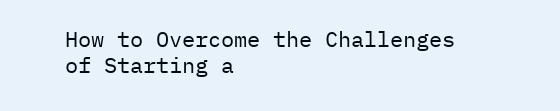How to Overcome the Challenges of Starting a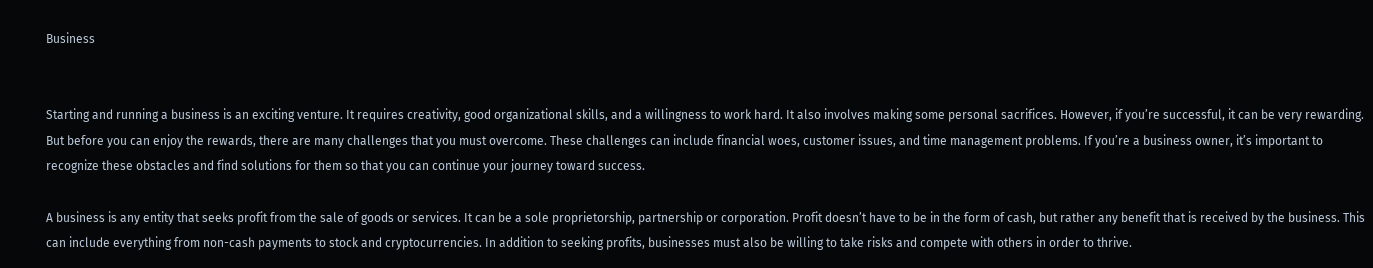Business


Starting and running a business is an exciting venture. It requires creativity, good organizational skills, and a willingness to work hard. It also involves making some personal sacrifices. However, if you’re successful, it can be very rewarding. But before you can enjoy the rewards, there are many challenges that you must overcome. These challenges can include financial woes, customer issues, and time management problems. If you’re a business owner, it’s important to recognize these obstacles and find solutions for them so that you can continue your journey toward success.

A business is any entity that seeks profit from the sale of goods or services. It can be a sole proprietorship, partnership or corporation. Profit doesn’t have to be in the form of cash, but rather any benefit that is received by the business. This can include everything from non-cash payments to stock and cryptocurrencies. In addition to seeking profits, businesses must also be willing to take risks and compete with others in order to thrive.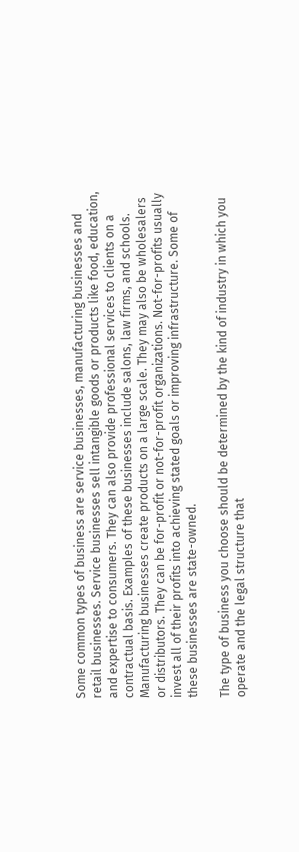Some common types of business are service businesses, manufacturing businesses and retail businesses. Service businesses sell intangible goods or products like food, education, and expertise to consumers. They can also provide professional services to clients on a contractual basis. Examples of these businesses include salons, law firms, and schools. Manufacturing businesses create products on a large scale. They may also be wholesalers or distributors. They can be for-profit or not-for-profit organizations. Not-for-profits usually invest all of their profits into achieving stated goals or improving infrastructure. Some of these businesses are state-owned.

The type of business you choose should be determined by the kind of industry in which you operate and the legal structure that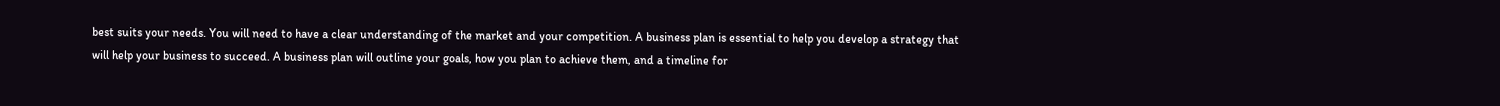best suits your needs. You will need to have a clear understanding of the market and your competition. A business plan is essential to help you develop a strategy that will help your business to succeed. A business plan will outline your goals, how you plan to achieve them, and a timeline for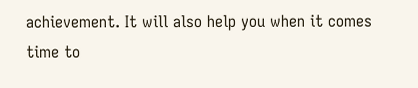achievement. It will also help you when it comes time to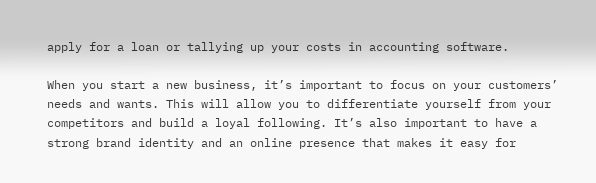apply for a loan or tallying up your costs in accounting software.

When you start a new business, it’s important to focus on your customers’ needs and wants. This will allow you to differentiate yourself from your competitors and build a loyal following. It’s also important to have a strong brand identity and an online presence that makes it easy for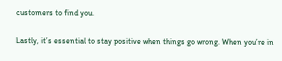customers to find you.

Lastly, it’s essential to stay positive when things go wrong. When you’re in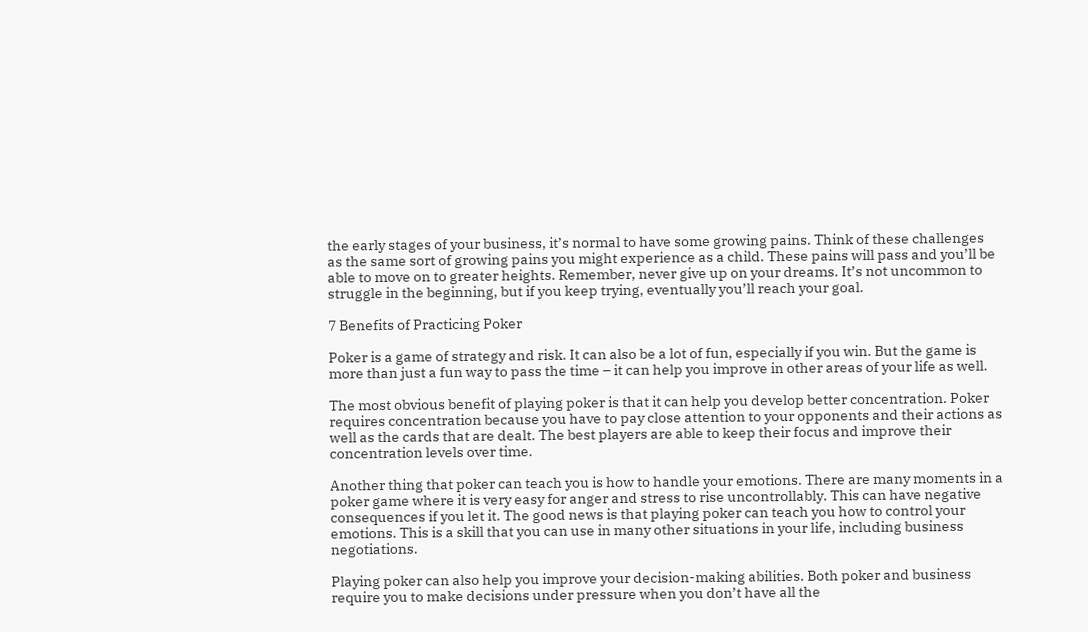the early stages of your business, it’s normal to have some growing pains. Think of these challenges as the same sort of growing pains you might experience as a child. These pains will pass and you’ll be able to move on to greater heights. Remember, never give up on your dreams. It’s not uncommon to struggle in the beginning, but if you keep trying, eventually you’ll reach your goal.

7 Benefits of Practicing Poker

Poker is a game of strategy and risk. It can also be a lot of fun, especially if you win. But the game is more than just a fun way to pass the time – it can help you improve in other areas of your life as well.

The most obvious benefit of playing poker is that it can help you develop better concentration. Poker requires concentration because you have to pay close attention to your opponents and their actions as well as the cards that are dealt. The best players are able to keep their focus and improve their concentration levels over time.

Another thing that poker can teach you is how to handle your emotions. There are many moments in a poker game where it is very easy for anger and stress to rise uncontrollably. This can have negative consequences if you let it. The good news is that playing poker can teach you how to control your emotions. This is a skill that you can use in many other situations in your life, including business negotiations.

Playing poker can also help you improve your decision-making abilities. Both poker and business require you to make decisions under pressure when you don’t have all the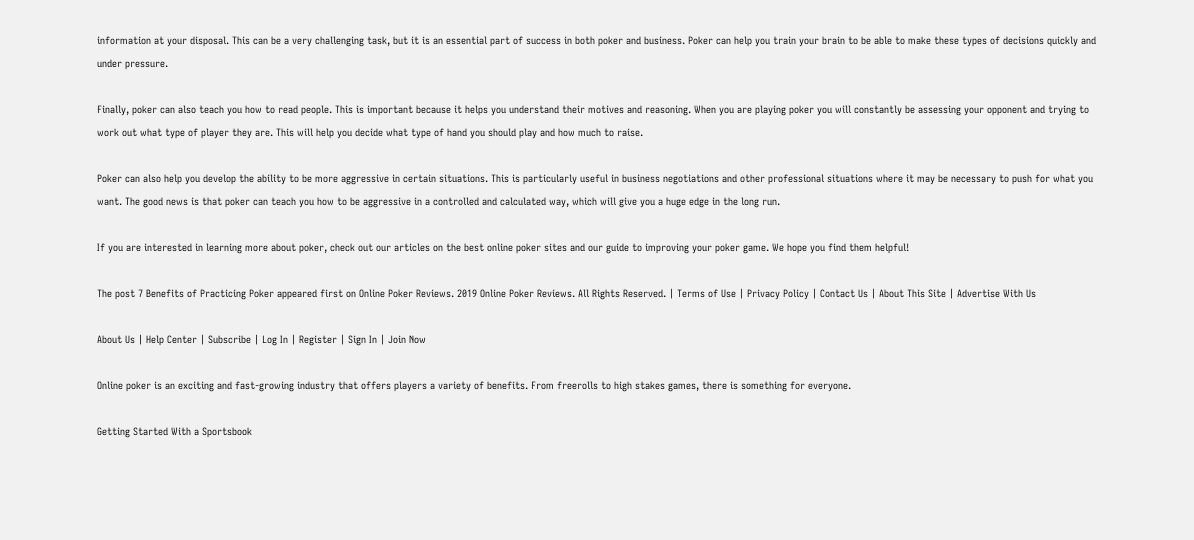information at your disposal. This can be a very challenging task, but it is an essential part of success in both poker and business. Poker can help you train your brain to be able to make these types of decisions quickly and under pressure.

Finally, poker can also teach you how to read people. This is important because it helps you understand their motives and reasoning. When you are playing poker you will constantly be assessing your opponent and trying to work out what type of player they are. This will help you decide what type of hand you should play and how much to raise.

Poker can also help you develop the ability to be more aggressive in certain situations. This is particularly useful in business negotiations and other professional situations where it may be necessary to push for what you want. The good news is that poker can teach you how to be aggressive in a controlled and calculated way, which will give you a huge edge in the long run.

If you are interested in learning more about poker, check out our articles on the best online poker sites and our guide to improving your poker game. We hope you find them helpful!

The post 7 Benefits of Practicing Poker appeared first on Online Poker Reviews. 2019 Online Poker Reviews. All Rights Reserved. | Terms of Use | Privacy Policy | Contact Us | About This Site | Advertise With Us

About Us | Help Center | Subscribe | Log In | Register | Sign In | Join Now

Online poker is an exciting and fast-growing industry that offers players a variety of benefits. From freerolls to high stakes games, there is something for everyone.

Getting Started With a Sportsbook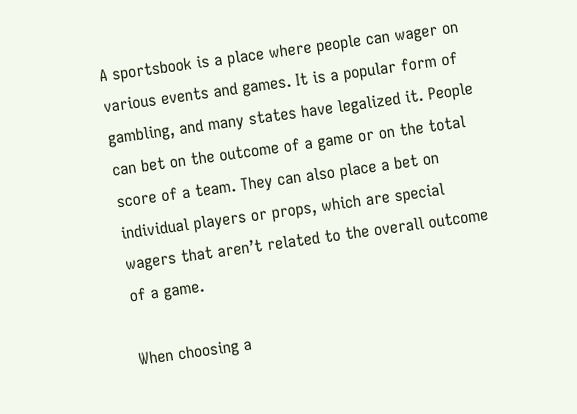A sportsbook is a place where people can wager on various events and games. It is a popular form of gambling, and many states have legalized it. People can bet on the outcome of a game or on the total score of a team. They can also place a bet on individual players or props, which are special wagers that aren’t related to the overall outcome of a game.

When choosing a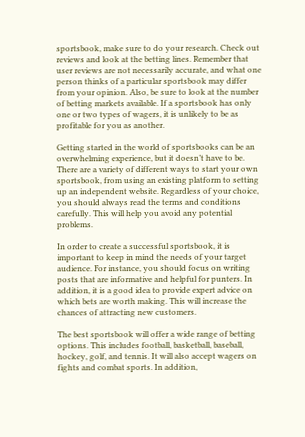sportsbook, make sure to do your research. Check out reviews and look at the betting lines. Remember that user reviews are not necessarily accurate, and what one person thinks of a particular sportsbook may differ from your opinion. Also, be sure to look at the number of betting markets available. If a sportsbook has only one or two types of wagers, it is unlikely to be as profitable for you as another.

Getting started in the world of sportsbooks can be an overwhelming experience, but it doesn’t have to be. There are a variety of different ways to start your own sportsbook, from using an existing platform to setting up an independent website. Regardless of your choice, you should always read the terms and conditions carefully. This will help you avoid any potential problems.

In order to create a successful sportsbook, it is important to keep in mind the needs of your target audience. For instance, you should focus on writing posts that are informative and helpful for punters. In addition, it is a good idea to provide expert advice on which bets are worth making. This will increase the chances of attracting new customers.

The best sportsbook will offer a wide range of betting options. This includes football, basketball, baseball, hockey, golf, and tennis. It will also accept wagers on fights and combat sports. In addition,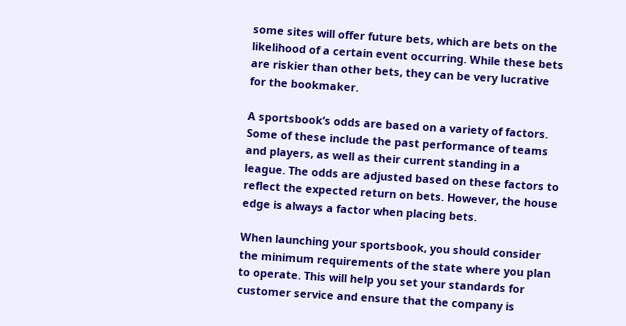some sites will offer future bets, which are bets on the likelihood of a certain event occurring. While these bets are riskier than other bets, they can be very lucrative for the bookmaker.

A sportsbook’s odds are based on a variety of factors. Some of these include the past performance of teams and players, as well as their current standing in a league. The odds are adjusted based on these factors to reflect the expected return on bets. However, the house edge is always a factor when placing bets.

When launching your sportsbook, you should consider the minimum requirements of the state where you plan to operate. This will help you set your standards for customer service and ensure that the company is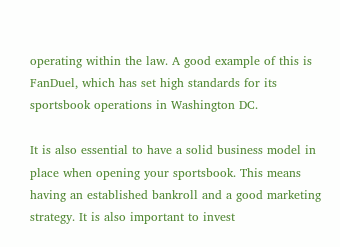operating within the law. A good example of this is FanDuel, which has set high standards for its sportsbook operations in Washington DC.

It is also essential to have a solid business model in place when opening your sportsbook. This means having an established bankroll and a good marketing strategy. It is also important to invest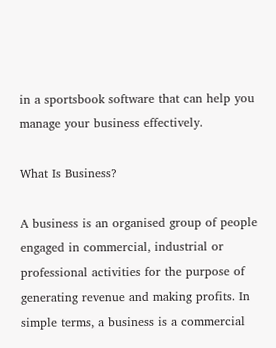in a sportsbook software that can help you manage your business effectively.

What Is Business?

A business is an organised group of people engaged in commercial, industrial or professional activities for the purpose of generating revenue and making profits. In simple terms, a business is a commercial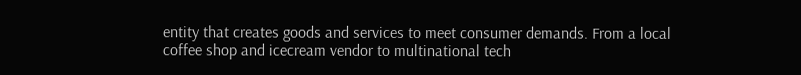entity that creates goods and services to meet consumer demands. From a local coffee shop and icecream vendor to multinational tech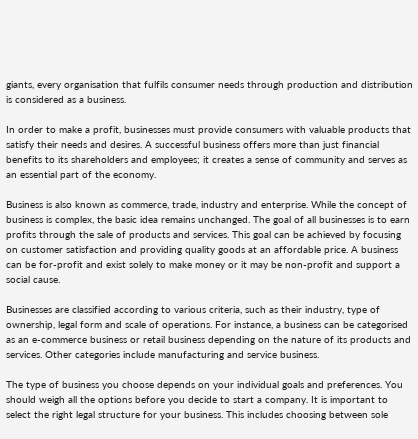giants, every organisation that fulfils consumer needs through production and distribution is considered as a business.

In order to make a profit, businesses must provide consumers with valuable products that satisfy their needs and desires. A successful business offers more than just financial benefits to its shareholders and employees; it creates a sense of community and serves as an essential part of the economy.

Business is also known as commerce, trade, industry and enterprise. While the concept of business is complex, the basic idea remains unchanged. The goal of all businesses is to earn profits through the sale of products and services. This goal can be achieved by focusing on customer satisfaction and providing quality goods at an affordable price. A business can be for-profit and exist solely to make money or it may be non-profit and support a social cause.

Businesses are classified according to various criteria, such as their industry, type of ownership, legal form and scale of operations. For instance, a business can be categorised as an e-commerce business or retail business depending on the nature of its products and services. Other categories include manufacturing and service business.

The type of business you choose depends on your individual goals and preferences. You should weigh all the options before you decide to start a company. It is important to select the right legal structure for your business. This includes choosing between sole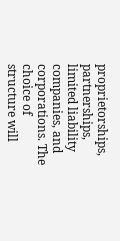proprietorships, partnerships, limited liability companies, and corporations. The choice of structure will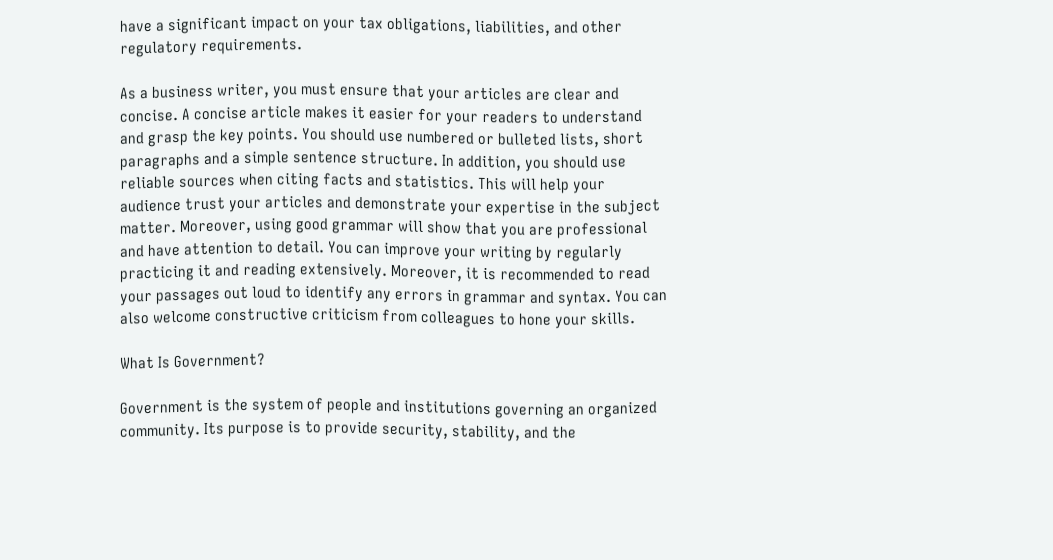have a significant impact on your tax obligations, liabilities, and other regulatory requirements.

As a business writer, you must ensure that your articles are clear and concise. A concise article makes it easier for your readers to understand and grasp the key points. You should use numbered or bulleted lists, short paragraphs and a simple sentence structure. In addition, you should use reliable sources when citing facts and statistics. This will help your audience trust your articles and demonstrate your expertise in the subject matter. Moreover, using good grammar will show that you are professional and have attention to detail. You can improve your writing by regularly practicing it and reading extensively. Moreover, it is recommended to read your passages out loud to identify any errors in grammar and syntax. You can also welcome constructive criticism from colleagues to hone your skills.

What Is Government?

Government is the system of people and institutions governing an organized community. Its purpose is to provide security, stability, and the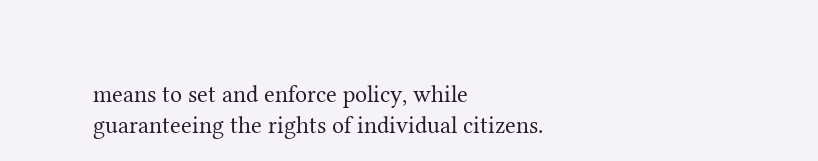means to set and enforce policy, while guaranteeing the rights of individual citizens.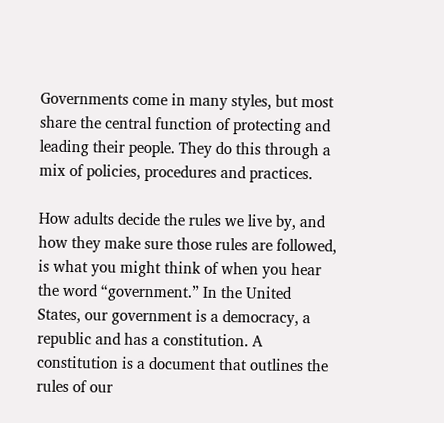Governments come in many styles, but most share the central function of protecting and leading their people. They do this through a mix of policies, procedures and practices.

How adults decide the rules we live by, and how they make sure those rules are followed, is what you might think of when you hear the word “government.” In the United States, our government is a democracy, a republic and has a constitution. A constitution is a document that outlines the rules of our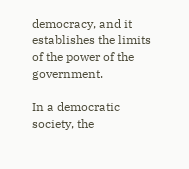democracy, and it establishes the limits of the power of the government.

In a democratic society, the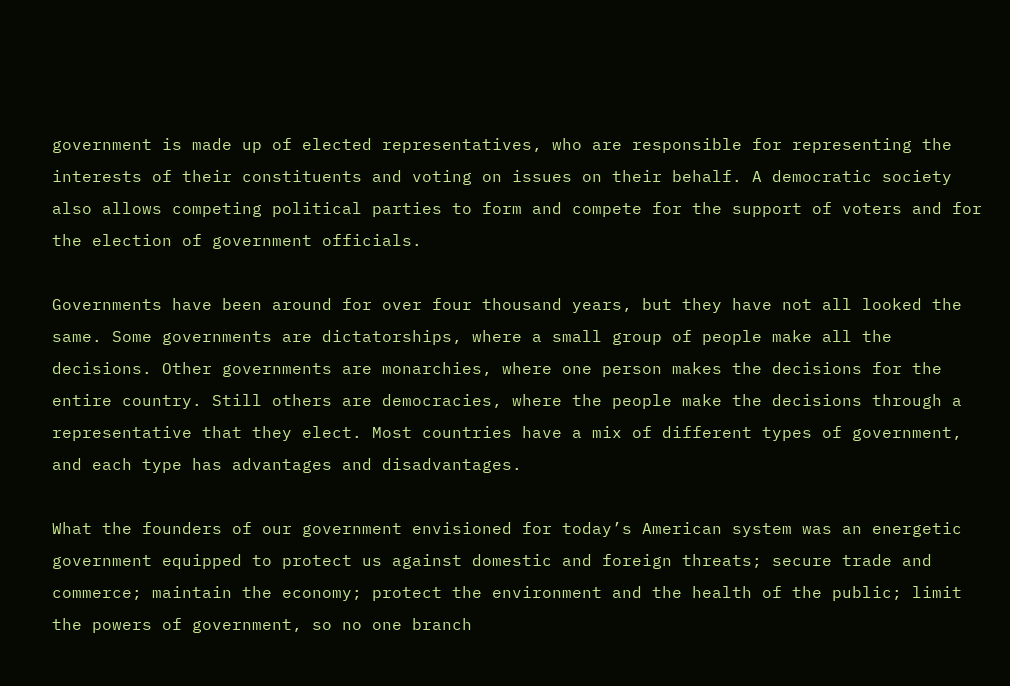government is made up of elected representatives, who are responsible for representing the interests of their constituents and voting on issues on their behalf. A democratic society also allows competing political parties to form and compete for the support of voters and for the election of government officials.

Governments have been around for over four thousand years, but they have not all looked the same. Some governments are dictatorships, where a small group of people make all the decisions. Other governments are monarchies, where one person makes the decisions for the entire country. Still others are democracies, where the people make the decisions through a representative that they elect. Most countries have a mix of different types of government, and each type has advantages and disadvantages.

What the founders of our government envisioned for today’s American system was an energetic government equipped to protect us against domestic and foreign threats; secure trade and commerce; maintain the economy; protect the environment and the health of the public; limit the powers of government, so no one branch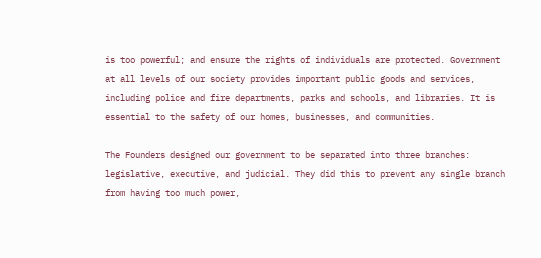is too powerful; and ensure the rights of individuals are protected. Government at all levels of our society provides important public goods and services, including police and fire departments, parks and schools, and libraries. It is essential to the safety of our homes, businesses, and communities.

The Founders designed our government to be separated into three branches: legislative, executive, and judicial. They did this to prevent any single branch from having too much power,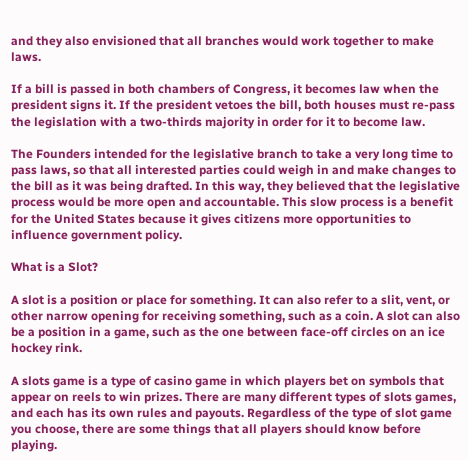and they also envisioned that all branches would work together to make laws.

If a bill is passed in both chambers of Congress, it becomes law when the president signs it. If the president vetoes the bill, both houses must re-pass the legislation with a two-thirds majority in order for it to become law.

The Founders intended for the legislative branch to take a very long time to pass laws, so that all interested parties could weigh in and make changes to the bill as it was being drafted. In this way, they believed that the legislative process would be more open and accountable. This slow process is a benefit for the United States because it gives citizens more opportunities to influence government policy.

What is a Slot?

A slot is a position or place for something. It can also refer to a slit, vent, or other narrow opening for receiving something, such as a coin. A slot can also be a position in a game, such as the one between face-off circles on an ice hockey rink.

A slots game is a type of casino game in which players bet on symbols that appear on reels to win prizes. There are many different types of slots games, and each has its own rules and payouts. Regardless of the type of slot game you choose, there are some things that all players should know before playing.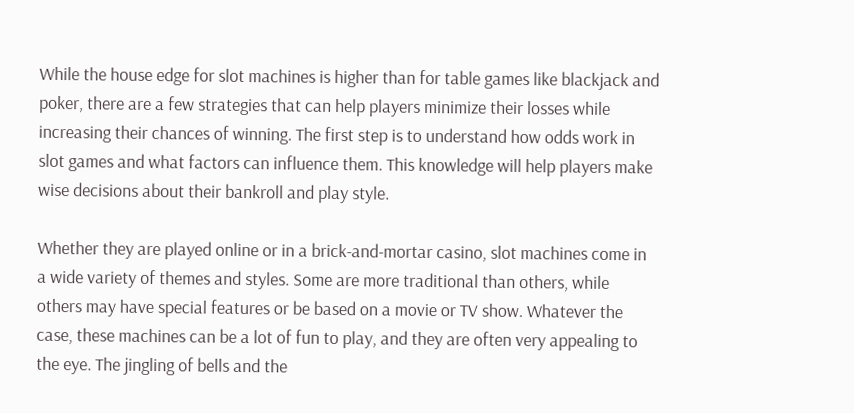While the house edge for slot machines is higher than for table games like blackjack and poker, there are a few strategies that can help players minimize their losses while increasing their chances of winning. The first step is to understand how odds work in slot games and what factors can influence them. This knowledge will help players make wise decisions about their bankroll and play style.

Whether they are played online or in a brick-and-mortar casino, slot machines come in a wide variety of themes and styles. Some are more traditional than others, while others may have special features or be based on a movie or TV show. Whatever the case, these machines can be a lot of fun to play, and they are often very appealing to the eye. The jingling of bells and the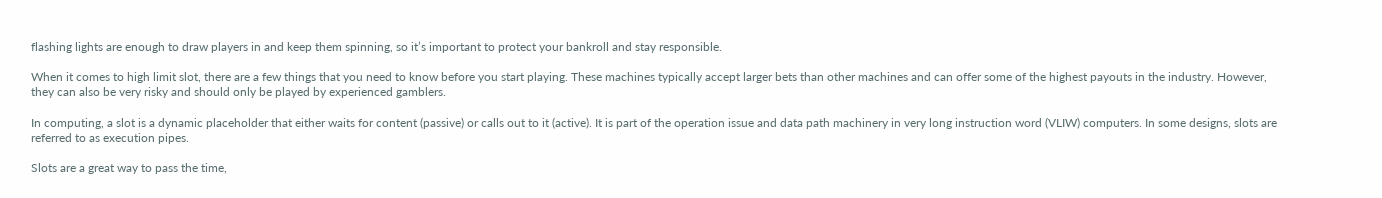flashing lights are enough to draw players in and keep them spinning, so it’s important to protect your bankroll and stay responsible.

When it comes to high limit slot, there are a few things that you need to know before you start playing. These machines typically accept larger bets than other machines and can offer some of the highest payouts in the industry. However, they can also be very risky and should only be played by experienced gamblers.

In computing, a slot is a dynamic placeholder that either waits for content (passive) or calls out to it (active). It is part of the operation issue and data path machinery in very long instruction word (VLIW) computers. In some designs, slots are referred to as execution pipes.

Slots are a great way to pass the time,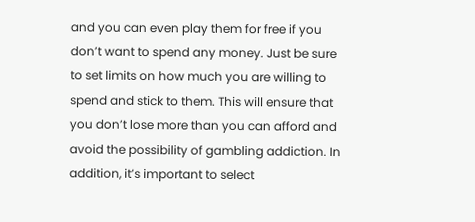and you can even play them for free if you don’t want to spend any money. Just be sure to set limits on how much you are willing to spend and stick to them. This will ensure that you don’t lose more than you can afford and avoid the possibility of gambling addiction. In addition, it’s important to select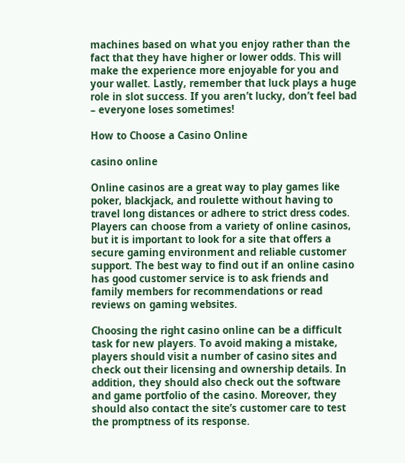machines based on what you enjoy rather than the fact that they have higher or lower odds. This will make the experience more enjoyable for you and your wallet. Lastly, remember that luck plays a huge role in slot success. If you aren’t lucky, don’t feel bad – everyone loses sometimes!

How to Choose a Casino Online

casino online

Online casinos are a great way to play games like poker, blackjack, and roulette without having to travel long distances or adhere to strict dress codes. Players can choose from a variety of online casinos, but it is important to look for a site that offers a secure gaming environment and reliable customer support. The best way to find out if an online casino has good customer service is to ask friends and family members for recommendations or read reviews on gaming websites.

Choosing the right casino online can be a difficult task for new players. To avoid making a mistake, players should visit a number of casino sites and check out their licensing and ownership details. In addition, they should also check out the software and game portfolio of the casino. Moreover, they should also contact the site’s customer care to test the promptness of its response.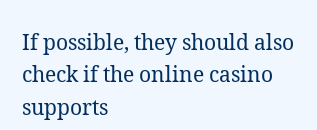If possible, they should also check if the online casino supports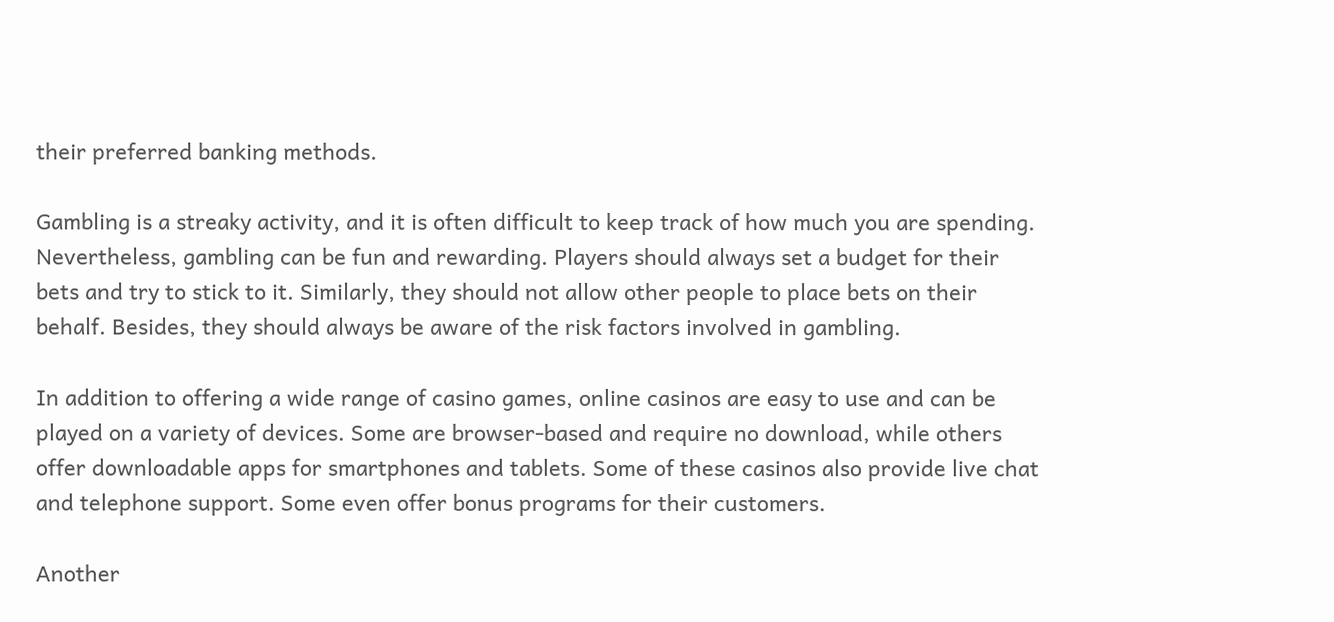their preferred banking methods.

Gambling is a streaky activity, and it is often difficult to keep track of how much you are spending. Nevertheless, gambling can be fun and rewarding. Players should always set a budget for their bets and try to stick to it. Similarly, they should not allow other people to place bets on their behalf. Besides, they should always be aware of the risk factors involved in gambling.

In addition to offering a wide range of casino games, online casinos are easy to use and can be played on a variety of devices. Some are browser-based and require no download, while others offer downloadable apps for smartphones and tablets. Some of these casinos also provide live chat and telephone support. Some even offer bonus programs for their customers.

Another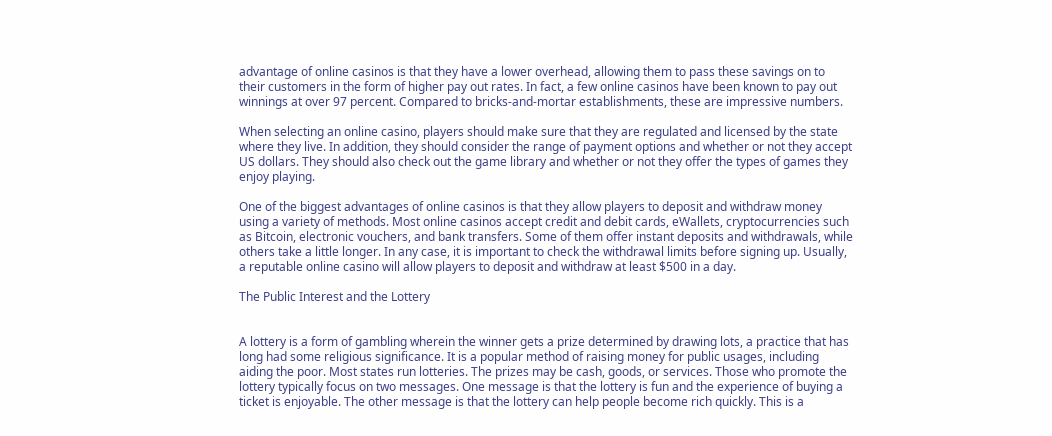advantage of online casinos is that they have a lower overhead, allowing them to pass these savings on to their customers in the form of higher pay out rates. In fact, a few online casinos have been known to pay out winnings at over 97 percent. Compared to bricks-and-mortar establishments, these are impressive numbers.

When selecting an online casino, players should make sure that they are regulated and licensed by the state where they live. In addition, they should consider the range of payment options and whether or not they accept US dollars. They should also check out the game library and whether or not they offer the types of games they enjoy playing.

One of the biggest advantages of online casinos is that they allow players to deposit and withdraw money using a variety of methods. Most online casinos accept credit and debit cards, eWallets, cryptocurrencies such as Bitcoin, electronic vouchers, and bank transfers. Some of them offer instant deposits and withdrawals, while others take a little longer. In any case, it is important to check the withdrawal limits before signing up. Usually, a reputable online casino will allow players to deposit and withdraw at least $500 in a day.

The Public Interest and the Lottery


A lottery is a form of gambling wherein the winner gets a prize determined by drawing lots, a practice that has long had some religious significance. It is a popular method of raising money for public usages, including aiding the poor. Most states run lotteries. The prizes may be cash, goods, or services. Those who promote the lottery typically focus on two messages. One message is that the lottery is fun and the experience of buying a ticket is enjoyable. The other message is that the lottery can help people become rich quickly. This is a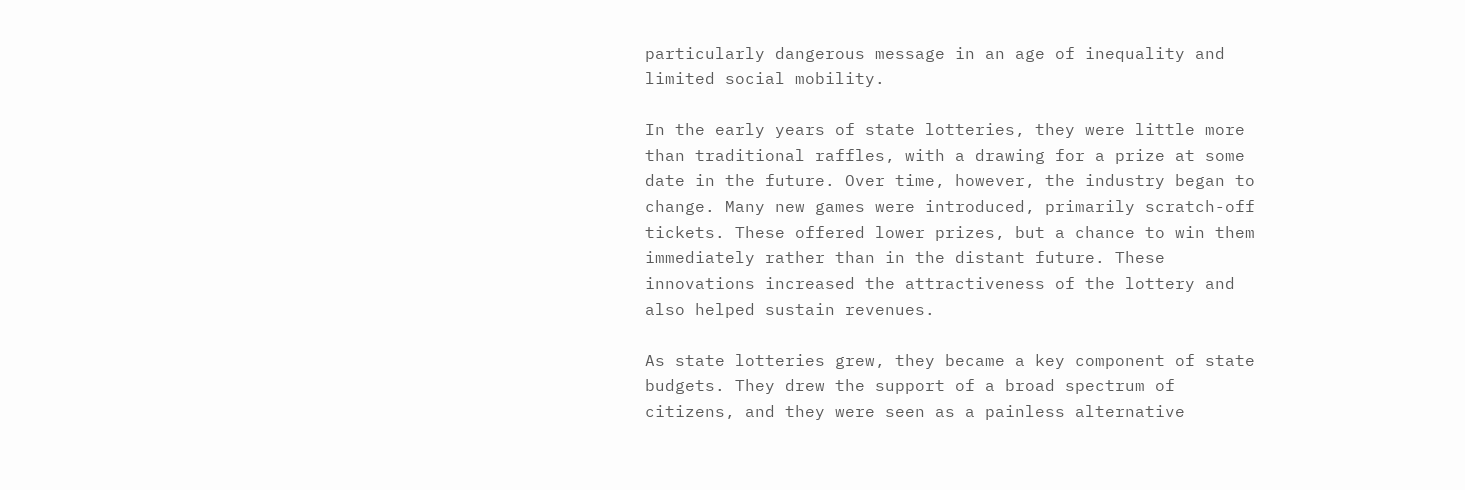particularly dangerous message in an age of inequality and limited social mobility.

In the early years of state lotteries, they were little more than traditional raffles, with a drawing for a prize at some date in the future. Over time, however, the industry began to change. Many new games were introduced, primarily scratch-off tickets. These offered lower prizes, but a chance to win them immediately rather than in the distant future. These innovations increased the attractiveness of the lottery and also helped sustain revenues.

As state lotteries grew, they became a key component of state budgets. They drew the support of a broad spectrum of citizens, and they were seen as a painless alternative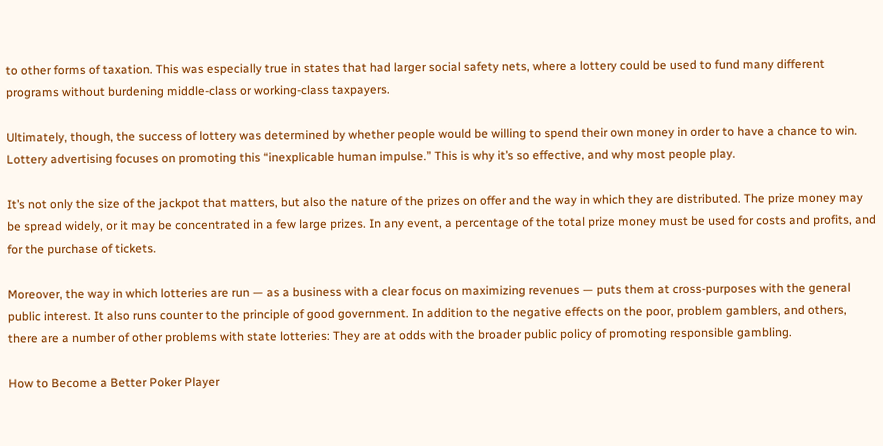to other forms of taxation. This was especially true in states that had larger social safety nets, where a lottery could be used to fund many different programs without burdening middle-class or working-class taxpayers.

Ultimately, though, the success of lottery was determined by whether people would be willing to spend their own money in order to have a chance to win. Lottery advertising focuses on promoting this “inexplicable human impulse.” This is why it’s so effective, and why most people play.

It’s not only the size of the jackpot that matters, but also the nature of the prizes on offer and the way in which they are distributed. The prize money may be spread widely, or it may be concentrated in a few large prizes. In any event, a percentage of the total prize money must be used for costs and profits, and for the purchase of tickets.

Moreover, the way in which lotteries are run — as a business with a clear focus on maximizing revenues — puts them at cross-purposes with the general public interest. It also runs counter to the principle of good government. In addition to the negative effects on the poor, problem gamblers, and others, there are a number of other problems with state lotteries: They are at odds with the broader public policy of promoting responsible gambling.

How to Become a Better Poker Player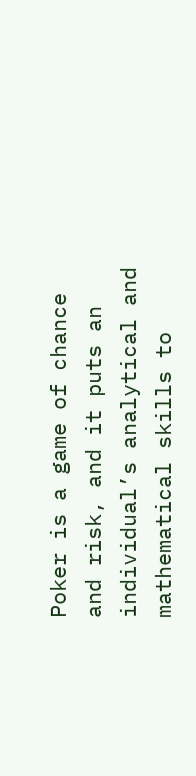Poker is a game of chance and risk, and it puts an individual’s analytical and mathematical skills to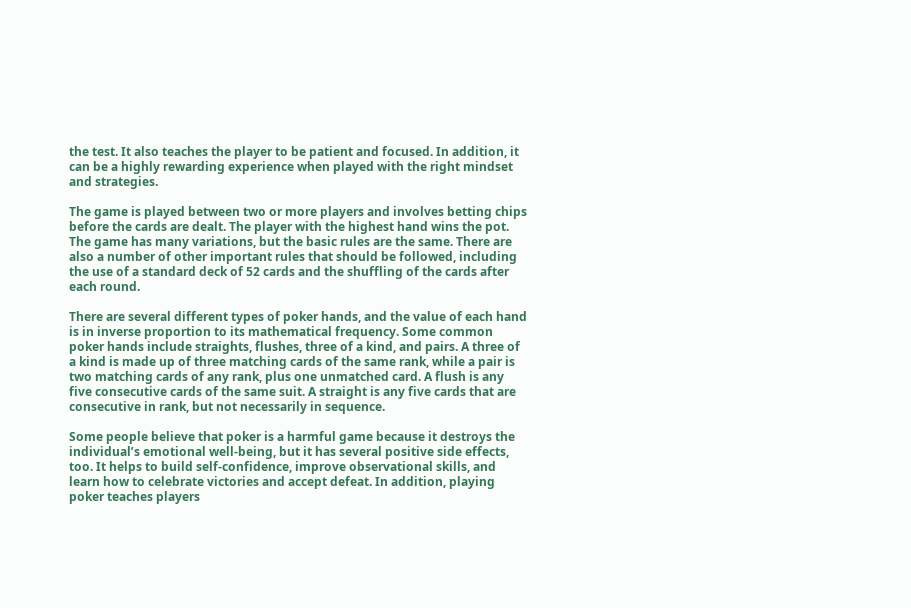the test. It also teaches the player to be patient and focused. In addition, it can be a highly rewarding experience when played with the right mindset and strategies.

The game is played between two or more players and involves betting chips before the cards are dealt. The player with the highest hand wins the pot. The game has many variations, but the basic rules are the same. There are also a number of other important rules that should be followed, including the use of a standard deck of 52 cards and the shuffling of the cards after each round.

There are several different types of poker hands, and the value of each hand is in inverse proportion to its mathematical frequency. Some common poker hands include straights, flushes, three of a kind, and pairs. A three of a kind is made up of three matching cards of the same rank, while a pair is two matching cards of any rank, plus one unmatched card. A flush is any five consecutive cards of the same suit. A straight is any five cards that are consecutive in rank, but not necessarily in sequence.

Some people believe that poker is a harmful game because it destroys the individual’s emotional well-being, but it has several positive side effects, too. It helps to build self-confidence, improve observational skills, and learn how to celebrate victories and accept defeat. In addition, playing poker teaches players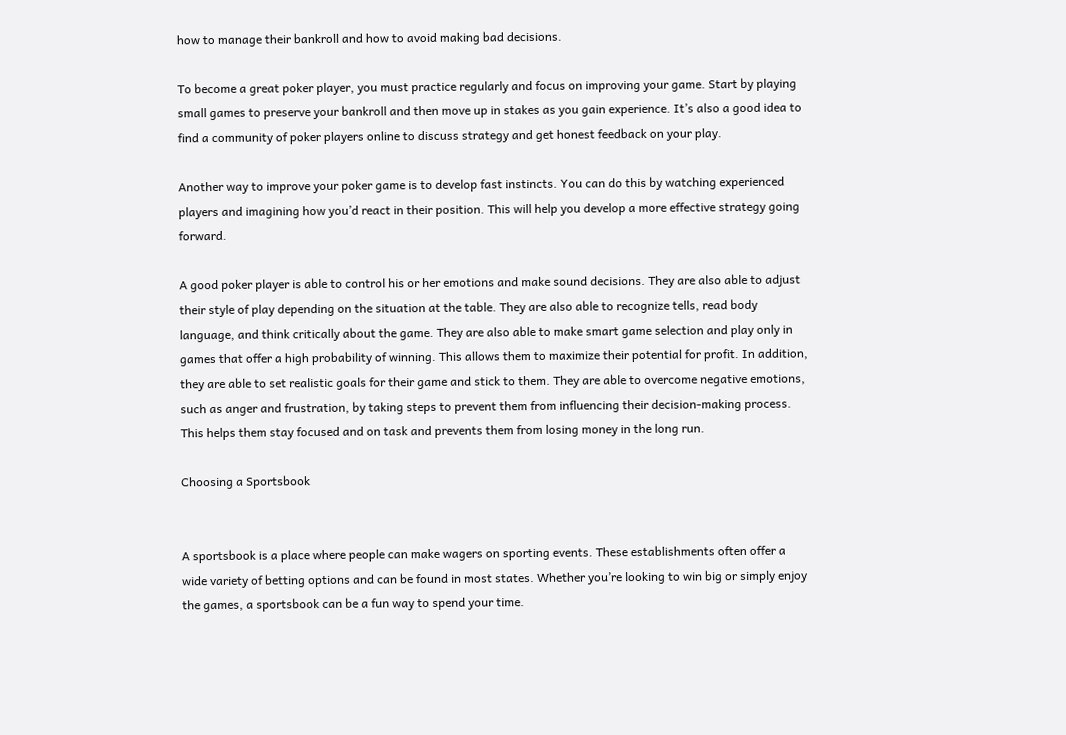how to manage their bankroll and how to avoid making bad decisions.

To become a great poker player, you must practice regularly and focus on improving your game. Start by playing small games to preserve your bankroll and then move up in stakes as you gain experience. It’s also a good idea to find a community of poker players online to discuss strategy and get honest feedback on your play.

Another way to improve your poker game is to develop fast instincts. You can do this by watching experienced players and imagining how you’d react in their position. This will help you develop a more effective strategy going forward.

A good poker player is able to control his or her emotions and make sound decisions. They are also able to adjust their style of play depending on the situation at the table. They are also able to recognize tells, read body language, and think critically about the game. They are also able to make smart game selection and play only in games that offer a high probability of winning. This allows them to maximize their potential for profit. In addition, they are able to set realistic goals for their game and stick to them. They are able to overcome negative emotions, such as anger and frustration, by taking steps to prevent them from influencing their decision-making process. This helps them stay focused and on task and prevents them from losing money in the long run.

Choosing a Sportsbook


A sportsbook is a place where people can make wagers on sporting events. These establishments often offer a wide variety of betting options and can be found in most states. Whether you’re looking to win big or simply enjoy the games, a sportsbook can be a fun way to spend your time.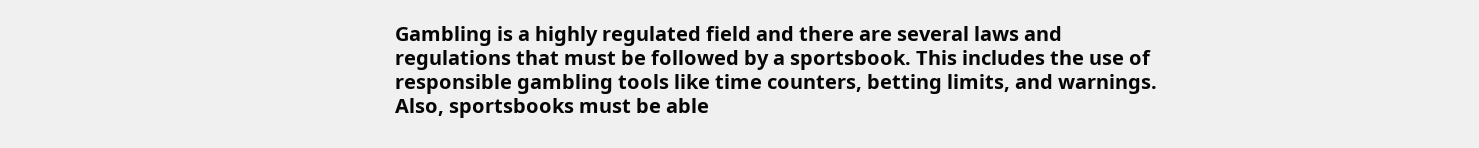Gambling is a highly regulated field and there are several laws and regulations that must be followed by a sportsbook. This includes the use of responsible gambling tools like time counters, betting limits, and warnings. Also, sportsbooks must be able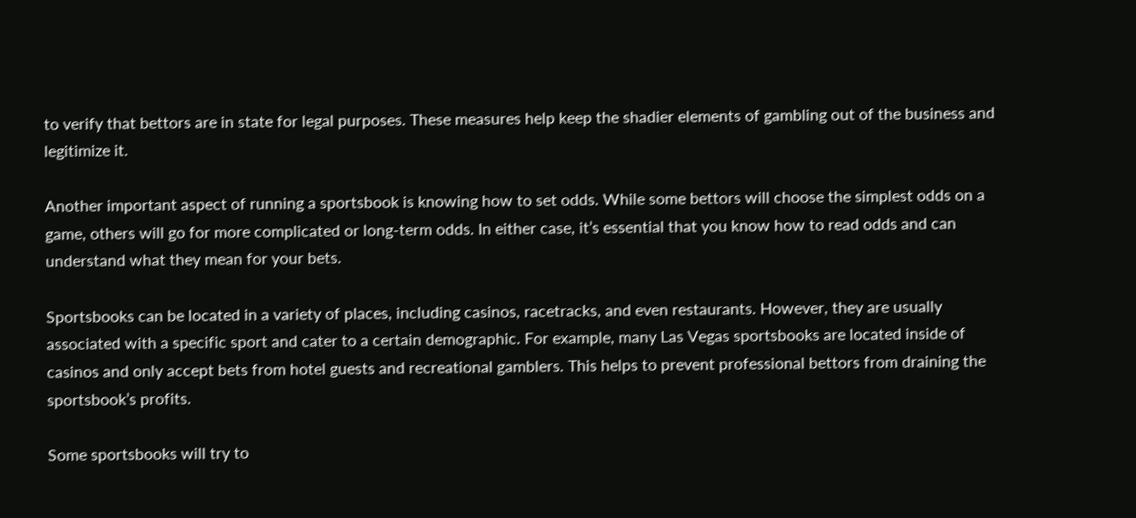to verify that bettors are in state for legal purposes. These measures help keep the shadier elements of gambling out of the business and legitimize it.

Another important aspect of running a sportsbook is knowing how to set odds. While some bettors will choose the simplest odds on a game, others will go for more complicated or long-term odds. In either case, it’s essential that you know how to read odds and can understand what they mean for your bets.

Sportsbooks can be located in a variety of places, including casinos, racetracks, and even restaurants. However, they are usually associated with a specific sport and cater to a certain demographic. For example, many Las Vegas sportsbooks are located inside of casinos and only accept bets from hotel guests and recreational gamblers. This helps to prevent professional bettors from draining the sportsbook’s profits.

Some sportsbooks will try to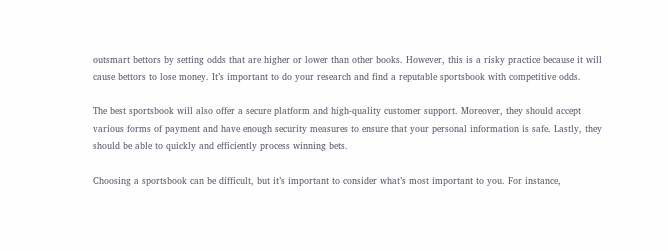outsmart bettors by setting odds that are higher or lower than other books. However, this is a risky practice because it will cause bettors to lose money. It’s important to do your research and find a reputable sportsbook with competitive odds.

The best sportsbook will also offer a secure platform and high-quality customer support. Moreover, they should accept various forms of payment and have enough security measures to ensure that your personal information is safe. Lastly, they should be able to quickly and efficiently process winning bets.

Choosing a sportsbook can be difficult, but it’s important to consider what’s most important to you. For instance,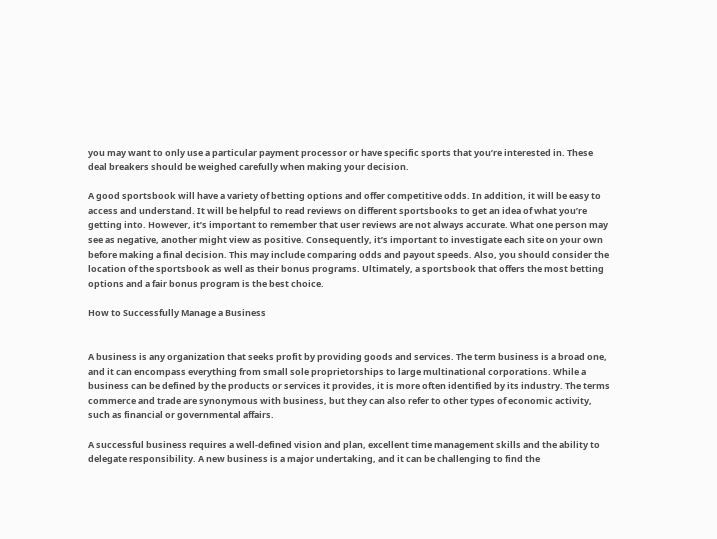you may want to only use a particular payment processor or have specific sports that you’re interested in. These deal breakers should be weighed carefully when making your decision.

A good sportsbook will have a variety of betting options and offer competitive odds. In addition, it will be easy to access and understand. It will be helpful to read reviews on different sportsbooks to get an idea of what you’re getting into. However, it’s important to remember that user reviews are not always accurate. What one person may see as negative, another might view as positive. Consequently, it’s important to investigate each site on your own before making a final decision. This may include comparing odds and payout speeds. Also, you should consider the location of the sportsbook as well as their bonus programs. Ultimately, a sportsbook that offers the most betting options and a fair bonus program is the best choice.

How to Successfully Manage a Business


A business is any organization that seeks profit by providing goods and services. The term business is a broad one, and it can encompass everything from small sole proprietorships to large multinational corporations. While a business can be defined by the products or services it provides, it is more often identified by its industry. The terms commerce and trade are synonymous with business, but they can also refer to other types of economic activity, such as financial or governmental affairs.

A successful business requires a well-defined vision and plan, excellent time management skills and the ability to delegate responsibility. A new business is a major undertaking, and it can be challenging to find the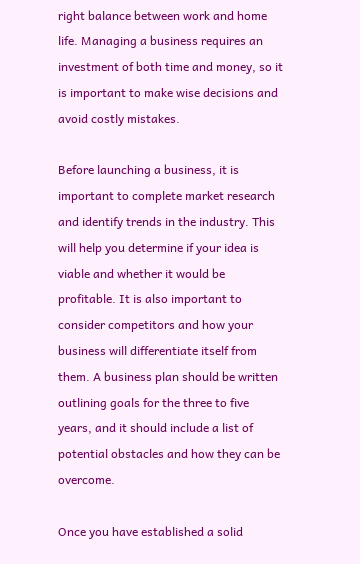right balance between work and home life. Managing a business requires an investment of both time and money, so it is important to make wise decisions and avoid costly mistakes.

Before launching a business, it is important to complete market research and identify trends in the industry. This will help you determine if your idea is viable and whether it would be profitable. It is also important to consider competitors and how your business will differentiate itself from them. A business plan should be written outlining goals for the three to five years, and it should include a list of potential obstacles and how they can be overcome.

Once you have established a solid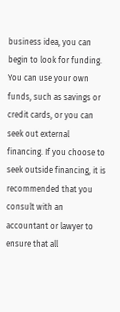business idea, you can begin to look for funding. You can use your own funds, such as savings or credit cards, or you can seek out external financing. If you choose to seek outside financing, it is recommended that you consult with an accountant or lawyer to ensure that all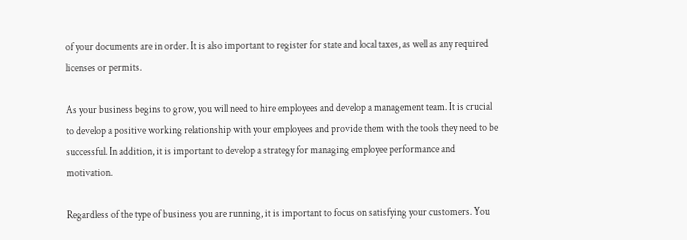of your documents are in order. It is also important to register for state and local taxes, as well as any required licenses or permits.

As your business begins to grow, you will need to hire employees and develop a management team. It is crucial to develop a positive working relationship with your employees and provide them with the tools they need to be successful. In addition, it is important to develop a strategy for managing employee performance and motivation.

Regardless of the type of business you are running, it is important to focus on satisfying your customers. You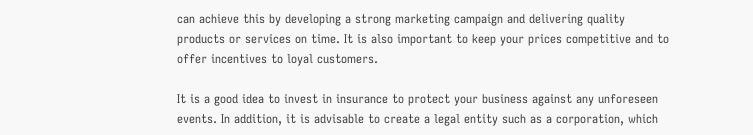can achieve this by developing a strong marketing campaign and delivering quality products or services on time. It is also important to keep your prices competitive and to offer incentives to loyal customers.

It is a good idea to invest in insurance to protect your business against any unforeseen events. In addition, it is advisable to create a legal entity such as a corporation, which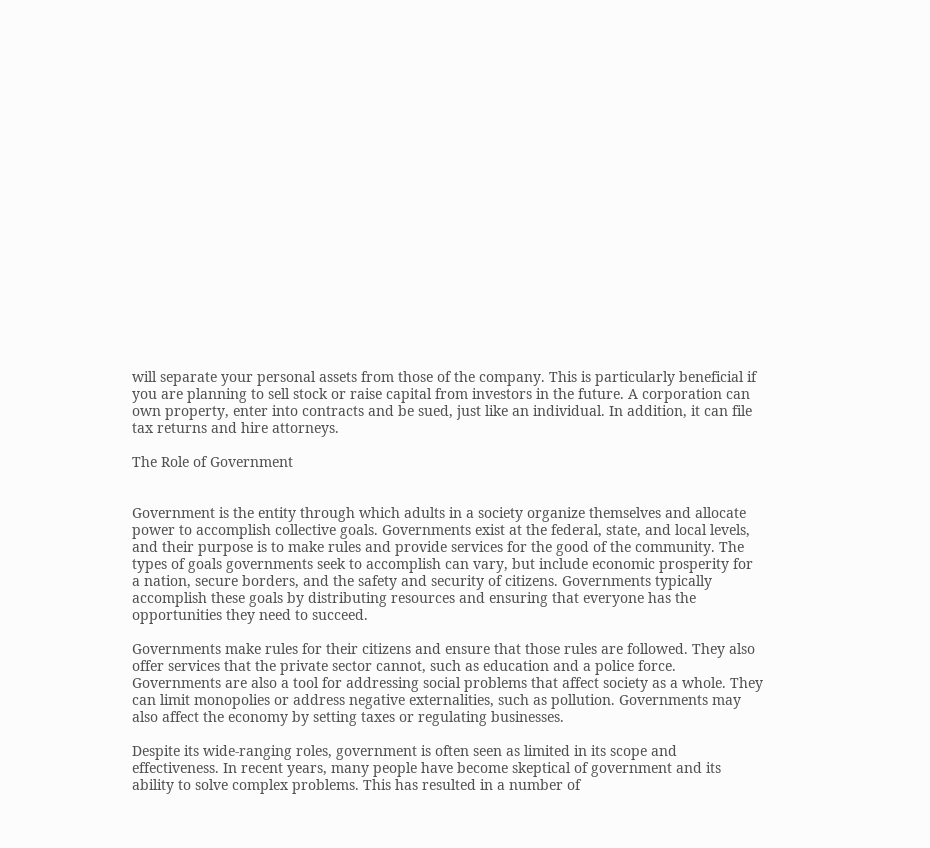will separate your personal assets from those of the company. This is particularly beneficial if you are planning to sell stock or raise capital from investors in the future. A corporation can own property, enter into contracts and be sued, just like an individual. In addition, it can file tax returns and hire attorneys.

The Role of Government


Government is the entity through which adults in a society organize themselves and allocate power to accomplish collective goals. Governments exist at the federal, state, and local levels, and their purpose is to make rules and provide services for the good of the community. The types of goals governments seek to accomplish can vary, but include economic prosperity for a nation, secure borders, and the safety and security of citizens. Governments typically accomplish these goals by distributing resources and ensuring that everyone has the opportunities they need to succeed.

Governments make rules for their citizens and ensure that those rules are followed. They also offer services that the private sector cannot, such as education and a police force. Governments are also a tool for addressing social problems that affect society as a whole. They can limit monopolies or address negative externalities, such as pollution. Governments may also affect the economy by setting taxes or regulating businesses.

Despite its wide-ranging roles, government is often seen as limited in its scope and effectiveness. In recent years, many people have become skeptical of government and its ability to solve complex problems. This has resulted in a number of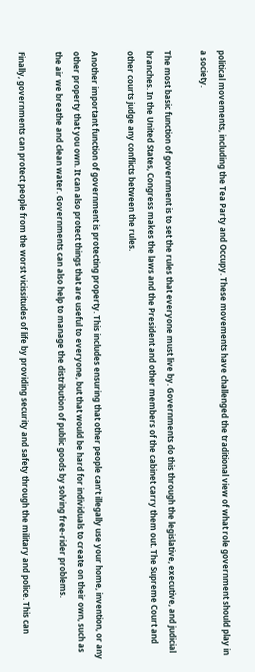political movements, including the Tea Party and Occupy. These movements have challenged the traditional view of what role government should play in a society.

The most basic function of government is to set the rules that everyone must live by. Governments do this through the legislative, executive, and judicial branches. In the United States, Congress makes the laws and the President and other members of the cabinet carry them out. The Supreme Court and other courts judge any conflicts between the rules.

Another important function of government is protecting property. This includes ensuring that other people can’t illegally use your home, invention, or any other property that you own. It can also protect things that are useful to everyone, but that would be hard for individuals to create on their own, such as the air we breathe and clean water. Governments can also help to manage the distribution of public goods by solving free-rider problems.

Finally, governments can protect people from the worst vicissitudes of life by providing security and safety through the military and police. This can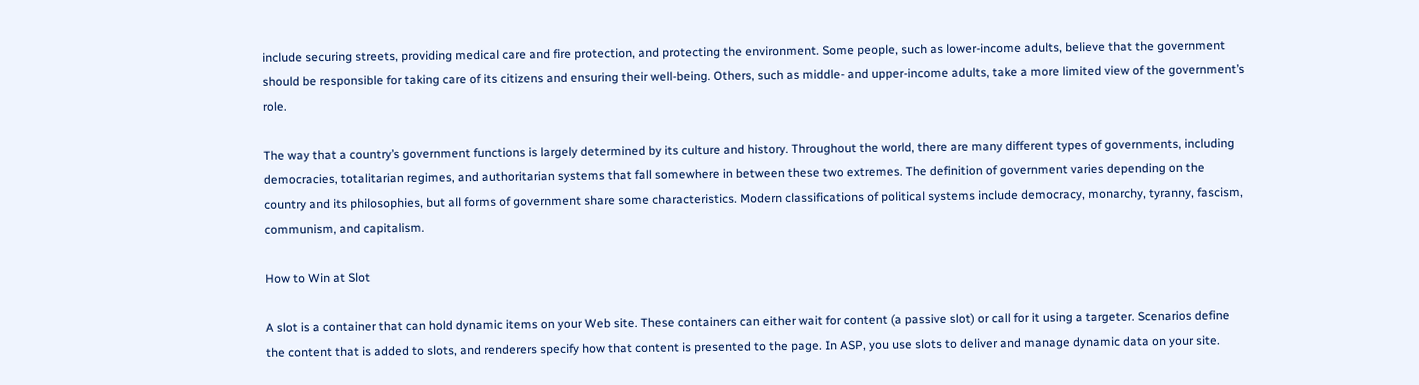include securing streets, providing medical care and fire protection, and protecting the environment. Some people, such as lower-income adults, believe that the government should be responsible for taking care of its citizens and ensuring their well-being. Others, such as middle- and upper-income adults, take a more limited view of the government’s role.

The way that a country’s government functions is largely determined by its culture and history. Throughout the world, there are many different types of governments, including democracies, totalitarian regimes, and authoritarian systems that fall somewhere in between these two extremes. The definition of government varies depending on the country and its philosophies, but all forms of government share some characteristics. Modern classifications of political systems include democracy, monarchy, tyranny, fascism, communism, and capitalism.

How to Win at Slot

A slot is a container that can hold dynamic items on your Web site. These containers can either wait for content (a passive slot) or call for it using a targeter. Scenarios define the content that is added to slots, and renderers specify how that content is presented to the page. In ASP, you use slots to deliver and manage dynamic data on your site.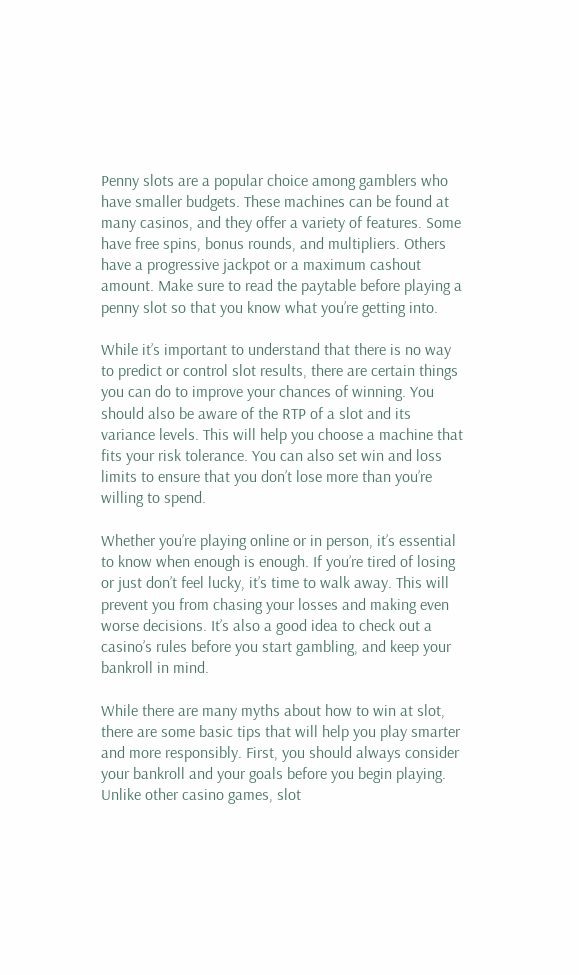Penny slots are a popular choice among gamblers who have smaller budgets. These machines can be found at many casinos, and they offer a variety of features. Some have free spins, bonus rounds, and multipliers. Others have a progressive jackpot or a maximum cashout amount. Make sure to read the paytable before playing a penny slot so that you know what you’re getting into.

While it’s important to understand that there is no way to predict or control slot results, there are certain things you can do to improve your chances of winning. You should also be aware of the RTP of a slot and its variance levels. This will help you choose a machine that fits your risk tolerance. You can also set win and loss limits to ensure that you don’t lose more than you’re willing to spend.

Whether you’re playing online or in person, it’s essential to know when enough is enough. If you’re tired of losing or just don’t feel lucky, it’s time to walk away. This will prevent you from chasing your losses and making even worse decisions. It’s also a good idea to check out a casino’s rules before you start gambling, and keep your bankroll in mind.

While there are many myths about how to win at slot, there are some basic tips that will help you play smarter and more responsibly. First, you should always consider your bankroll and your goals before you begin playing. Unlike other casino games, slot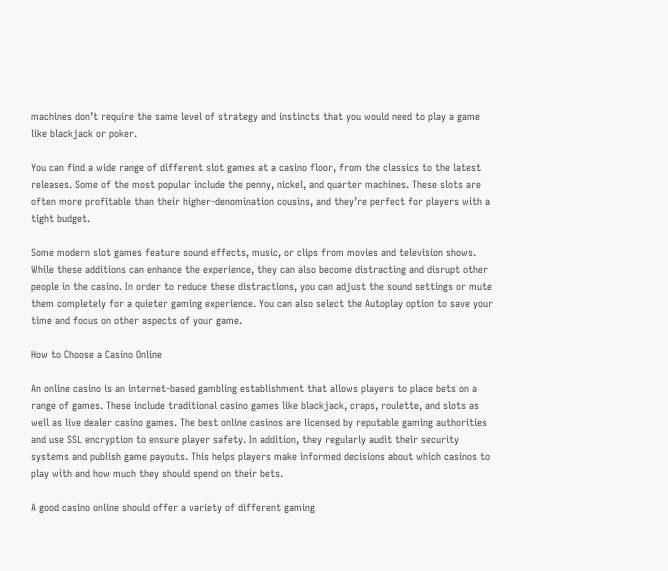machines don’t require the same level of strategy and instincts that you would need to play a game like blackjack or poker.

You can find a wide range of different slot games at a casino floor, from the classics to the latest releases. Some of the most popular include the penny, nickel, and quarter machines. These slots are often more profitable than their higher-denomination cousins, and they’re perfect for players with a tight budget.

Some modern slot games feature sound effects, music, or clips from movies and television shows. While these additions can enhance the experience, they can also become distracting and disrupt other people in the casino. In order to reduce these distractions, you can adjust the sound settings or mute them completely for a quieter gaming experience. You can also select the Autoplay option to save your time and focus on other aspects of your game.

How to Choose a Casino Online

An online casino is an internet-based gambling establishment that allows players to place bets on a range of games. These include traditional casino games like blackjack, craps, roulette, and slots as well as live dealer casino games. The best online casinos are licensed by reputable gaming authorities and use SSL encryption to ensure player safety. In addition, they regularly audit their security systems and publish game payouts. This helps players make informed decisions about which casinos to play with and how much they should spend on their bets.

A good casino online should offer a variety of different gaming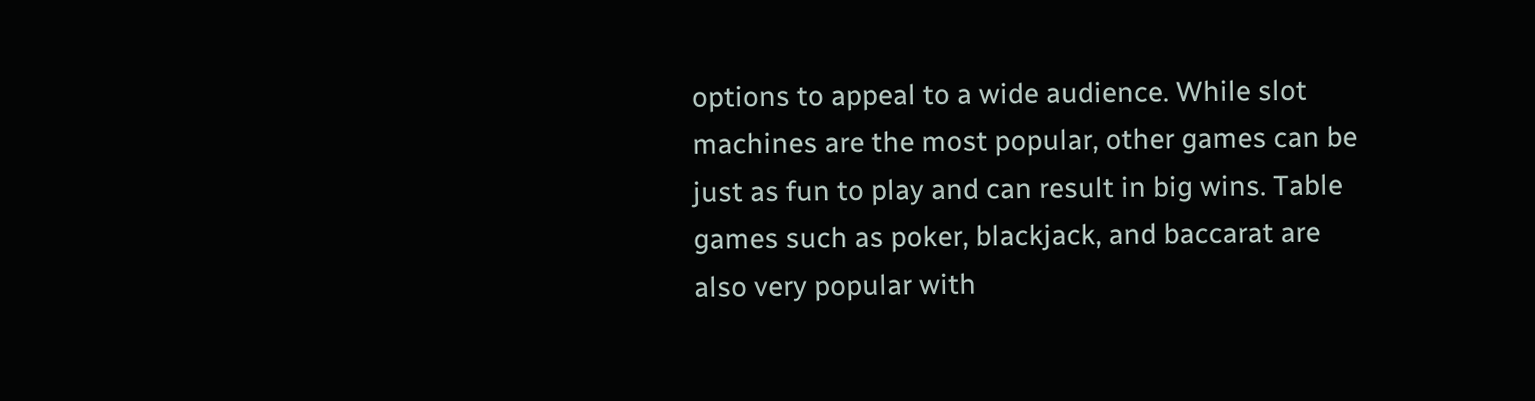options to appeal to a wide audience. While slot machines are the most popular, other games can be just as fun to play and can result in big wins. Table games such as poker, blackjack, and baccarat are also very popular with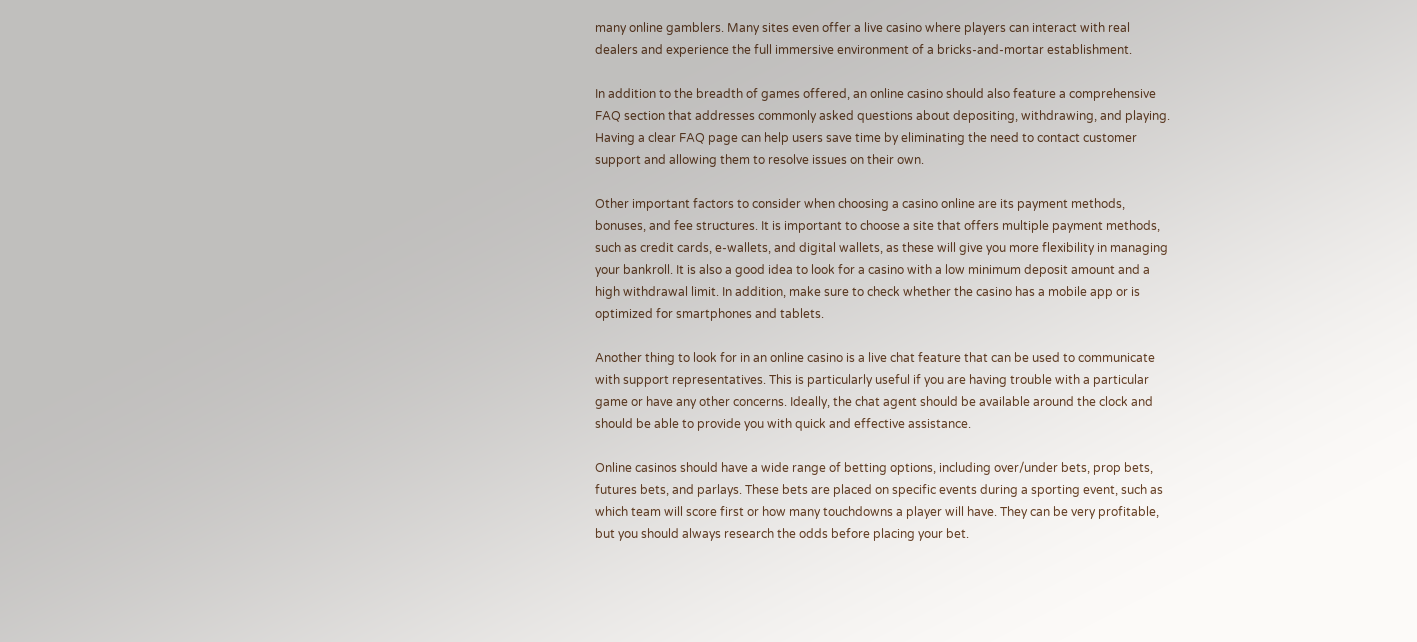many online gamblers. Many sites even offer a live casino where players can interact with real dealers and experience the full immersive environment of a bricks-and-mortar establishment.

In addition to the breadth of games offered, an online casino should also feature a comprehensive FAQ section that addresses commonly asked questions about depositing, withdrawing, and playing. Having a clear FAQ page can help users save time by eliminating the need to contact customer support and allowing them to resolve issues on their own.

Other important factors to consider when choosing a casino online are its payment methods, bonuses, and fee structures. It is important to choose a site that offers multiple payment methods, such as credit cards, e-wallets, and digital wallets, as these will give you more flexibility in managing your bankroll. It is also a good idea to look for a casino with a low minimum deposit amount and a high withdrawal limit. In addition, make sure to check whether the casino has a mobile app or is optimized for smartphones and tablets.

Another thing to look for in an online casino is a live chat feature that can be used to communicate with support representatives. This is particularly useful if you are having trouble with a particular game or have any other concerns. Ideally, the chat agent should be available around the clock and should be able to provide you with quick and effective assistance.

Online casinos should have a wide range of betting options, including over/under bets, prop bets, futures bets, and parlays. These bets are placed on specific events during a sporting event, such as which team will score first or how many touchdowns a player will have. They can be very profitable, but you should always research the odds before placing your bet.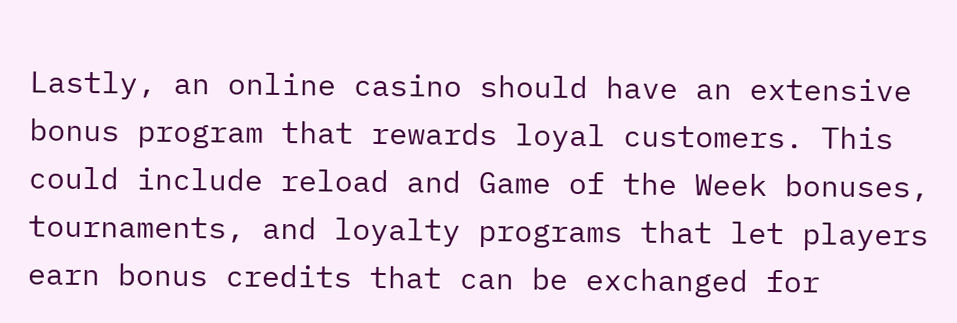Lastly, an online casino should have an extensive bonus program that rewards loyal customers. This could include reload and Game of the Week bonuses, tournaments, and loyalty programs that let players earn bonus credits that can be exchanged for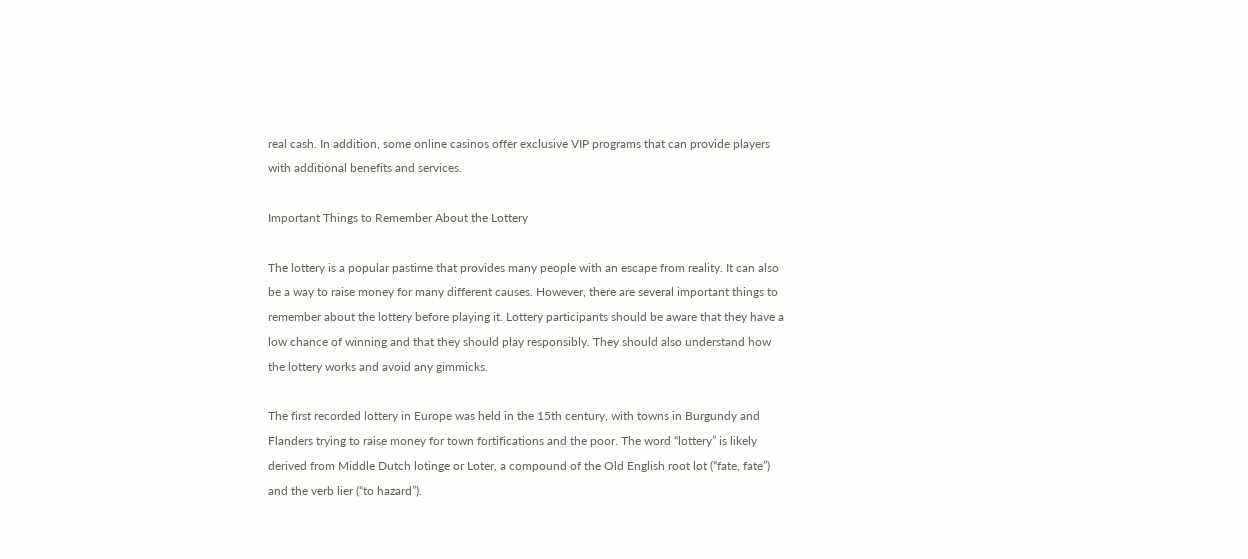real cash. In addition, some online casinos offer exclusive VIP programs that can provide players with additional benefits and services.

Important Things to Remember About the Lottery

The lottery is a popular pastime that provides many people with an escape from reality. It can also be a way to raise money for many different causes. However, there are several important things to remember about the lottery before playing it. Lottery participants should be aware that they have a low chance of winning and that they should play responsibly. They should also understand how the lottery works and avoid any gimmicks.

The first recorded lottery in Europe was held in the 15th century, with towns in Burgundy and Flanders trying to raise money for town fortifications and the poor. The word “lottery” is likely derived from Middle Dutch lotinge or Loter, a compound of the Old English root lot (“fate, fate”) and the verb lier (“to hazard”).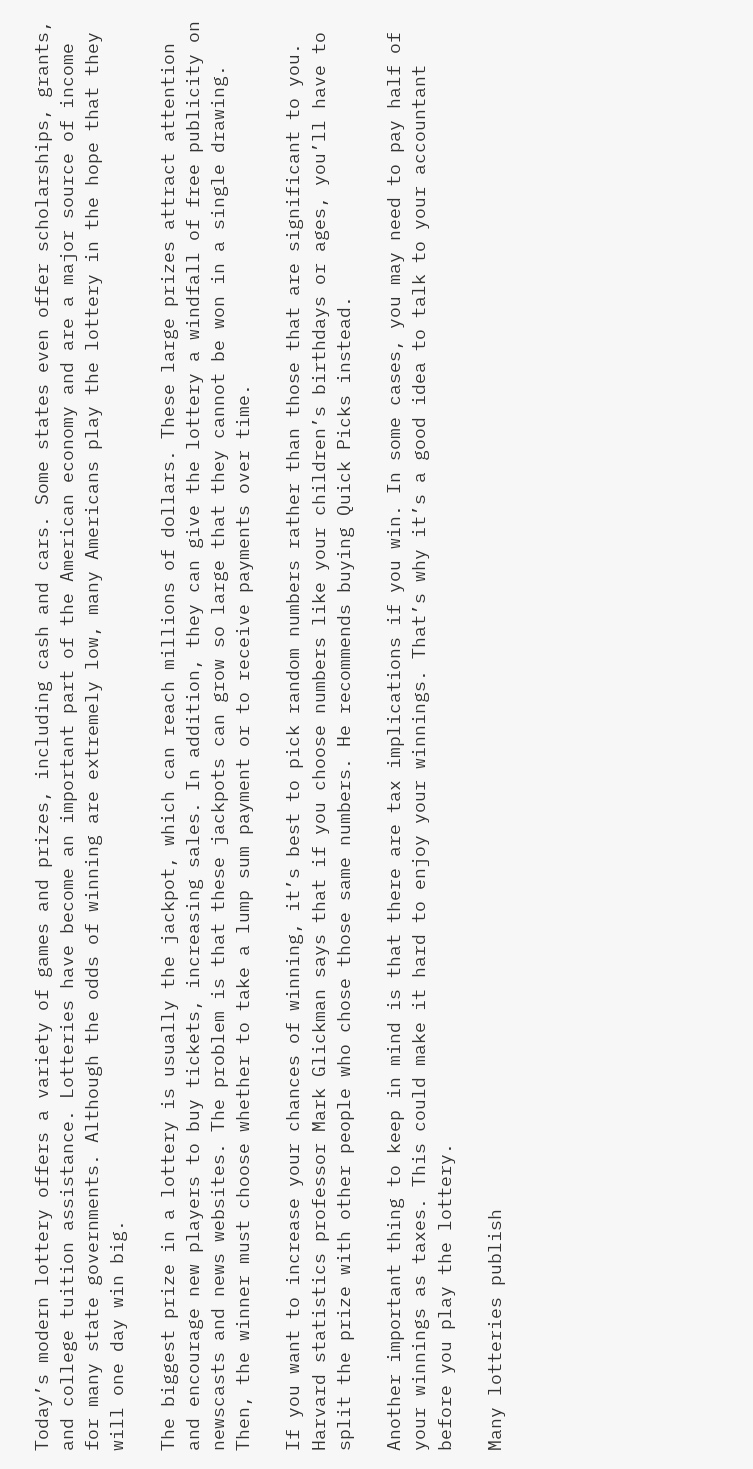Today’s modern lottery offers a variety of games and prizes, including cash and cars. Some states even offer scholarships, grants, and college tuition assistance. Lotteries have become an important part of the American economy and are a major source of income for many state governments. Although the odds of winning are extremely low, many Americans play the lottery in the hope that they will one day win big.

The biggest prize in a lottery is usually the jackpot, which can reach millions of dollars. These large prizes attract attention and encourage new players to buy tickets, increasing sales. In addition, they can give the lottery a windfall of free publicity on newscasts and news websites. The problem is that these jackpots can grow so large that they cannot be won in a single drawing. Then, the winner must choose whether to take a lump sum payment or to receive payments over time.

If you want to increase your chances of winning, it’s best to pick random numbers rather than those that are significant to you. Harvard statistics professor Mark Glickman says that if you choose numbers like your children’s birthdays or ages, you’ll have to split the prize with other people who chose those same numbers. He recommends buying Quick Picks instead.

Another important thing to keep in mind is that there are tax implications if you win. In some cases, you may need to pay half of your winnings as taxes. This could make it hard to enjoy your winnings. That’s why it’s a good idea to talk to your accountant before you play the lottery.

Many lotteries publish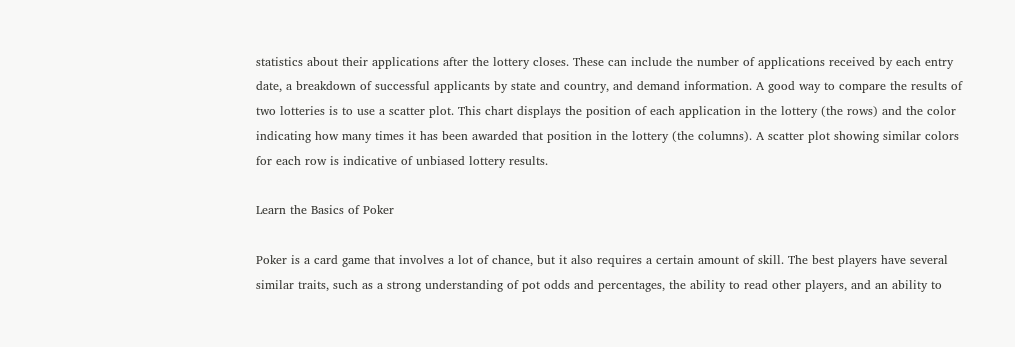statistics about their applications after the lottery closes. These can include the number of applications received by each entry date, a breakdown of successful applicants by state and country, and demand information. A good way to compare the results of two lotteries is to use a scatter plot. This chart displays the position of each application in the lottery (the rows) and the color indicating how many times it has been awarded that position in the lottery (the columns). A scatter plot showing similar colors for each row is indicative of unbiased lottery results.

Learn the Basics of Poker

Poker is a card game that involves a lot of chance, but it also requires a certain amount of skill. The best players have several similar traits, such as a strong understanding of pot odds and percentages, the ability to read other players, and an ability to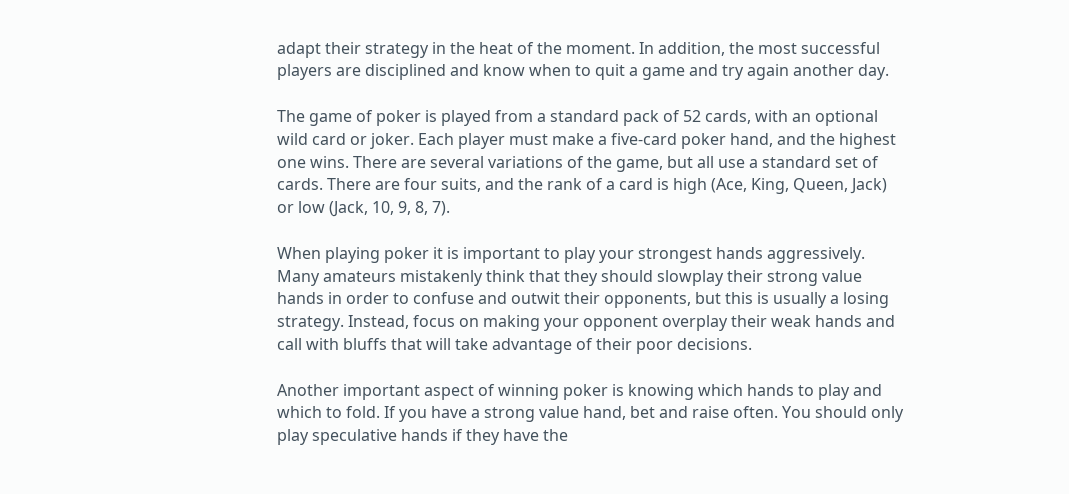adapt their strategy in the heat of the moment. In addition, the most successful players are disciplined and know when to quit a game and try again another day.

The game of poker is played from a standard pack of 52 cards, with an optional wild card or joker. Each player must make a five-card poker hand, and the highest one wins. There are several variations of the game, but all use a standard set of cards. There are four suits, and the rank of a card is high (Ace, King, Queen, Jack) or low (Jack, 10, 9, 8, 7).

When playing poker it is important to play your strongest hands aggressively. Many amateurs mistakenly think that they should slowplay their strong value hands in order to confuse and outwit their opponents, but this is usually a losing strategy. Instead, focus on making your opponent overplay their weak hands and call with bluffs that will take advantage of their poor decisions.

Another important aspect of winning poker is knowing which hands to play and which to fold. If you have a strong value hand, bet and raise often. You should only play speculative hands if they have the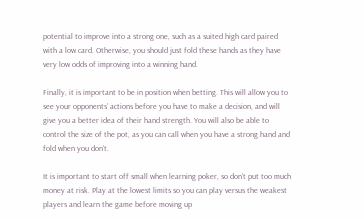potential to improve into a strong one, such as a suited high card paired with a low card. Otherwise, you should just fold these hands as they have very low odds of improving into a winning hand.

Finally, it is important to be in position when betting. This will allow you to see your opponents’ actions before you have to make a decision, and will give you a better idea of their hand strength. You will also be able to control the size of the pot, as you can call when you have a strong hand and fold when you don’t.

It is important to start off small when learning poker, so don’t put too much money at risk. Play at the lowest limits so you can play versus the weakest players and learn the game before moving up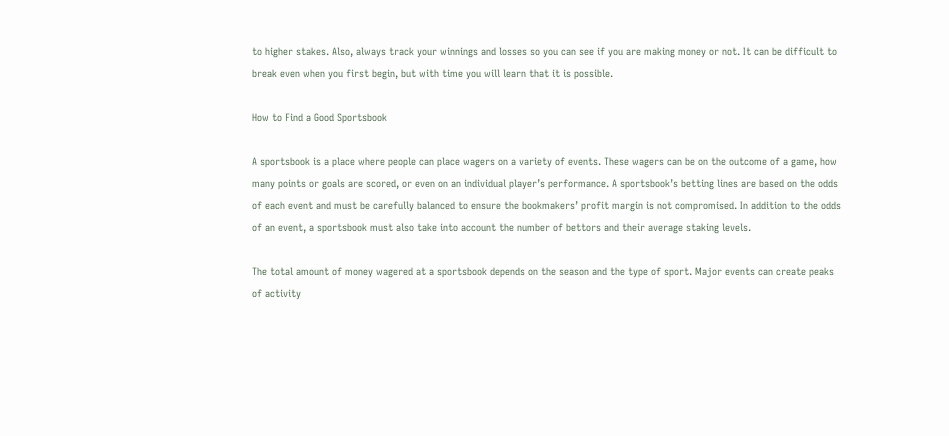to higher stakes. Also, always track your winnings and losses so you can see if you are making money or not. It can be difficult to break even when you first begin, but with time you will learn that it is possible.

How to Find a Good Sportsbook

A sportsbook is a place where people can place wagers on a variety of events. These wagers can be on the outcome of a game, how many points or goals are scored, or even on an individual player’s performance. A sportsbook’s betting lines are based on the odds of each event and must be carefully balanced to ensure the bookmakers’ profit margin is not compromised. In addition to the odds of an event, a sportsbook must also take into account the number of bettors and their average staking levels.

The total amount of money wagered at a sportsbook depends on the season and the type of sport. Major events can create peaks of activity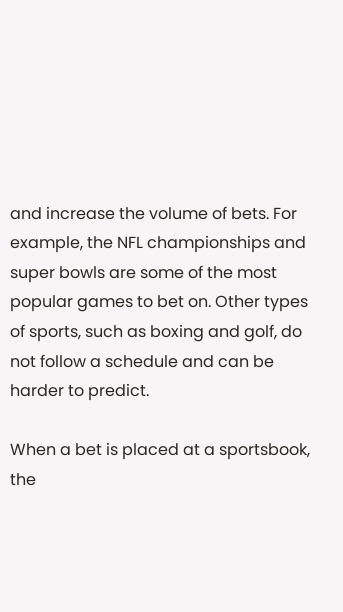and increase the volume of bets. For example, the NFL championships and super bowls are some of the most popular games to bet on. Other types of sports, such as boxing and golf, do not follow a schedule and can be harder to predict.

When a bet is placed at a sportsbook, the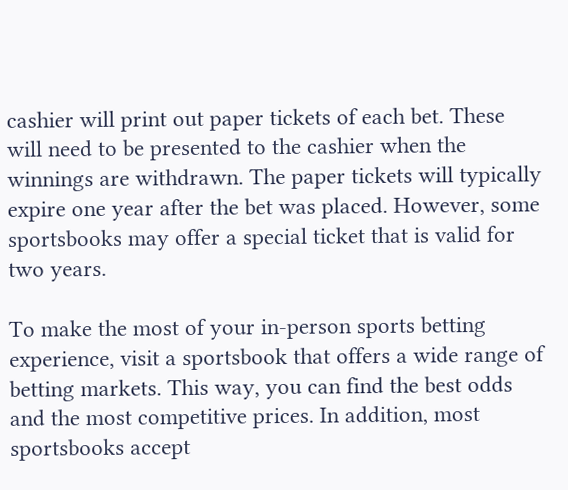cashier will print out paper tickets of each bet. These will need to be presented to the cashier when the winnings are withdrawn. The paper tickets will typically expire one year after the bet was placed. However, some sportsbooks may offer a special ticket that is valid for two years.

To make the most of your in-person sports betting experience, visit a sportsbook that offers a wide range of betting markets. This way, you can find the best odds and the most competitive prices. In addition, most sportsbooks accept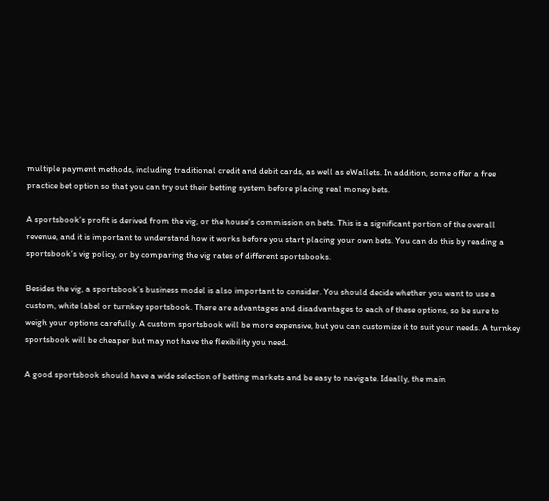multiple payment methods, including traditional credit and debit cards, as well as eWallets. In addition, some offer a free practice bet option so that you can try out their betting system before placing real money bets.

A sportsbook’s profit is derived from the vig, or the house’s commission on bets. This is a significant portion of the overall revenue, and it is important to understand how it works before you start placing your own bets. You can do this by reading a sportsbook’s vig policy, or by comparing the vig rates of different sportsbooks.

Besides the vig, a sportsbook’s business model is also important to consider. You should decide whether you want to use a custom, white label or turnkey sportsbook. There are advantages and disadvantages to each of these options, so be sure to weigh your options carefully. A custom sportsbook will be more expensive, but you can customize it to suit your needs. A turnkey sportsbook will be cheaper but may not have the flexibility you need.

A good sportsbook should have a wide selection of betting markets and be easy to navigate. Ideally, the main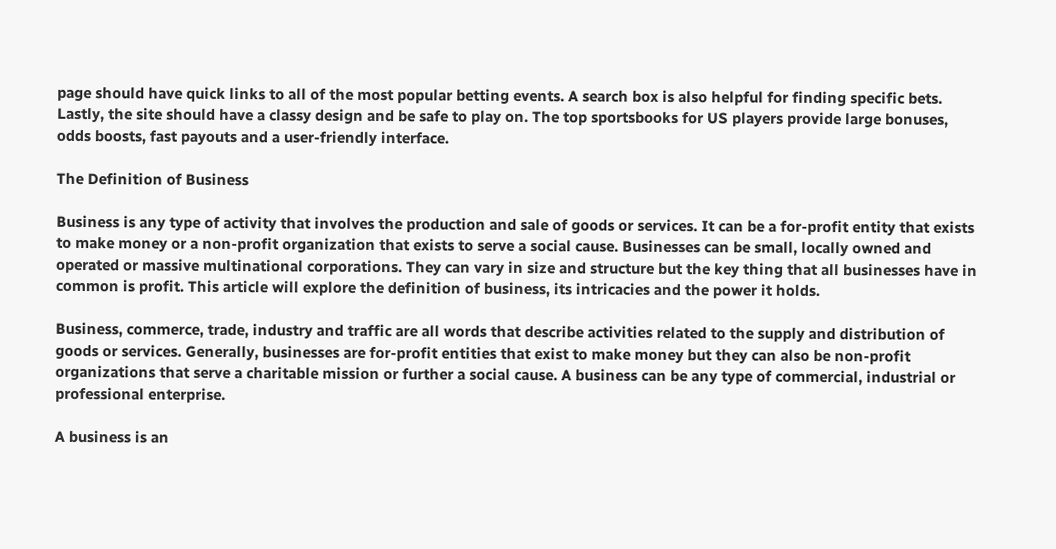page should have quick links to all of the most popular betting events. A search box is also helpful for finding specific bets. Lastly, the site should have a classy design and be safe to play on. The top sportsbooks for US players provide large bonuses, odds boosts, fast payouts and a user-friendly interface.

The Definition of Business

Business is any type of activity that involves the production and sale of goods or services. It can be a for-profit entity that exists to make money or a non-profit organization that exists to serve a social cause. Businesses can be small, locally owned and operated or massive multinational corporations. They can vary in size and structure but the key thing that all businesses have in common is profit. This article will explore the definition of business, its intricacies and the power it holds.

Business, commerce, trade, industry and traffic are all words that describe activities related to the supply and distribution of goods or services. Generally, businesses are for-profit entities that exist to make money but they can also be non-profit organizations that serve a charitable mission or further a social cause. A business can be any type of commercial, industrial or professional enterprise.

A business is an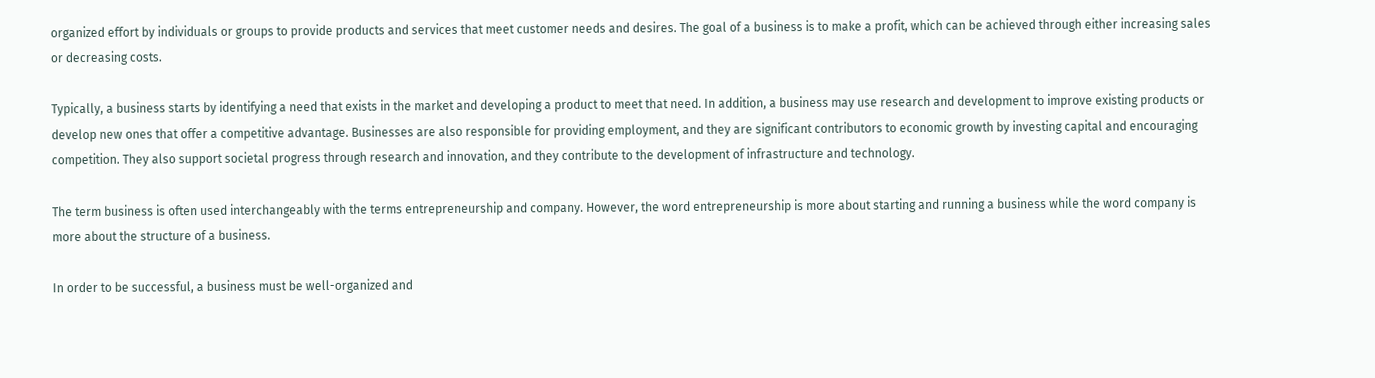organized effort by individuals or groups to provide products and services that meet customer needs and desires. The goal of a business is to make a profit, which can be achieved through either increasing sales or decreasing costs.

Typically, a business starts by identifying a need that exists in the market and developing a product to meet that need. In addition, a business may use research and development to improve existing products or develop new ones that offer a competitive advantage. Businesses are also responsible for providing employment, and they are significant contributors to economic growth by investing capital and encouraging competition. They also support societal progress through research and innovation, and they contribute to the development of infrastructure and technology.

The term business is often used interchangeably with the terms entrepreneurship and company. However, the word entrepreneurship is more about starting and running a business while the word company is more about the structure of a business.

In order to be successful, a business must be well-organized and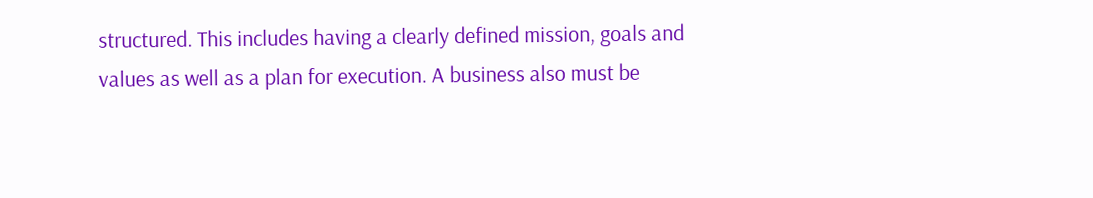structured. This includes having a clearly defined mission, goals and values as well as a plan for execution. A business also must be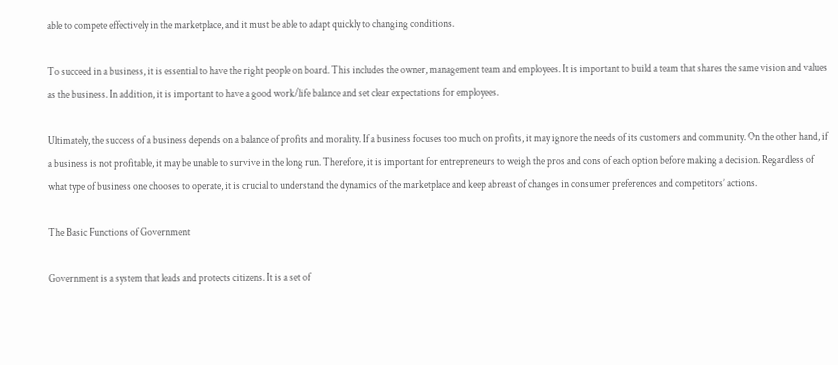able to compete effectively in the marketplace, and it must be able to adapt quickly to changing conditions.

To succeed in a business, it is essential to have the right people on board. This includes the owner, management team and employees. It is important to build a team that shares the same vision and values as the business. In addition, it is important to have a good work/life balance and set clear expectations for employees.

Ultimately, the success of a business depends on a balance of profits and morality. If a business focuses too much on profits, it may ignore the needs of its customers and community. On the other hand, if a business is not profitable, it may be unable to survive in the long run. Therefore, it is important for entrepreneurs to weigh the pros and cons of each option before making a decision. Regardless of what type of business one chooses to operate, it is crucial to understand the dynamics of the marketplace and keep abreast of changes in consumer preferences and competitors’ actions.

The Basic Functions of Government

Government is a system that leads and protects citizens. It is a set of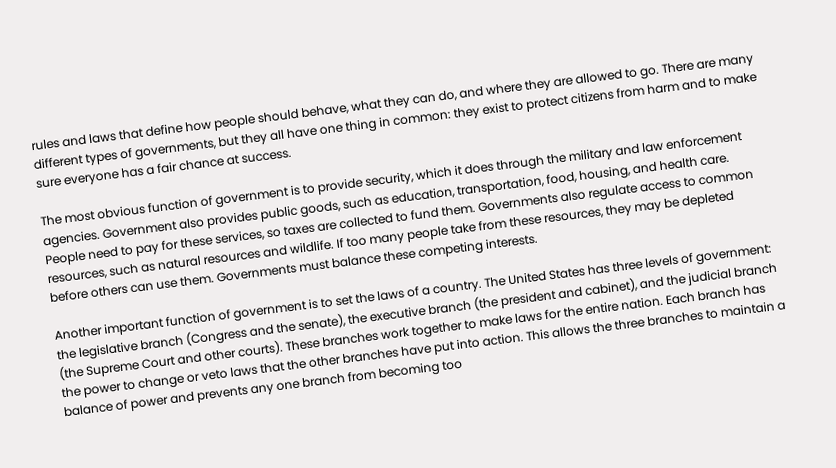rules and laws that define how people should behave, what they can do, and where they are allowed to go. There are many different types of governments, but they all have one thing in common: they exist to protect citizens from harm and to make sure everyone has a fair chance at success.

The most obvious function of government is to provide security, which it does through the military and law enforcement agencies. Government also provides public goods, such as education, transportation, food, housing, and health care. People need to pay for these services, so taxes are collected to fund them. Governments also regulate access to common resources, such as natural resources and wildlife. If too many people take from these resources, they may be depleted before others can use them. Governments must balance these competing interests.

Another important function of government is to set the laws of a country. The United States has three levels of government: the legislative branch (Congress and the senate), the executive branch (the president and cabinet), and the judicial branch (the Supreme Court and other courts). These branches work together to make laws for the entire nation. Each branch has the power to change or veto laws that the other branches have put into action. This allows the three branches to maintain a balance of power and prevents any one branch from becoming too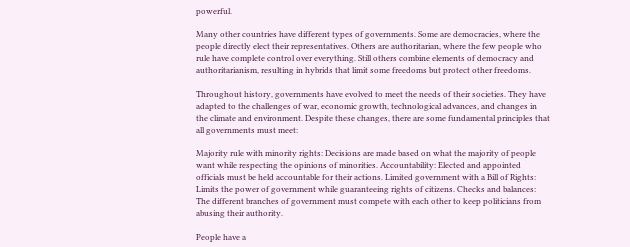powerful.

Many other countries have different types of governments. Some are democracies, where the people directly elect their representatives. Others are authoritarian, where the few people who rule have complete control over everything. Still others combine elements of democracy and authoritarianism, resulting in hybrids that limit some freedoms but protect other freedoms.

Throughout history, governments have evolved to meet the needs of their societies. They have adapted to the challenges of war, economic growth, technological advances, and changes in the climate and environment. Despite these changes, there are some fundamental principles that all governments must meet:

Majority rule with minority rights: Decisions are made based on what the majority of people want while respecting the opinions of minorities. Accountability: Elected and appointed officials must be held accountable for their actions. Limited government with a Bill of Rights: Limits the power of government while guaranteeing rights of citizens. Checks and balances: The different branches of government must compete with each other to keep politicians from abusing their authority.

People have a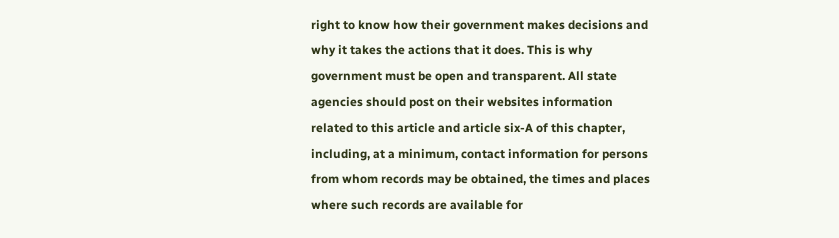right to know how their government makes decisions and why it takes the actions that it does. This is why government must be open and transparent. All state agencies should post on their websites information related to this article and article six-A of this chapter, including, at a minimum, contact information for persons from whom records may be obtained, the times and places where such records are available for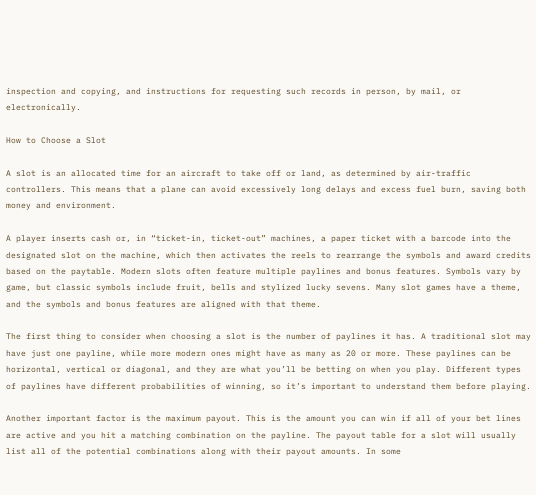inspection and copying, and instructions for requesting such records in person, by mail, or electronically.

How to Choose a Slot

A slot is an allocated time for an aircraft to take off or land, as determined by air-traffic controllers. This means that a plane can avoid excessively long delays and excess fuel burn, saving both money and environment.

A player inserts cash or, in “ticket-in, ticket-out” machines, a paper ticket with a barcode into the designated slot on the machine, which then activates the reels to rearrange the symbols and award credits based on the paytable. Modern slots often feature multiple paylines and bonus features. Symbols vary by game, but classic symbols include fruit, bells and stylized lucky sevens. Many slot games have a theme, and the symbols and bonus features are aligned with that theme.

The first thing to consider when choosing a slot is the number of paylines it has. A traditional slot may have just one payline, while more modern ones might have as many as 20 or more. These paylines can be horizontal, vertical or diagonal, and they are what you’ll be betting on when you play. Different types of paylines have different probabilities of winning, so it’s important to understand them before playing.

Another important factor is the maximum payout. This is the amount you can win if all of your bet lines are active and you hit a matching combination on the payline. The payout table for a slot will usually list all of the potential combinations along with their payout amounts. In some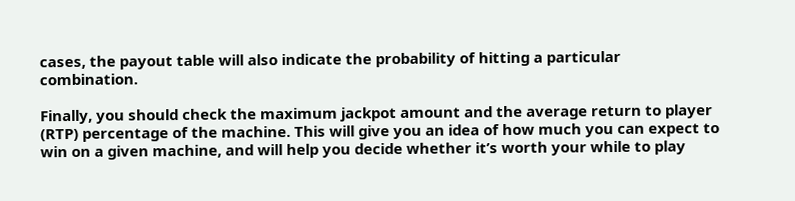cases, the payout table will also indicate the probability of hitting a particular combination.

Finally, you should check the maximum jackpot amount and the average return to player (RTP) percentage of the machine. This will give you an idea of how much you can expect to win on a given machine, and will help you decide whether it’s worth your while to play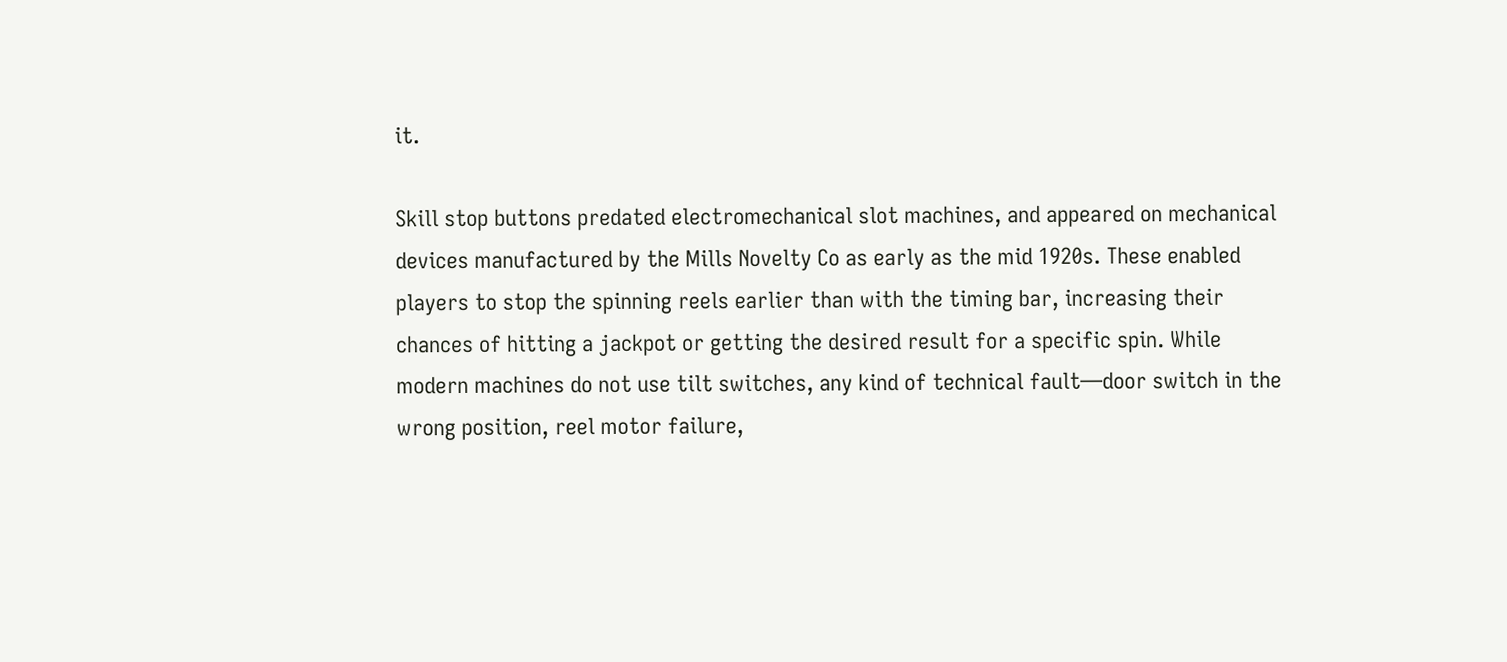it.

Skill stop buttons predated electromechanical slot machines, and appeared on mechanical devices manufactured by the Mills Novelty Co as early as the mid 1920s. These enabled players to stop the spinning reels earlier than with the timing bar, increasing their chances of hitting a jackpot or getting the desired result for a specific spin. While modern machines do not use tilt switches, any kind of technical fault—door switch in the wrong position, reel motor failure,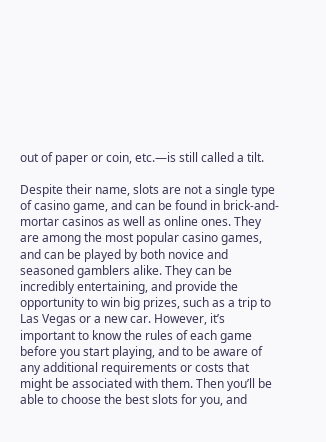out of paper or coin, etc.—is still called a tilt.

Despite their name, slots are not a single type of casino game, and can be found in brick-and-mortar casinos as well as online ones. They are among the most popular casino games, and can be played by both novice and seasoned gamblers alike. They can be incredibly entertaining, and provide the opportunity to win big prizes, such as a trip to Las Vegas or a new car. However, it’s important to know the rules of each game before you start playing, and to be aware of any additional requirements or costs that might be associated with them. Then you’ll be able to choose the best slots for you, and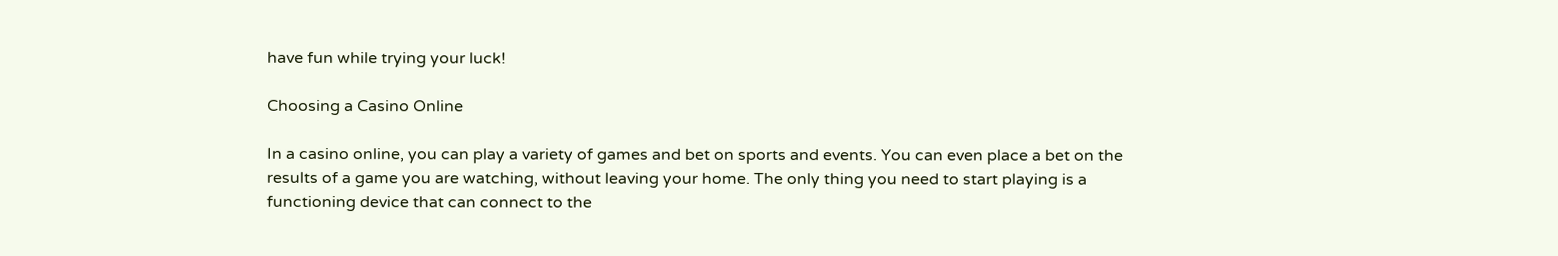have fun while trying your luck!

Choosing a Casino Online

In a casino online, you can play a variety of games and bet on sports and events. You can even place a bet on the results of a game you are watching, without leaving your home. The only thing you need to start playing is a functioning device that can connect to the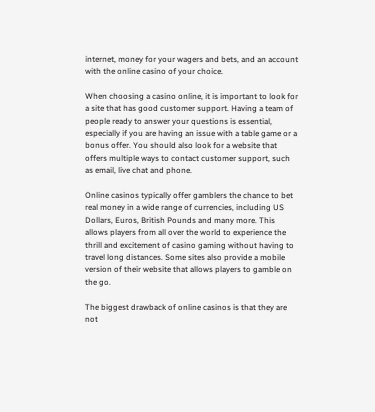internet, money for your wagers and bets, and an account with the online casino of your choice.

When choosing a casino online, it is important to look for a site that has good customer support. Having a team of people ready to answer your questions is essential, especially if you are having an issue with a table game or a bonus offer. You should also look for a website that offers multiple ways to contact customer support, such as email, live chat and phone.

Online casinos typically offer gamblers the chance to bet real money in a wide range of currencies, including US Dollars, Euros, British Pounds and many more. This allows players from all over the world to experience the thrill and excitement of casino gaming without having to travel long distances. Some sites also provide a mobile version of their website that allows players to gamble on the go.

The biggest drawback of online casinos is that they are not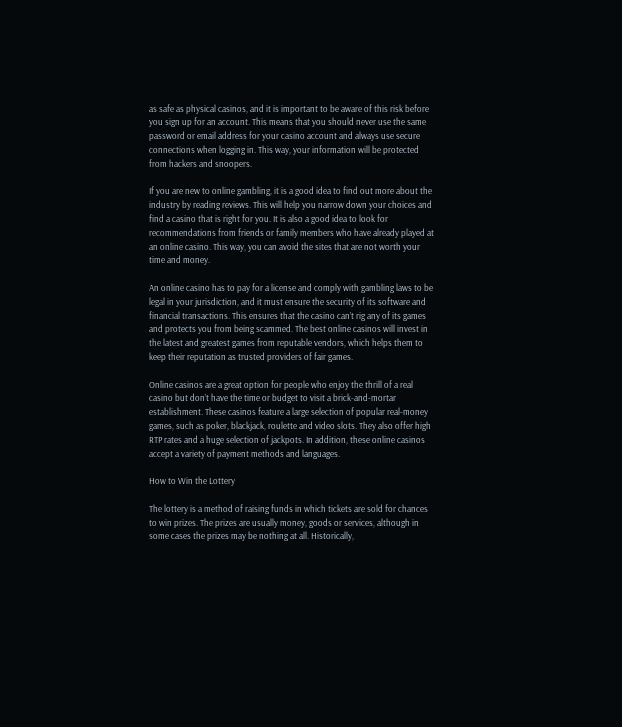as safe as physical casinos, and it is important to be aware of this risk before you sign up for an account. This means that you should never use the same password or email address for your casino account and always use secure connections when logging in. This way, your information will be protected from hackers and snoopers.

If you are new to online gambling, it is a good idea to find out more about the industry by reading reviews. This will help you narrow down your choices and find a casino that is right for you. It is also a good idea to look for recommendations from friends or family members who have already played at an online casino. This way, you can avoid the sites that are not worth your time and money.

An online casino has to pay for a license and comply with gambling laws to be legal in your jurisdiction, and it must ensure the security of its software and financial transactions. This ensures that the casino can’t rig any of its games and protects you from being scammed. The best online casinos will invest in the latest and greatest games from reputable vendors, which helps them to keep their reputation as trusted providers of fair games.

Online casinos are a great option for people who enjoy the thrill of a real casino but don’t have the time or budget to visit a brick-and-mortar establishment. These casinos feature a large selection of popular real-money games, such as poker, blackjack, roulette and video slots. They also offer high RTP rates and a huge selection of jackpots. In addition, these online casinos accept a variety of payment methods and languages.

How to Win the Lottery

The lottery is a method of raising funds in which tickets are sold for chances to win prizes. The prizes are usually money, goods or services, although in some cases the prizes may be nothing at all. Historically,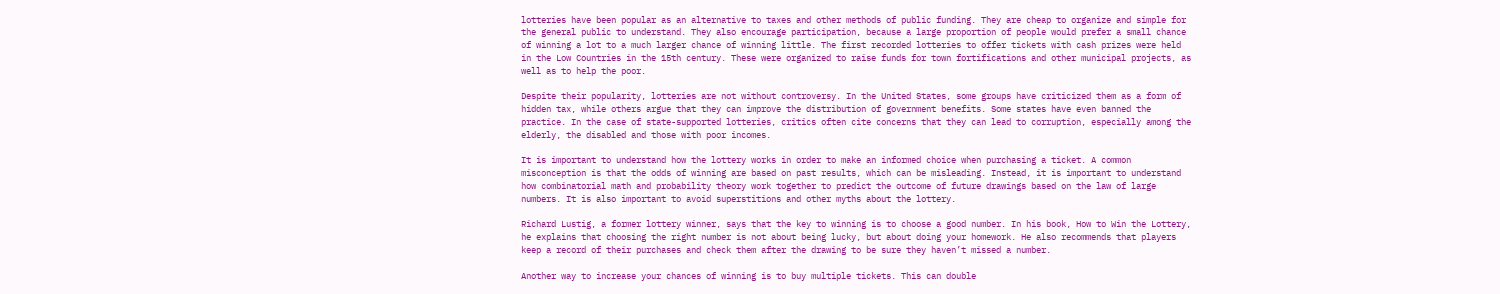lotteries have been popular as an alternative to taxes and other methods of public funding. They are cheap to organize and simple for the general public to understand. They also encourage participation, because a large proportion of people would prefer a small chance of winning a lot to a much larger chance of winning little. The first recorded lotteries to offer tickets with cash prizes were held in the Low Countries in the 15th century. These were organized to raise funds for town fortifications and other municipal projects, as well as to help the poor.

Despite their popularity, lotteries are not without controversy. In the United States, some groups have criticized them as a form of hidden tax, while others argue that they can improve the distribution of government benefits. Some states have even banned the practice. In the case of state-supported lotteries, critics often cite concerns that they can lead to corruption, especially among the elderly, the disabled and those with poor incomes.

It is important to understand how the lottery works in order to make an informed choice when purchasing a ticket. A common misconception is that the odds of winning are based on past results, which can be misleading. Instead, it is important to understand how combinatorial math and probability theory work together to predict the outcome of future drawings based on the law of large numbers. It is also important to avoid superstitions and other myths about the lottery.

Richard Lustig, a former lottery winner, says that the key to winning is to choose a good number. In his book, How to Win the Lottery, he explains that choosing the right number is not about being lucky, but about doing your homework. He also recommends that players keep a record of their purchases and check them after the drawing to be sure they haven’t missed a number.

Another way to increase your chances of winning is to buy multiple tickets. This can double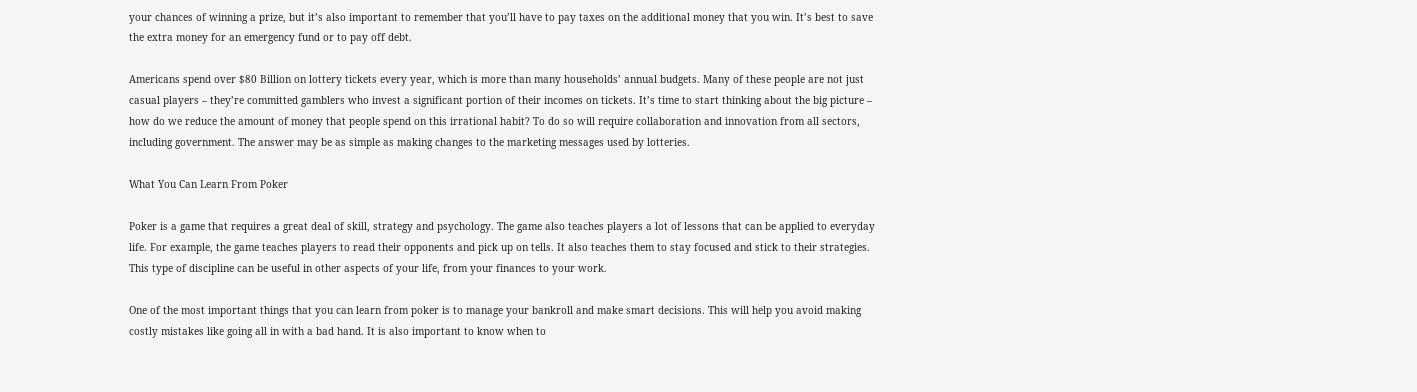your chances of winning a prize, but it’s also important to remember that you’ll have to pay taxes on the additional money that you win. It’s best to save the extra money for an emergency fund or to pay off debt.

Americans spend over $80 Billion on lottery tickets every year, which is more than many households’ annual budgets. Many of these people are not just casual players – they’re committed gamblers who invest a significant portion of their incomes on tickets. It’s time to start thinking about the big picture – how do we reduce the amount of money that people spend on this irrational habit? To do so will require collaboration and innovation from all sectors, including government. The answer may be as simple as making changes to the marketing messages used by lotteries.

What You Can Learn From Poker

Poker is a game that requires a great deal of skill, strategy and psychology. The game also teaches players a lot of lessons that can be applied to everyday life. For example, the game teaches players to read their opponents and pick up on tells. It also teaches them to stay focused and stick to their strategies. This type of discipline can be useful in other aspects of your life, from your finances to your work.

One of the most important things that you can learn from poker is to manage your bankroll and make smart decisions. This will help you avoid making costly mistakes like going all in with a bad hand. It is also important to know when to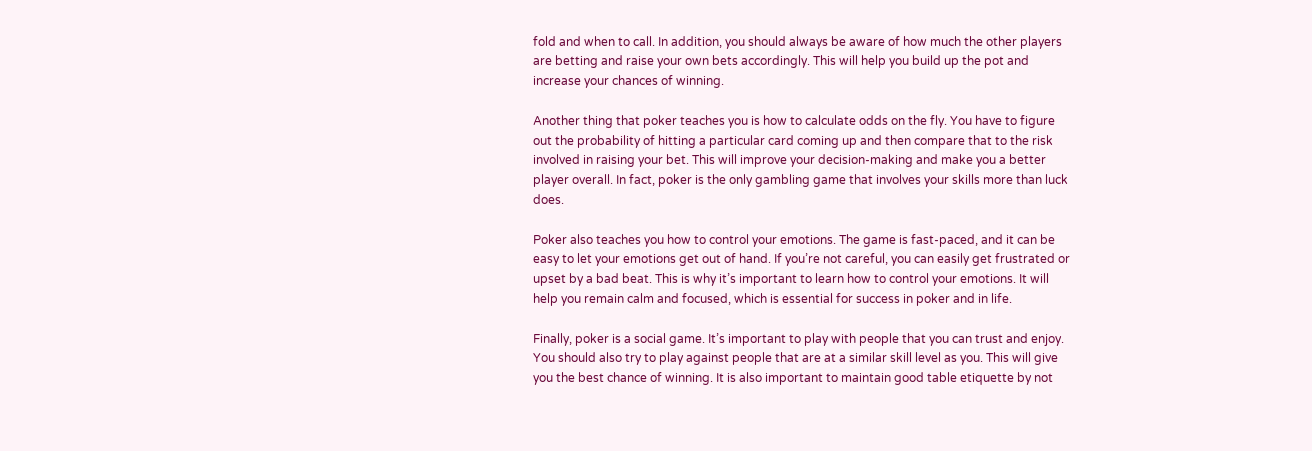fold and when to call. In addition, you should always be aware of how much the other players are betting and raise your own bets accordingly. This will help you build up the pot and increase your chances of winning.

Another thing that poker teaches you is how to calculate odds on the fly. You have to figure out the probability of hitting a particular card coming up and then compare that to the risk involved in raising your bet. This will improve your decision-making and make you a better player overall. In fact, poker is the only gambling game that involves your skills more than luck does.

Poker also teaches you how to control your emotions. The game is fast-paced, and it can be easy to let your emotions get out of hand. If you’re not careful, you can easily get frustrated or upset by a bad beat. This is why it’s important to learn how to control your emotions. It will help you remain calm and focused, which is essential for success in poker and in life.

Finally, poker is a social game. It’s important to play with people that you can trust and enjoy. You should also try to play against people that are at a similar skill level as you. This will give you the best chance of winning. It is also important to maintain good table etiquette by not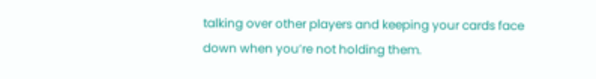talking over other players and keeping your cards face down when you’re not holding them.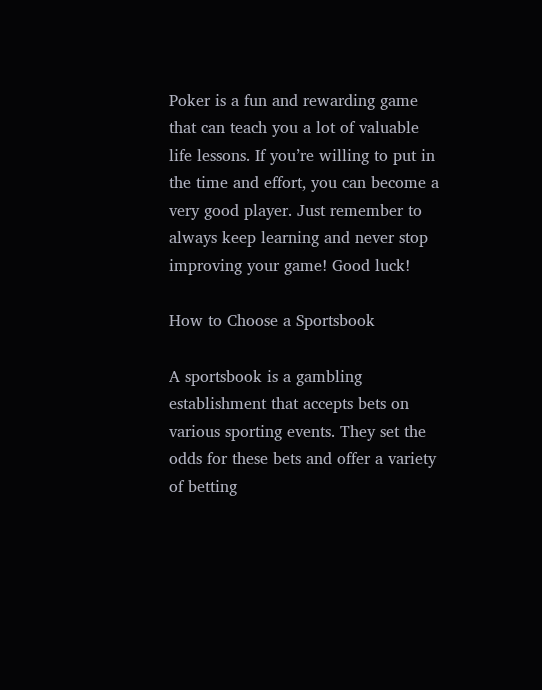Poker is a fun and rewarding game that can teach you a lot of valuable life lessons. If you’re willing to put in the time and effort, you can become a very good player. Just remember to always keep learning and never stop improving your game! Good luck!

How to Choose a Sportsbook

A sportsbook is a gambling establishment that accepts bets on various sporting events. They set the odds for these bets and offer a variety of betting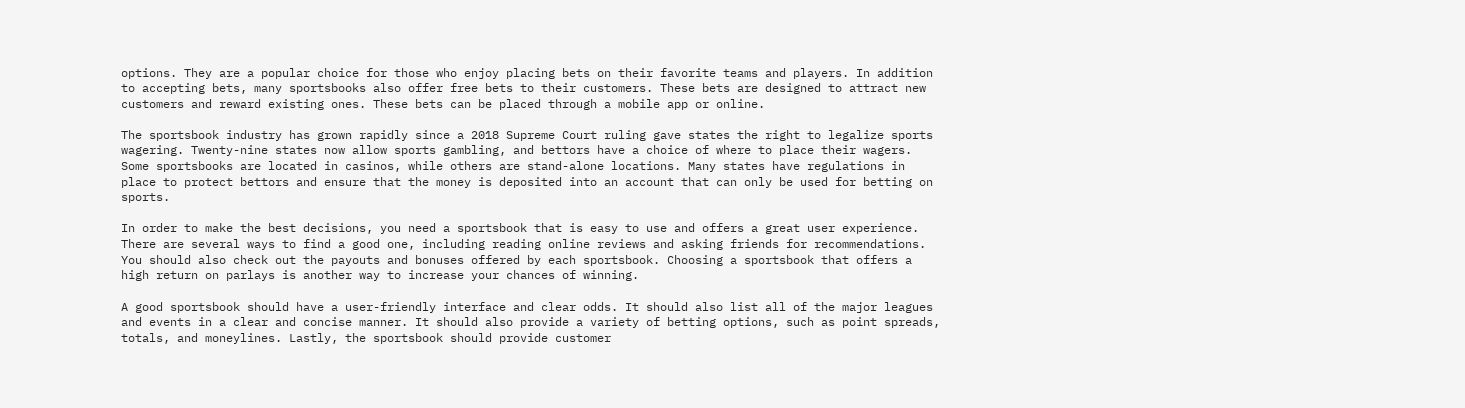options. They are a popular choice for those who enjoy placing bets on their favorite teams and players. In addition to accepting bets, many sportsbooks also offer free bets to their customers. These bets are designed to attract new customers and reward existing ones. These bets can be placed through a mobile app or online.

The sportsbook industry has grown rapidly since a 2018 Supreme Court ruling gave states the right to legalize sports wagering. Twenty-nine states now allow sports gambling, and bettors have a choice of where to place their wagers. Some sportsbooks are located in casinos, while others are stand-alone locations. Many states have regulations in place to protect bettors and ensure that the money is deposited into an account that can only be used for betting on sports.

In order to make the best decisions, you need a sportsbook that is easy to use and offers a great user experience. There are several ways to find a good one, including reading online reviews and asking friends for recommendations. You should also check out the payouts and bonuses offered by each sportsbook. Choosing a sportsbook that offers a high return on parlays is another way to increase your chances of winning.

A good sportsbook should have a user-friendly interface and clear odds. It should also list all of the major leagues and events in a clear and concise manner. It should also provide a variety of betting options, such as point spreads, totals, and moneylines. Lastly, the sportsbook should provide customer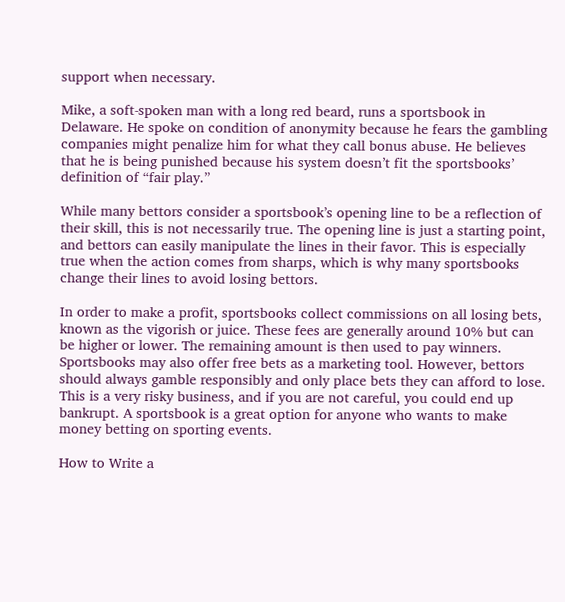support when necessary.

Mike, a soft-spoken man with a long red beard, runs a sportsbook in Delaware. He spoke on condition of anonymity because he fears the gambling companies might penalize him for what they call bonus abuse. He believes that he is being punished because his system doesn’t fit the sportsbooks’ definition of “fair play.”

While many bettors consider a sportsbook’s opening line to be a reflection of their skill, this is not necessarily true. The opening line is just a starting point, and bettors can easily manipulate the lines in their favor. This is especially true when the action comes from sharps, which is why many sportsbooks change their lines to avoid losing bettors.

In order to make a profit, sportsbooks collect commissions on all losing bets, known as the vigorish or juice. These fees are generally around 10% but can be higher or lower. The remaining amount is then used to pay winners. Sportsbooks may also offer free bets as a marketing tool. However, bettors should always gamble responsibly and only place bets they can afford to lose. This is a very risky business, and if you are not careful, you could end up bankrupt. A sportsbook is a great option for anyone who wants to make money betting on sporting events.

How to Write a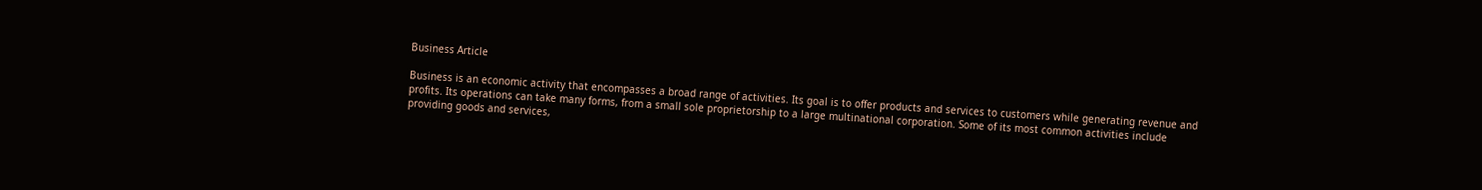Business Article

Business is an economic activity that encompasses a broad range of activities. Its goal is to offer products and services to customers while generating revenue and profits. Its operations can take many forms, from a small sole proprietorship to a large multinational corporation. Some of its most common activities include providing goods and services,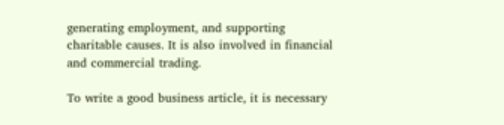generating employment, and supporting charitable causes. It is also involved in financial and commercial trading.

To write a good business article, it is necessary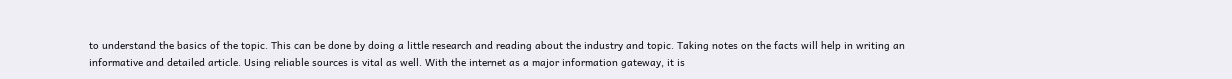to understand the basics of the topic. This can be done by doing a little research and reading about the industry and topic. Taking notes on the facts will help in writing an informative and detailed article. Using reliable sources is vital as well. With the internet as a major information gateway, it is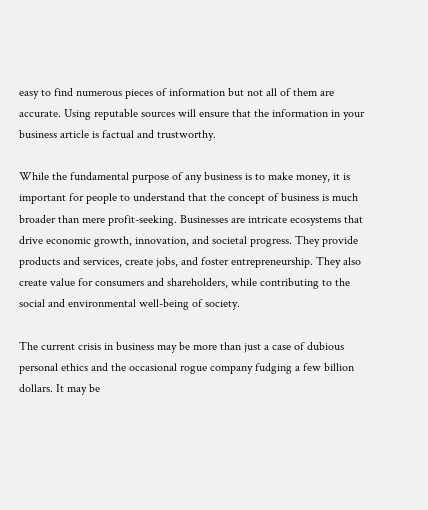easy to find numerous pieces of information but not all of them are accurate. Using reputable sources will ensure that the information in your business article is factual and trustworthy.

While the fundamental purpose of any business is to make money, it is important for people to understand that the concept of business is much broader than mere profit-seeking. Businesses are intricate ecosystems that drive economic growth, innovation, and societal progress. They provide products and services, create jobs, and foster entrepreneurship. They also create value for consumers and shareholders, while contributing to the social and environmental well-being of society.

The current crisis in business may be more than just a case of dubious personal ethics and the occasional rogue company fudging a few billion dollars. It may be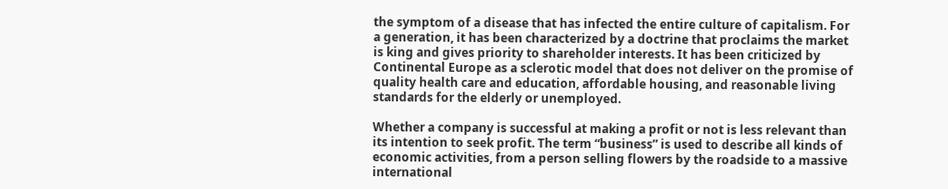the symptom of a disease that has infected the entire culture of capitalism. For a generation, it has been characterized by a doctrine that proclaims the market is king and gives priority to shareholder interests. It has been criticized by Continental Europe as a sclerotic model that does not deliver on the promise of quality health care and education, affordable housing, and reasonable living standards for the elderly or unemployed.

Whether a company is successful at making a profit or not is less relevant than its intention to seek profit. The term “business” is used to describe all kinds of economic activities, from a person selling flowers by the roadside to a massive international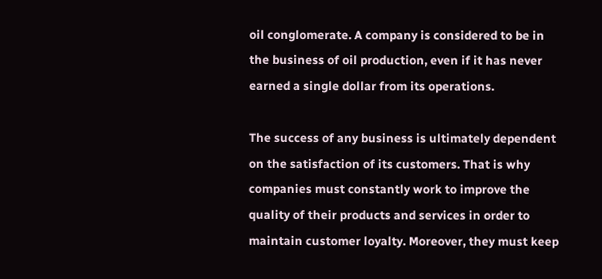oil conglomerate. A company is considered to be in the business of oil production, even if it has never earned a single dollar from its operations.

The success of any business is ultimately dependent on the satisfaction of its customers. That is why companies must constantly work to improve the quality of their products and services in order to maintain customer loyalty. Moreover, they must keep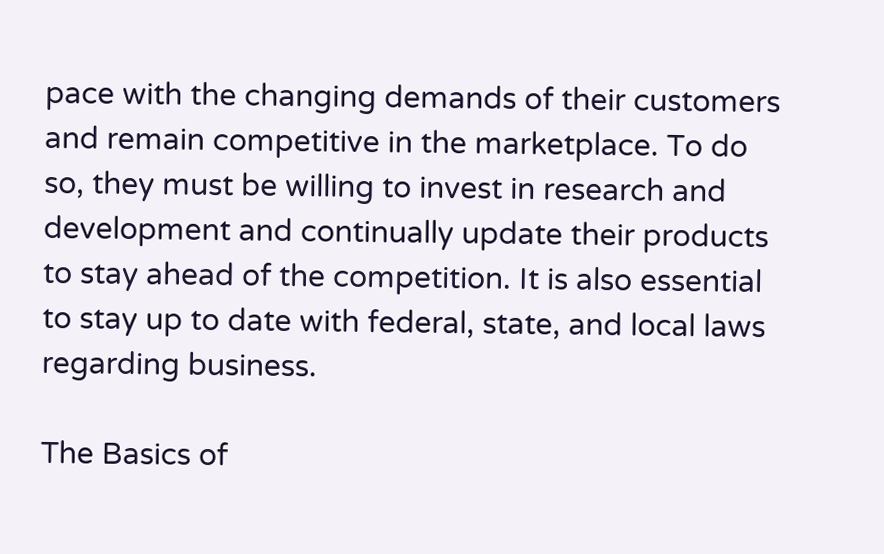pace with the changing demands of their customers and remain competitive in the marketplace. To do so, they must be willing to invest in research and development and continually update their products to stay ahead of the competition. It is also essential to stay up to date with federal, state, and local laws regarding business.

The Basics of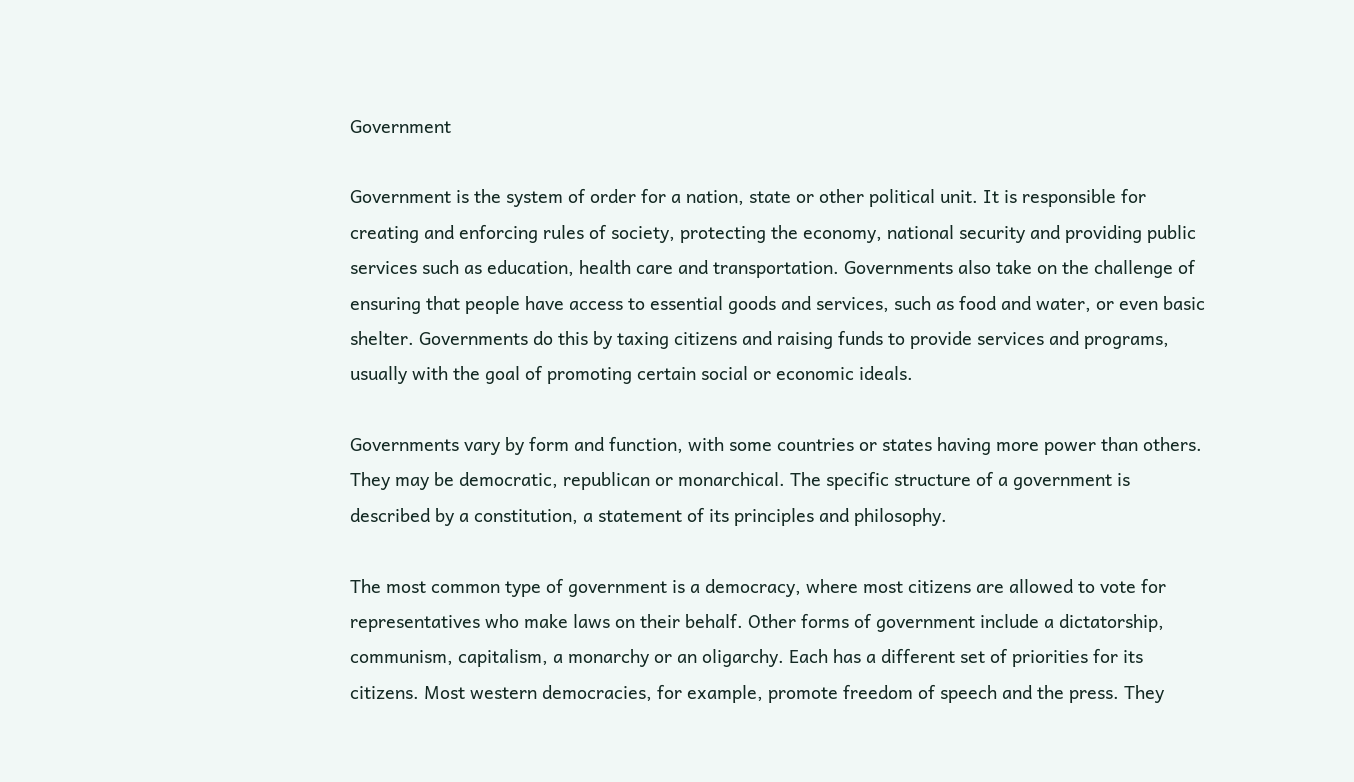Government

Government is the system of order for a nation, state or other political unit. It is responsible for creating and enforcing rules of society, protecting the economy, national security and providing public services such as education, health care and transportation. Governments also take on the challenge of ensuring that people have access to essential goods and services, such as food and water, or even basic shelter. Governments do this by taxing citizens and raising funds to provide services and programs, usually with the goal of promoting certain social or economic ideals.

Governments vary by form and function, with some countries or states having more power than others. They may be democratic, republican or monarchical. The specific structure of a government is described by a constitution, a statement of its principles and philosophy.

The most common type of government is a democracy, where most citizens are allowed to vote for representatives who make laws on their behalf. Other forms of government include a dictatorship, communism, capitalism, a monarchy or an oligarchy. Each has a different set of priorities for its citizens. Most western democracies, for example, promote freedom of speech and the press. They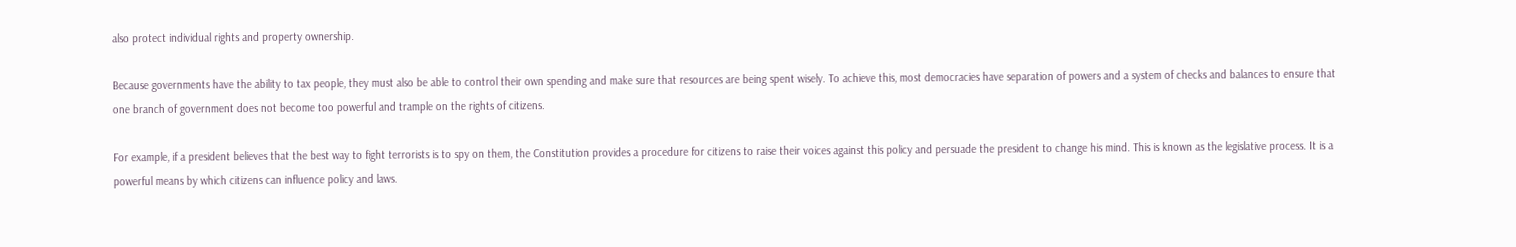also protect individual rights and property ownership.

Because governments have the ability to tax people, they must also be able to control their own spending and make sure that resources are being spent wisely. To achieve this, most democracies have separation of powers and a system of checks and balances to ensure that one branch of government does not become too powerful and trample on the rights of citizens.

For example, if a president believes that the best way to fight terrorists is to spy on them, the Constitution provides a procedure for citizens to raise their voices against this policy and persuade the president to change his mind. This is known as the legislative process. It is a powerful means by which citizens can influence policy and laws.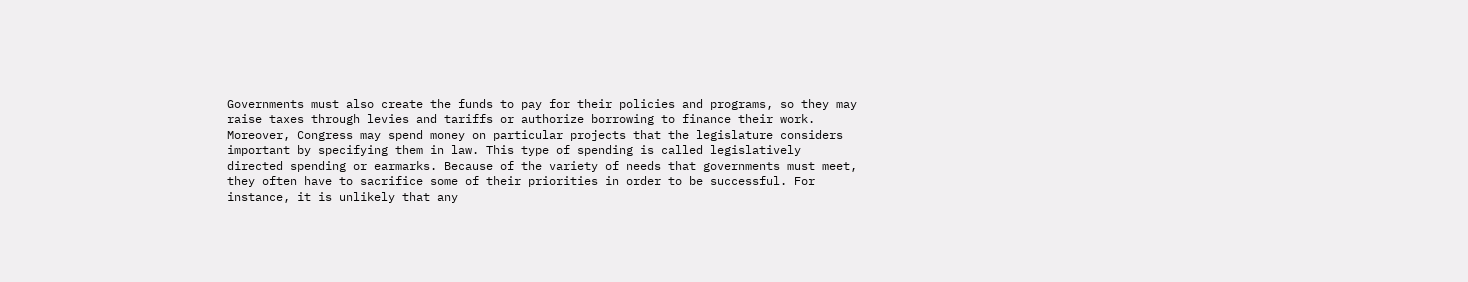Governments must also create the funds to pay for their policies and programs, so they may raise taxes through levies and tariffs or authorize borrowing to finance their work. Moreover, Congress may spend money on particular projects that the legislature considers important by specifying them in law. This type of spending is called legislatively directed spending or earmarks. Because of the variety of needs that governments must meet, they often have to sacrifice some of their priorities in order to be successful. For instance, it is unlikely that any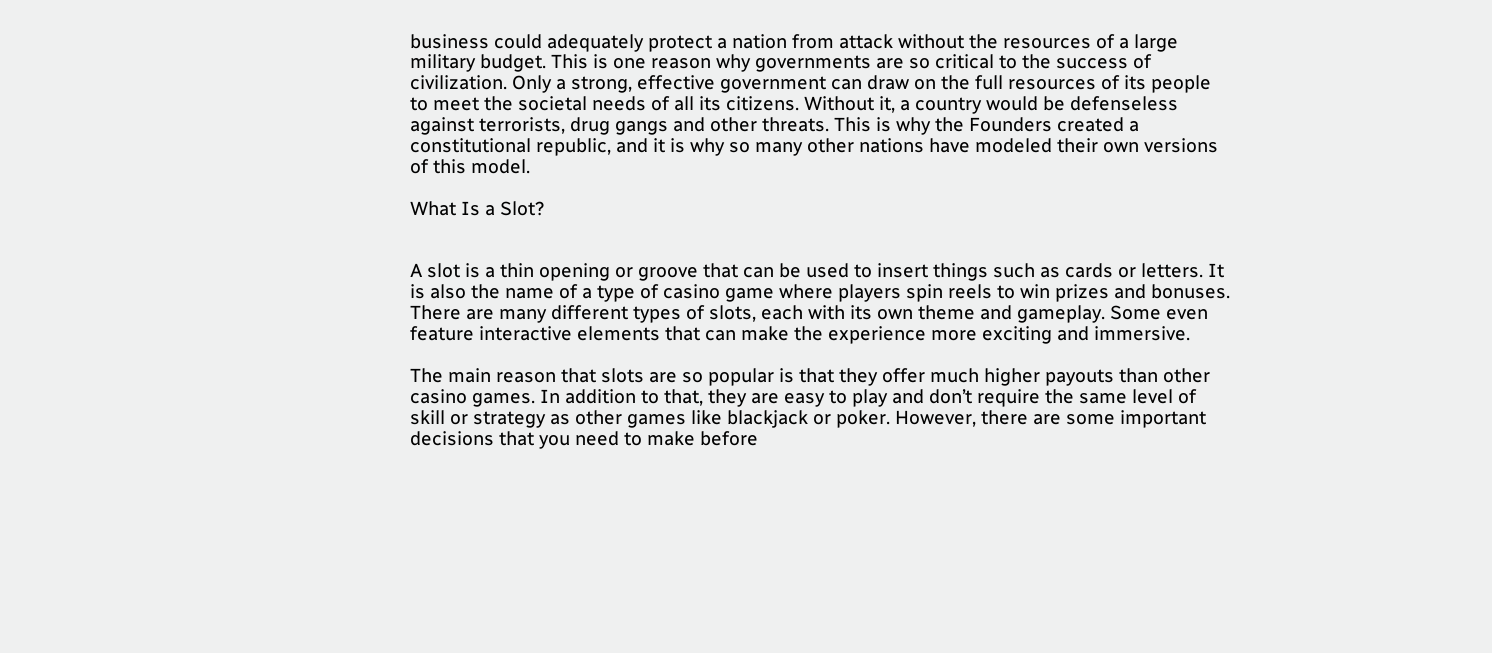business could adequately protect a nation from attack without the resources of a large military budget. This is one reason why governments are so critical to the success of civilization. Only a strong, effective government can draw on the full resources of its people to meet the societal needs of all its citizens. Without it, a country would be defenseless against terrorists, drug gangs and other threats. This is why the Founders created a constitutional republic, and it is why so many other nations have modeled their own versions of this model.

What Is a Slot?


A slot is a thin opening or groove that can be used to insert things such as cards or letters. It is also the name of a type of casino game where players spin reels to win prizes and bonuses. There are many different types of slots, each with its own theme and gameplay. Some even feature interactive elements that can make the experience more exciting and immersive.

The main reason that slots are so popular is that they offer much higher payouts than other casino games. In addition to that, they are easy to play and don’t require the same level of skill or strategy as other games like blackjack or poker. However, there are some important decisions that you need to make before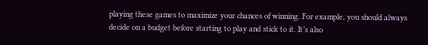playing these games to maximize your chances of winning. For example, you should always decide on a budget before starting to play and stick to it. It’s also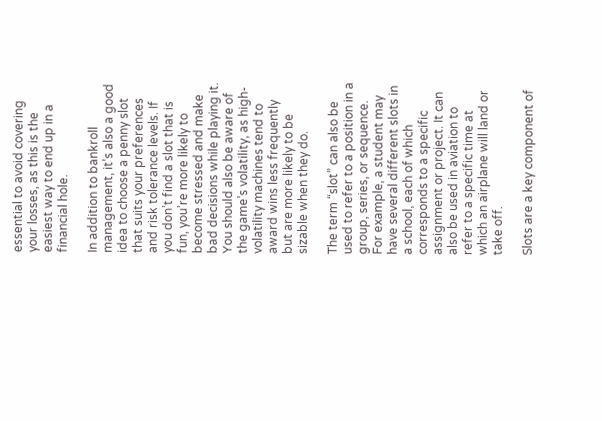essential to avoid covering your losses, as this is the easiest way to end up in a financial hole.

In addition to bankroll management, it’s also a good idea to choose a penny slot that suits your preferences and risk tolerance levels. If you don’t find a slot that is fun, you’re more likely to become stressed and make bad decisions while playing it. You should also be aware of the game’s volatility, as high-volatility machines tend to award wins less frequently but are more likely to be sizable when they do.

The term “slot” can also be used to refer to a position in a group, series, or sequence. For example, a student may have several different slots in a school, each of which corresponds to a specific assignment or project. It can also be used in aviation to refer to a specific time at which an airplane will land or take off.

Slots are a key component of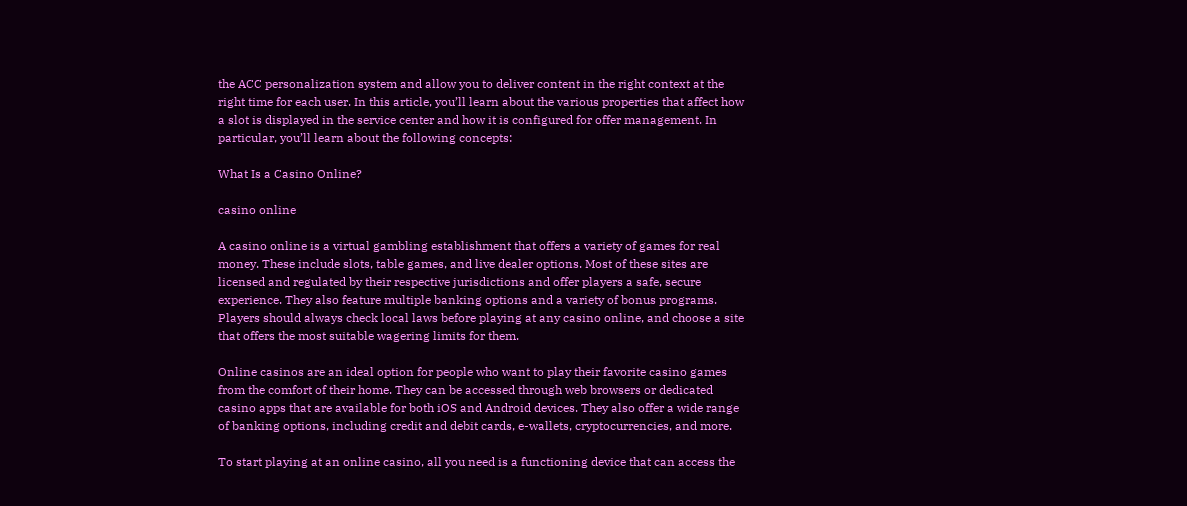the ACC personalization system and allow you to deliver content in the right context at the right time for each user. In this article, you’ll learn about the various properties that affect how a slot is displayed in the service center and how it is configured for offer management. In particular, you’ll learn about the following concepts:

What Is a Casino Online?

casino online

A casino online is a virtual gambling establishment that offers a variety of games for real money. These include slots, table games, and live dealer options. Most of these sites are licensed and regulated by their respective jurisdictions and offer players a safe, secure experience. They also feature multiple banking options and a variety of bonus programs. Players should always check local laws before playing at any casino online, and choose a site that offers the most suitable wagering limits for them.

Online casinos are an ideal option for people who want to play their favorite casino games from the comfort of their home. They can be accessed through web browsers or dedicated casino apps that are available for both iOS and Android devices. They also offer a wide range of banking options, including credit and debit cards, e-wallets, cryptocurrencies, and more.

To start playing at an online casino, all you need is a functioning device that can access the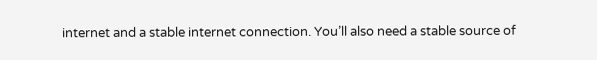internet and a stable internet connection. You’ll also need a stable source of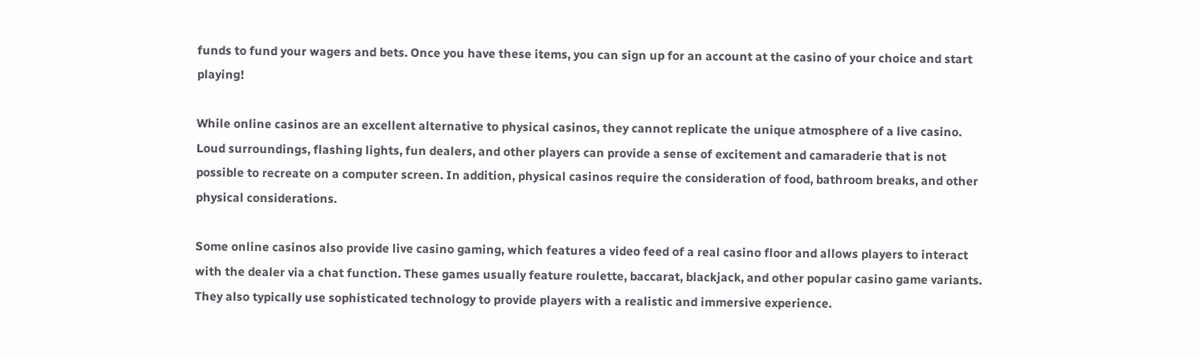funds to fund your wagers and bets. Once you have these items, you can sign up for an account at the casino of your choice and start playing!

While online casinos are an excellent alternative to physical casinos, they cannot replicate the unique atmosphere of a live casino. Loud surroundings, flashing lights, fun dealers, and other players can provide a sense of excitement and camaraderie that is not possible to recreate on a computer screen. In addition, physical casinos require the consideration of food, bathroom breaks, and other physical considerations.

Some online casinos also provide live casino gaming, which features a video feed of a real casino floor and allows players to interact with the dealer via a chat function. These games usually feature roulette, baccarat, blackjack, and other popular casino game variants. They also typically use sophisticated technology to provide players with a realistic and immersive experience.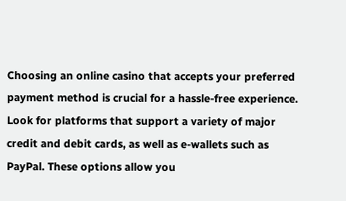Choosing an online casino that accepts your preferred payment method is crucial for a hassle-free experience. Look for platforms that support a variety of major credit and debit cards, as well as e-wallets such as PayPal. These options allow you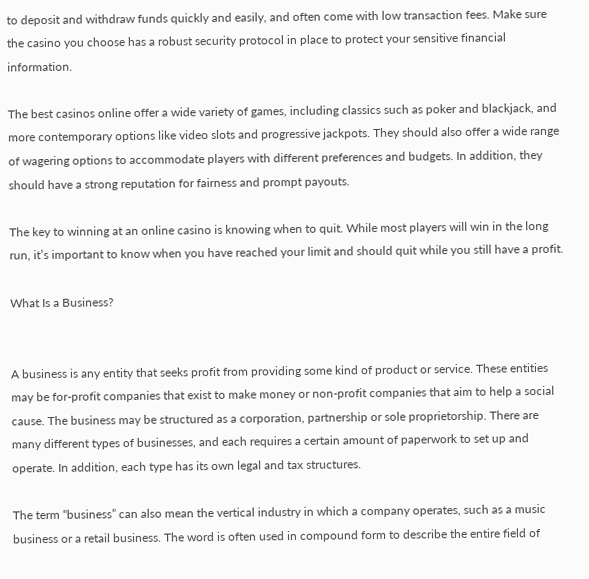to deposit and withdraw funds quickly and easily, and often come with low transaction fees. Make sure the casino you choose has a robust security protocol in place to protect your sensitive financial information.

The best casinos online offer a wide variety of games, including classics such as poker and blackjack, and more contemporary options like video slots and progressive jackpots. They should also offer a wide range of wagering options to accommodate players with different preferences and budgets. In addition, they should have a strong reputation for fairness and prompt payouts.

The key to winning at an online casino is knowing when to quit. While most players will win in the long run, it’s important to know when you have reached your limit and should quit while you still have a profit.

What Is a Business?


A business is any entity that seeks profit from providing some kind of product or service. These entities may be for-profit companies that exist to make money or non-profit companies that aim to help a social cause. The business may be structured as a corporation, partnership or sole proprietorship. There are many different types of businesses, and each requires a certain amount of paperwork to set up and operate. In addition, each type has its own legal and tax structures.

The term “business” can also mean the vertical industry in which a company operates, such as a music business or a retail business. The word is often used in compound form to describe the entire field of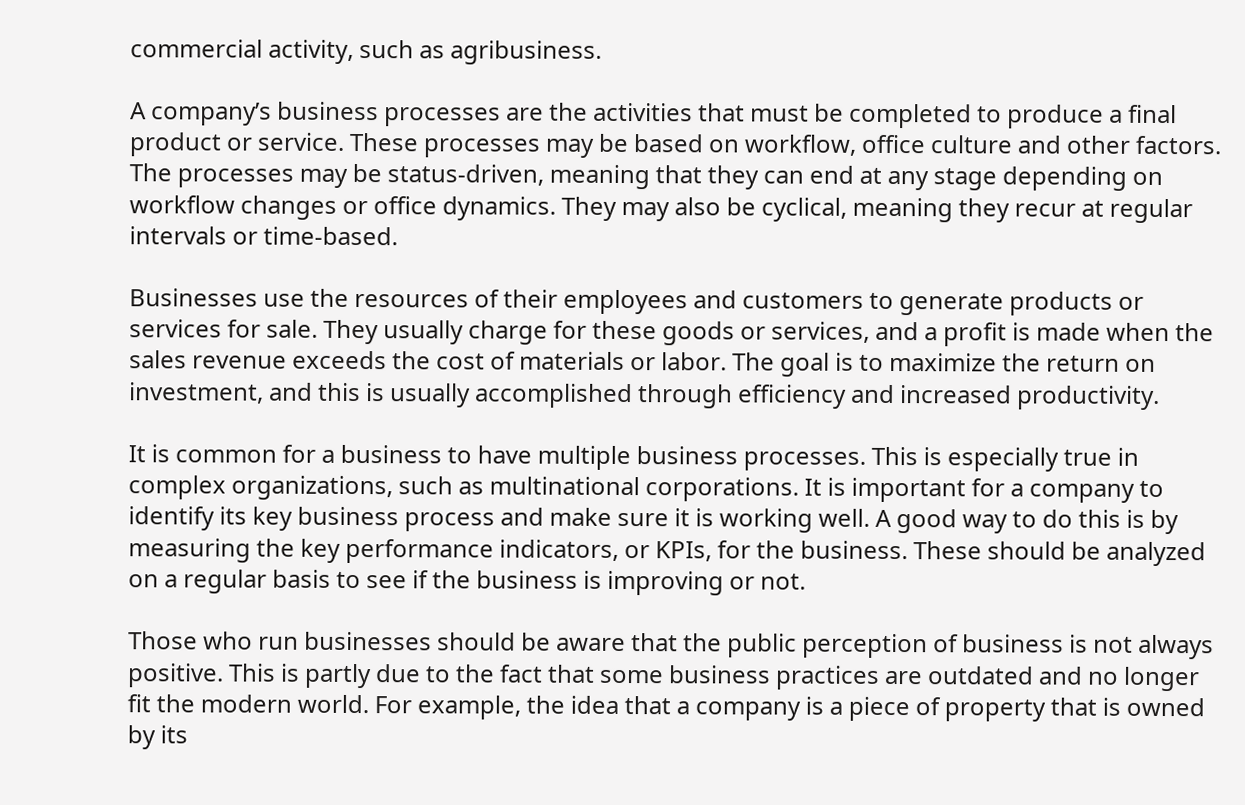commercial activity, such as agribusiness.

A company’s business processes are the activities that must be completed to produce a final product or service. These processes may be based on workflow, office culture and other factors. The processes may be status-driven, meaning that they can end at any stage depending on workflow changes or office dynamics. They may also be cyclical, meaning they recur at regular intervals or time-based.

Businesses use the resources of their employees and customers to generate products or services for sale. They usually charge for these goods or services, and a profit is made when the sales revenue exceeds the cost of materials or labor. The goal is to maximize the return on investment, and this is usually accomplished through efficiency and increased productivity.

It is common for a business to have multiple business processes. This is especially true in complex organizations, such as multinational corporations. It is important for a company to identify its key business process and make sure it is working well. A good way to do this is by measuring the key performance indicators, or KPIs, for the business. These should be analyzed on a regular basis to see if the business is improving or not.

Those who run businesses should be aware that the public perception of business is not always positive. This is partly due to the fact that some business practices are outdated and no longer fit the modern world. For example, the idea that a company is a piece of property that is owned by its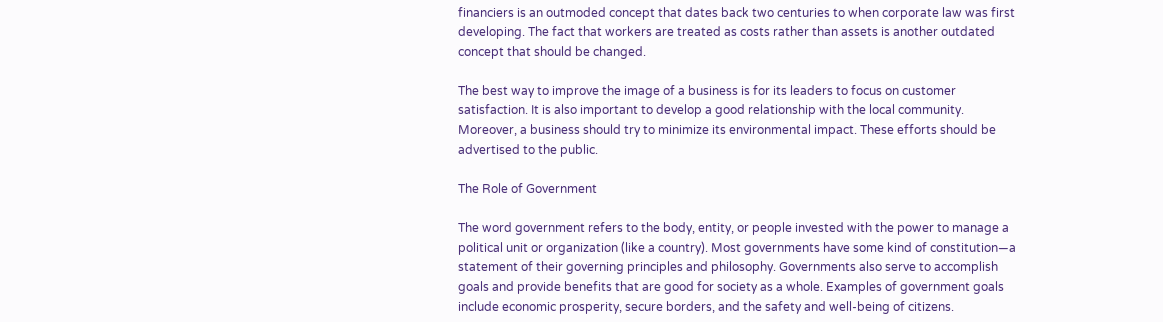financiers is an outmoded concept that dates back two centuries to when corporate law was first developing. The fact that workers are treated as costs rather than assets is another outdated concept that should be changed.

The best way to improve the image of a business is for its leaders to focus on customer satisfaction. It is also important to develop a good relationship with the local community. Moreover, a business should try to minimize its environmental impact. These efforts should be advertised to the public.

The Role of Government

The word government refers to the body, entity, or people invested with the power to manage a political unit or organization (like a country). Most governments have some kind of constitution—a statement of their governing principles and philosophy. Governments also serve to accomplish goals and provide benefits that are good for society as a whole. Examples of government goals include economic prosperity, secure borders, and the safety and well-being of citizens.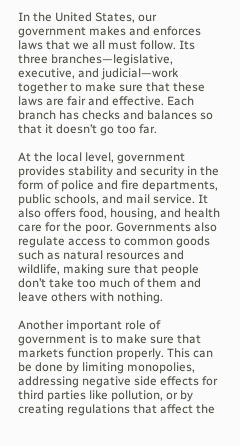In the United States, our government makes and enforces laws that we all must follow. Its three branches—legislative, executive, and judicial—work together to make sure that these laws are fair and effective. Each branch has checks and balances so that it doesn’t go too far.

At the local level, government provides stability and security in the form of police and fire departments, public schools, and mail service. It also offers food, housing, and health care for the poor. Governments also regulate access to common goods such as natural resources and wildlife, making sure that people don’t take too much of them and leave others with nothing.

Another important role of government is to make sure that markets function properly. This can be done by limiting monopolies, addressing negative side effects for third parties like pollution, or by creating regulations that affect the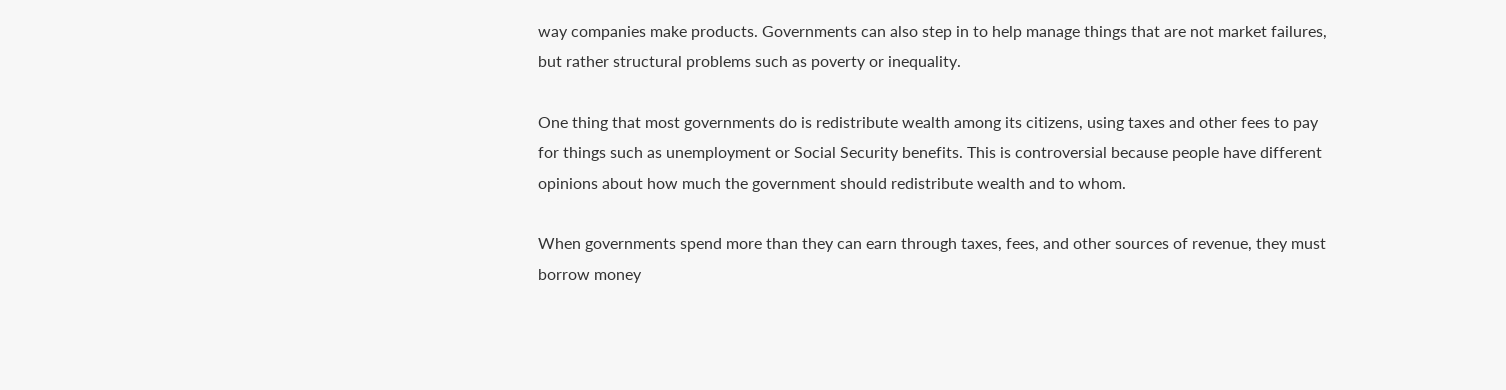way companies make products. Governments can also step in to help manage things that are not market failures, but rather structural problems such as poverty or inequality.

One thing that most governments do is redistribute wealth among its citizens, using taxes and other fees to pay for things such as unemployment or Social Security benefits. This is controversial because people have different opinions about how much the government should redistribute wealth and to whom.

When governments spend more than they can earn through taxes, fees, and other sources of revenue, they must borrow money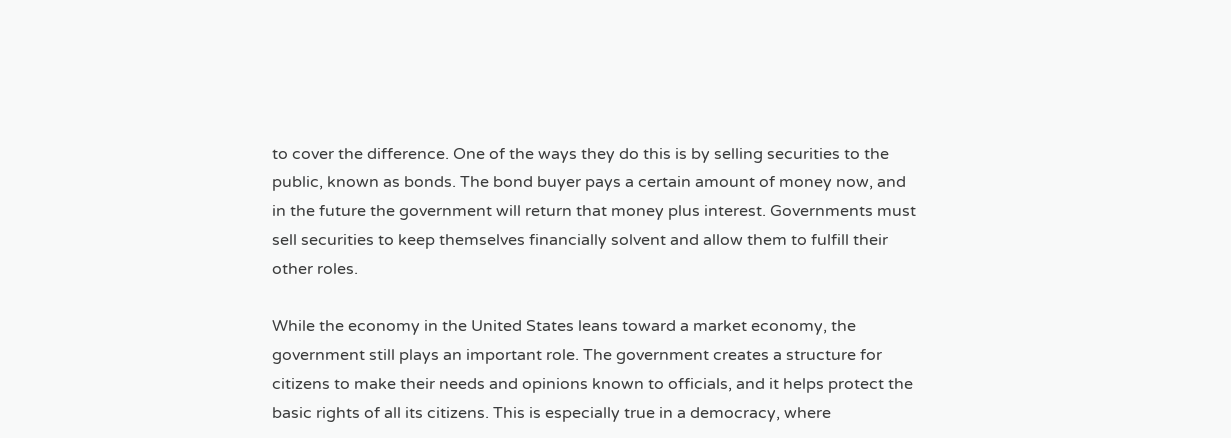to cover the difference. One of the ways they do this is by selling securities to the public, known as bonds. The bond buyer pays a certain amount of money now, and in the future the government will return that money plus interest. Governments must sell securities to keep themselves financially solvent and allow them to fulfill their other roles.

While the economy in the United States leans toward a market economy, the government still plays an important role. The government creates a structure for citizens to make their needs and opinions known to officials, and it helps protect the basic rights of all its citizens. This is especially true in a democracy, where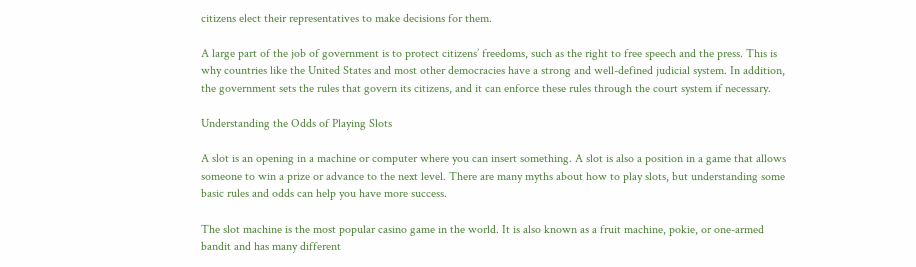citizens elect their representatives to make decisions for them.

A large part of the job of government is to protect citizens’ freedoms, such as the right to free speech and the press. This is why countries like the United States and most other democracies have a strong and well-defined judicial system. In addition, the government sets the rules that govern its citizens, and it can enforce these rules through the court system if necessary.

Understanding the Odds of Playing Slots

A slot is an opening in a machine or computer where you can insert something. A slot is also a position in a game that allows someone to win a prize or advance to the next level. There are many myths about how to play slots, but understanding some basic rules and odds can help you have more success.

The slot machine is the most popular casino game in the world. It is also known as a fruit machine, pokie, or one-armed bandit and has many different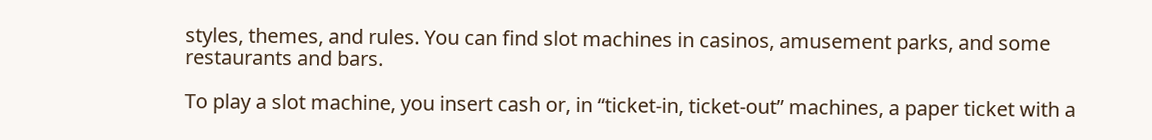styles, themes, and rules. You can find slot machines in casinos, amusement parks, and some restaurants and bars.

To play a slot machine, you insert cash or, in “ticket-in, ticket-out” machines, a paper ticket with a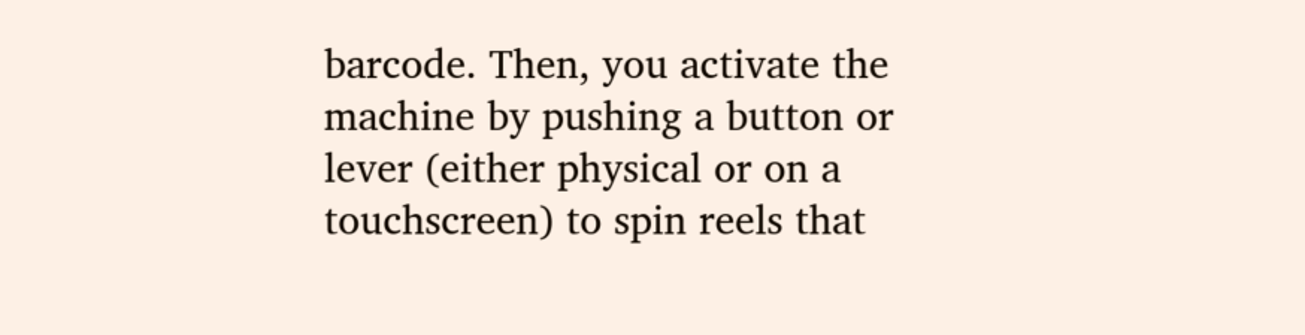barcode. Then, you activate the machine by pushing a button or lever (either physical or on a touchscreen) to spin reels that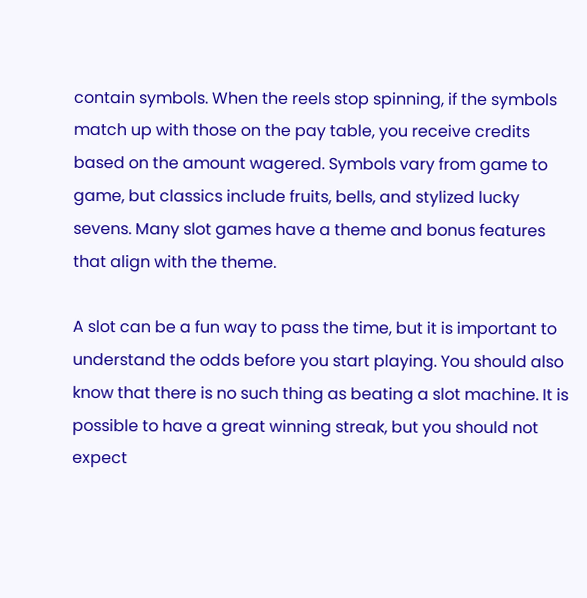contain symbols. When the reels stop spinning, if the symbols match up with those on the pay table, you receive credits based on the amount wagered. Symbols vary from game to game, but classics include fruits, bells, and stylized lucky sevens. Many slot games have a theme and bonus features that align with the theme.

A slot can be a fun way to pass the time, but it is important to understand the odds before you start playing. You should also know that there is no such thing as beating a slot machine. It is possible to have a great winning streak, but you should not expect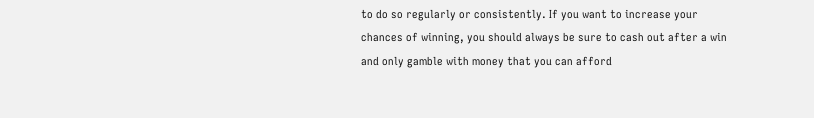to do so regularly or consistently. If you want to increase your chances of winning, you should always be sure to cash out after a win and only gamble with money that you can afford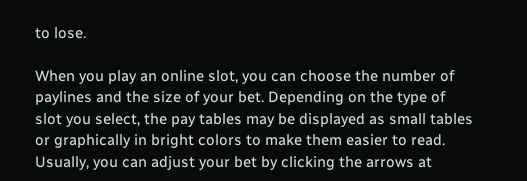to lose.

When you play an online slot, you can choose the number of paylines and the size of your bet. Depending on the type of slot you select, the pay tables may be displayed as small tables or graphically in bright colors to make them easier to read. Usually, you can adjust your bet by clicking the arrows at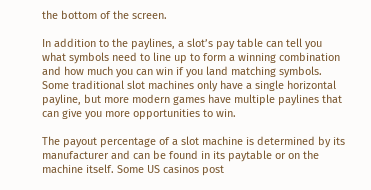the bottom of the screen.

In addition to the paylines, a slot’s pay table can tell you what symbols need to line up to form a winning combination and how much you can win if you land matching symbols. Some traditional slot machines only have a single horizontal payline, but more modern games have multiple paylines that can give you more opportunities to win.

The payout percentage of a slot machine is determined by its manufacturer and can be found in its paytable or on the machine itself. Some US casinos post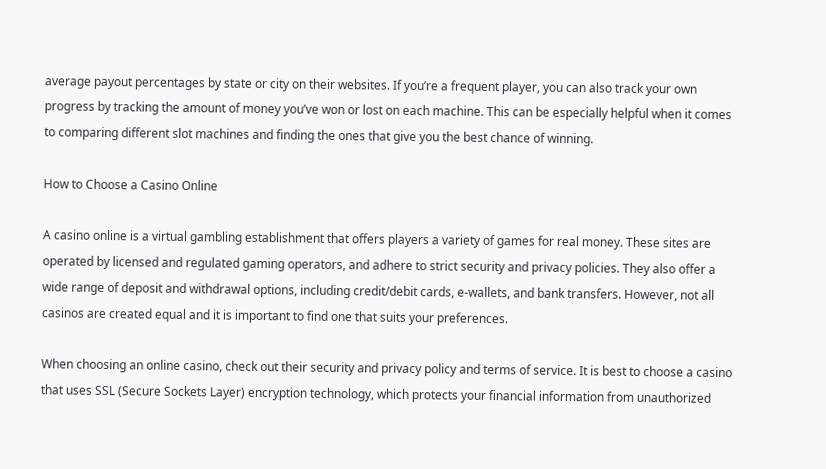average payout percentages by state or city on their websites. If you’re a frequent player, you can also track your own progress by tracking the amount of money you’ve won or lost on each machine. This can be especially helpful when it comes to comparing different slot machines and finding the ones that give you the best chance of winning.

How to Choose a Casino Online

A casino online is a virtual gambling establishment that offers players a variety of games for real money. These sites are operated by licensed and regulated gaming operators, and adhere to strict security and privacy policies. They also offer a wide range of deposit and withdrawal options, including credit/debit cards, e-wallets, and bank transfers. However, not all casinos are created equal and it is important to find one that suits your preferences.

When choosing an online casino, check out their security and privacy policy and terms of service. It is best to choose a casino that uses SSL (Secure Sockets Layer) encryption technology, which protects your financial information from unauthorized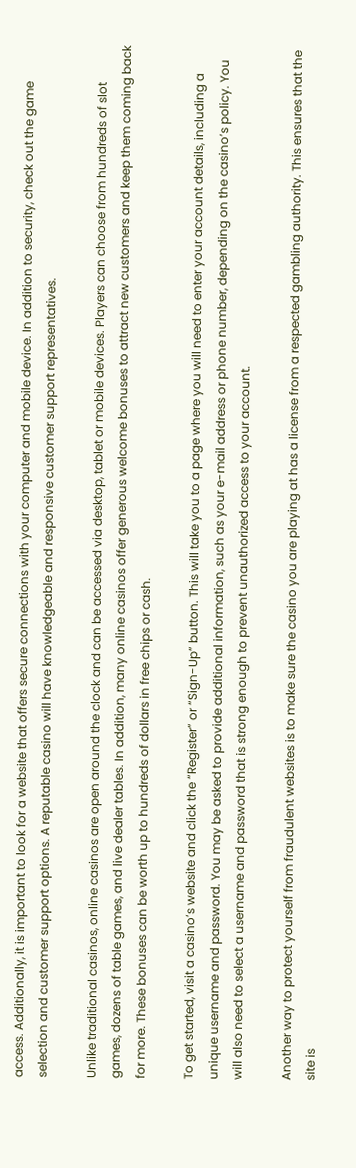access. Additionally, it is important to look for a website that offers secure connections with your computer and mobile device. In addition to security, check out the game selection and customer support options. A reputable casino will have knowledgeable and responsive customer support representatives.

Unlike traditional casinos, online casinos are open around the clock and can be accessed via desktop, tablet or mobile devices. Players can choose from hundreds of slot games, dozens of table games, and live dealer tables. In addition, many online casinos offer generous welcome bonuses to attract new customers and keep them coming back for more. These bonuses can be worth up to hundreds of dollars in free chips or cash.

To get started, visit a casino’s website and click the “Register” or “Sign-Up” button. This will take you to a page where you will need to enter your account details, including a unique username and password. You may be asked to provide additional information, such as your e-mail address or phone number, depending on the casino’s policy. You will also need to select a username and password that is strong enough to prevent unauthorized access to your account.

Another way to protect yourself from fraudulent websites is to make sure the casino you are playing at has a license from a respected gambling authority. This ensures that the site is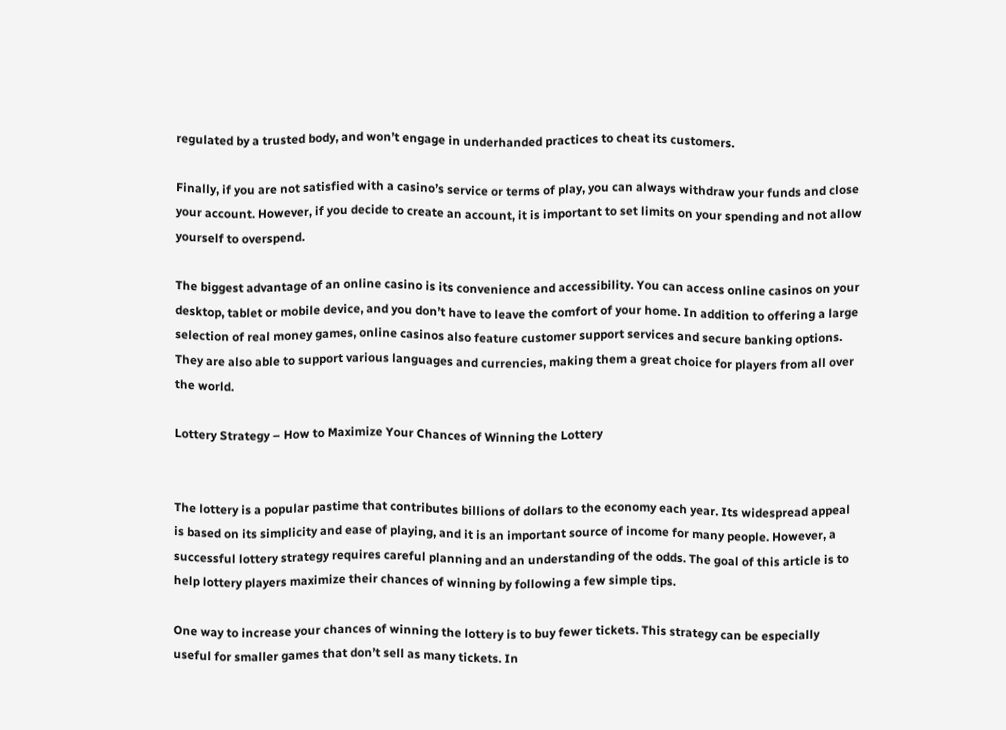regulated by a trusted body, and won’t engage in underhanded practices to cheat its customers.

Finally, if you are not satisfied with a casino’s service or terms of play, you can always withdraw your funds and close your account. However, if you decide to create an account, it is important to set limits on your spending and not allow yourself to overspend.

The biggest advantage of an online casino is its convenience and accessibility. You can access online casinos on your desktop, tablet or mobile device, and you don’t have to leave the comfort of your home. In addition to offering a large selection of real money games, online casinos also feature customer support services and secure banking options. They are also able to support various languages and currencies, making them a great choice for players from all over the world.

Lottery Strategy – How to Maximize Your Chances of Winning the Lottery


The lottery is a popular pastime that contributes billions of dollars to the economy each year. Its widespread appeal is based on its simplicity and ease of playing, and it is an important source of income for many people. However, a successful lottery strategy requires careful planning and an understanding of the odds. The goal of this article is to help lottery players maximize their chances of winning by following a few simple tips.

One way to increase your chances of winning the lottery is to buy fewer tickets. This strategy can be especially useful for smaller games that don’t sell as many tickets. In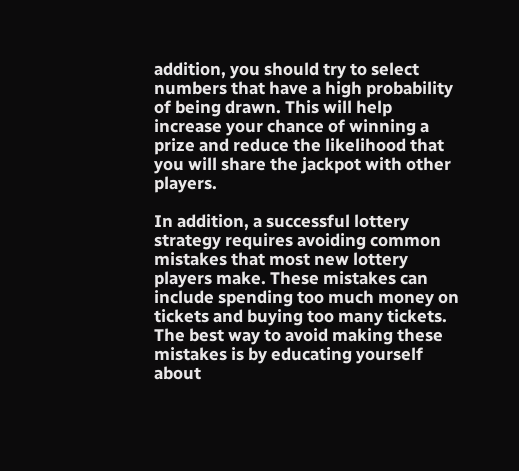addition, you should try to select numbers that have a high probability of being drawn. This will help increase your chance of winning a prize and reduce the likelihood that you will share the jackpot with other players.

In addition, a successful lottery strategy requires avoiding common mistakes that most new lottery players make. These mistakes can include spending too much money on tickets and buying too many tickets. The best way to avoid making these mistakes is by educating yourself about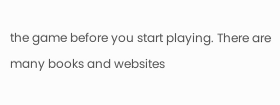the game before you start playing. There are many books and websites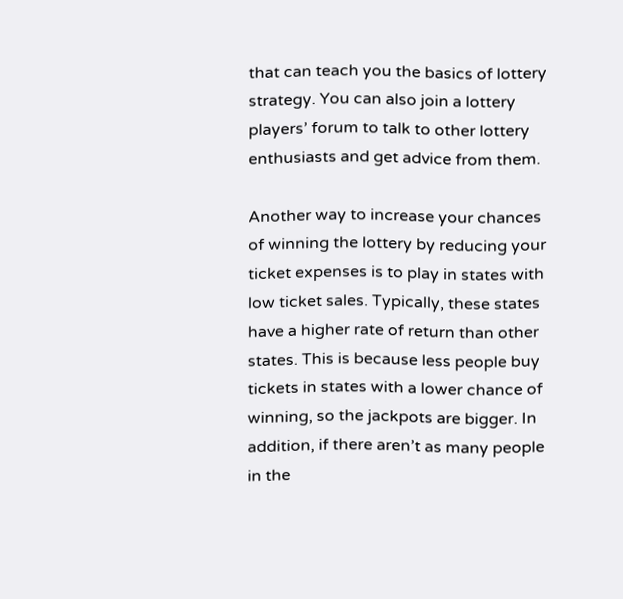that can teach you the basics of lottery strategy. You can also join a lottery players’ forum to talk to other lottery enthusiasts and get advice from them.

Another way to increase your chances of winning the lottery by reducing your ticket expenses is to play in states with low ticket sales. Typically, these states have a higher rate of return than other states. This is because less people buy tickets in states with a lower chance of winning, so the jackpots are bigger. In addition, if there aren’t as many people in the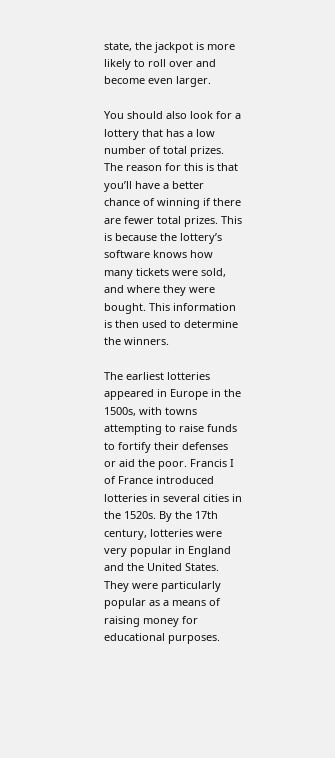state, the jackpot is more likely to roll over and become even larger.

You should also look for a lottery that has a low number of total prizes. The reason for this is that you’ll have a better chance of winning if there are fewer total prizes. This is because the lottery’s software knows how many tickets were sold, and where they were bought. This information is then used to determine the winners.

The earliest lotteries appeared in Europe in the 1500s, with towns attempting to raise funds to fortify their defenses or aid the poor. Francis I of France introduced lotteries in several cities in the 1520s. By the 17th century, lotteries were very popular in England and the United States. They were particularly popular as a means of raising money for educational purposes.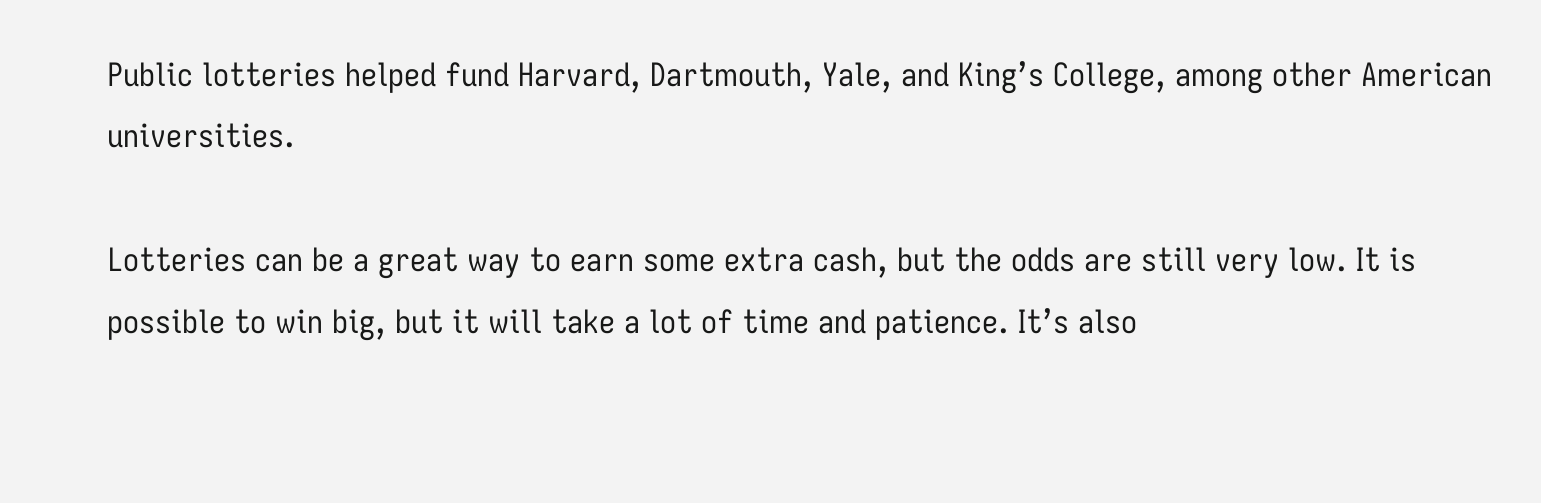Public lotteries helped fund Harvard, Dartmouth, Yale, and King’s College, among other American universities.

Lotteries can be a great way to earn some extra cash, but the odds are still very low. It is possible to win big, but it will take a lot of time and patience. It’s also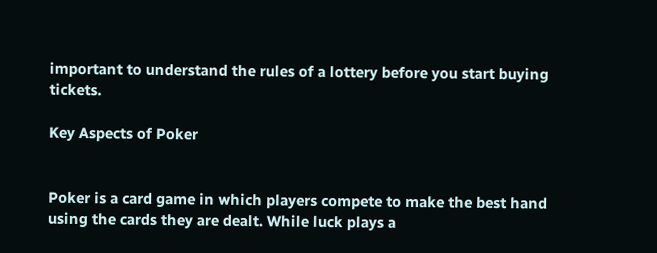important to understand the rules of a lottery before you start buying tickets.

Key Aspects of Poker


Poker is a card game in which players compete to make the best hand using the cards they are dealt. While luck plays a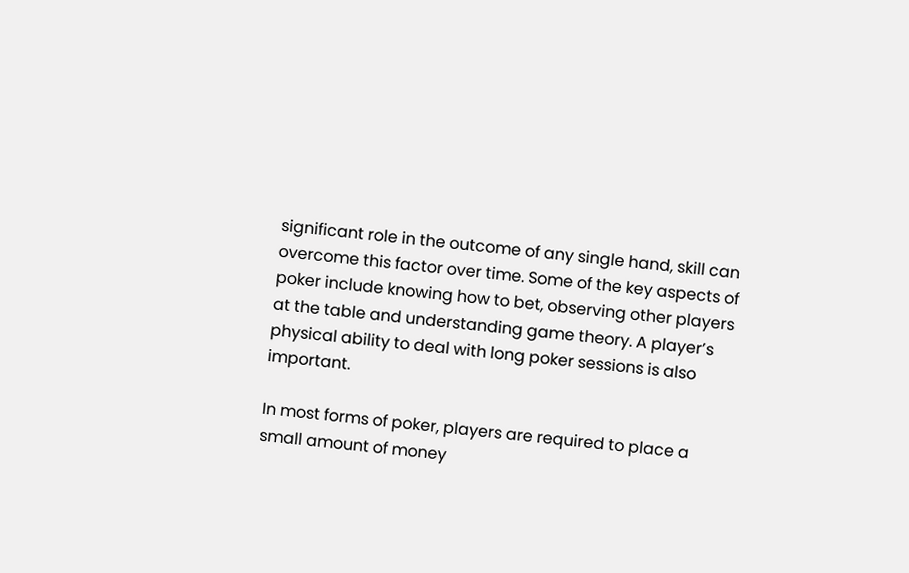significant role in the outcome of any single hand, skill can overcome this factor over time. Some of the key aspects of poker include knowing how to bet, observing other players at the table and understanding game theory. A player’s physical ability to deal with long poker sessions is also important.

In most forms of poker, players are required to place a small amount of money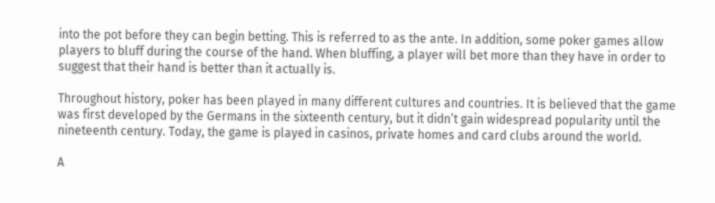into the pot before they can begin betting. This is referred to as the ante. In addition, some poker games allow players to bluff during the course of the hand. When bluffing, a player will bet more than they have in order to suggest that their hand is better than it actually is.

Throughout history, poker has been played in many different cultures and countries. It is believed that the game was first developed by the Germans in the sixteenth century, but it didn’t gain widespread popularity until the nineteenth century. Today, the game is played in casinos, private homes and card clubs around the world.

A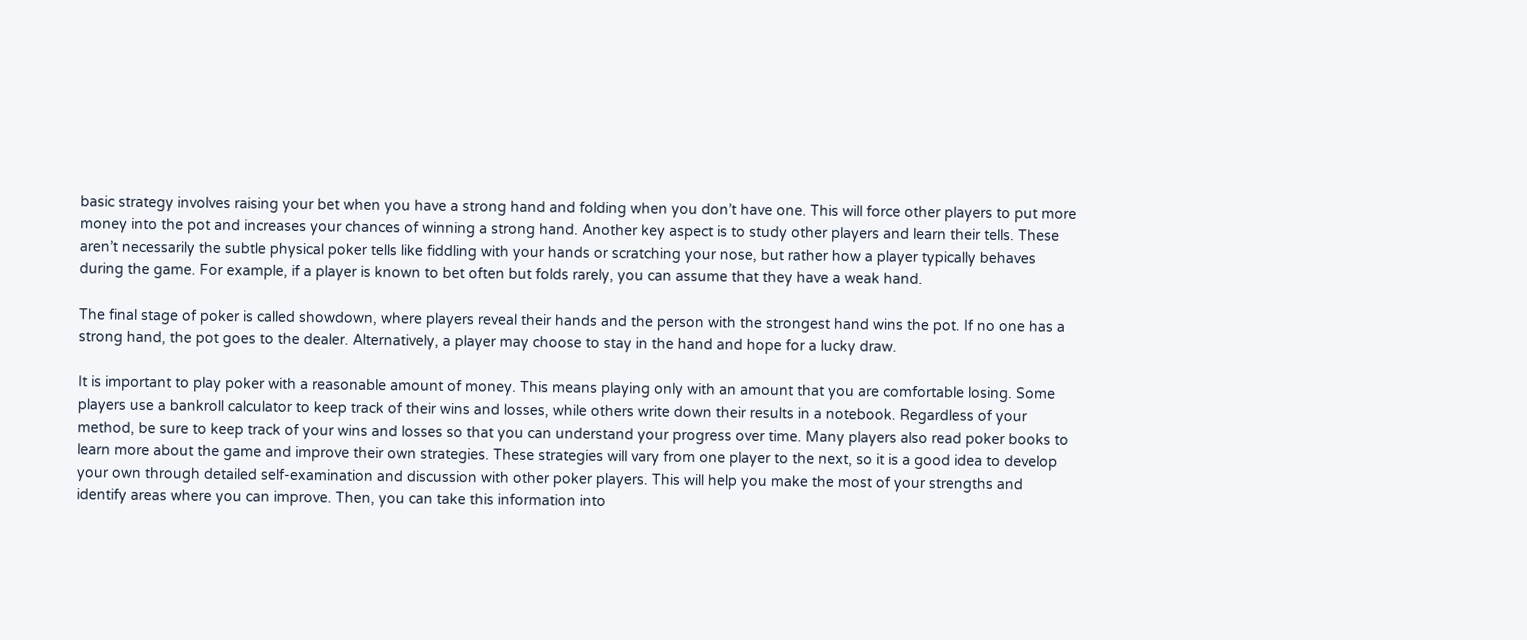basic strategy involves raising your bet when you have a strong hand and folding when you don’t have one. This will force other players to put more money into the pot and increases your chances of winning a strong hand. Another key aspect is to study other players and learn their tells. These aren’t necessarily the subtle physical poker tells like fiddling with your hands or scratching your nose, but rather how a player typically behaves during the game. For example, if a player is known to bet often but folds rarely, you can assume that they have a weak hand.

The final stage of poker is called showdown, where players reveal their hands and the person with the strongest hand wins the pot. If no one has a strong hand, the pot goes to the dealer. Alternatively, a player may choose to stay in the hand and hope for a lucky draw.

It is important to play poker with a reasonable amount of money. This means playing only with an amount that you are comfortable losing. Some players use a bankroll calculator to keep track of their wins and losses, while others write down their results in a notebook. Regardless of your method, be sure to keep track of your wins and losses so that you can understand your progress over time. Many players also read poker books to learn more about the game and improve their own strategies. These strategies will vary from one player to the next, so it is a good idea to develop your own through detailed self-examination and discussion with other poker players. This will help you make the most of your strengths and identify areas where you can improve. Then, you can take this information into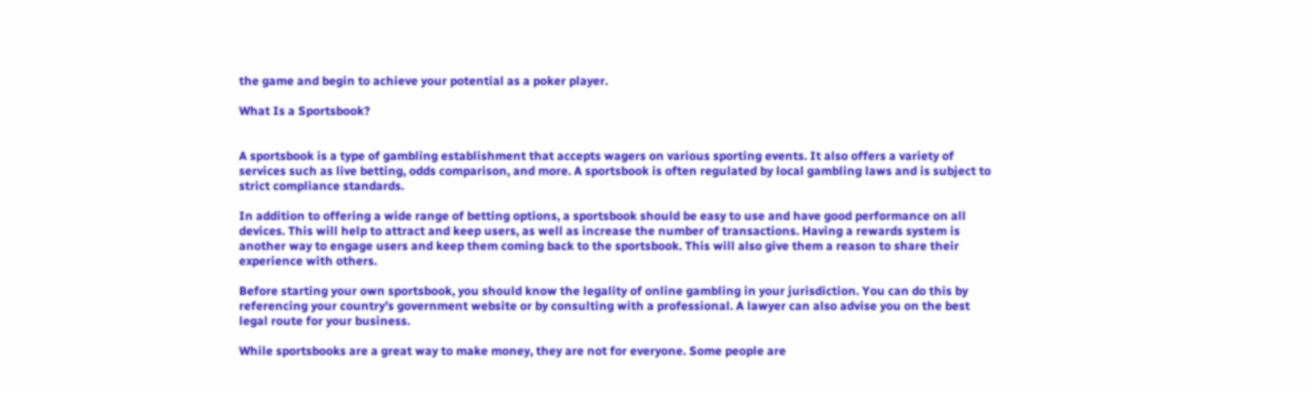the game and begin to achieve your potential as a poker player.

What Is a Sportsbook?


A sportsbook is a type of gambling establishment that accepts wagers on various sporting events. It also offers a variety of services such as live betting, odds comparison, and more. A sportsbook is often regulated by local gambling laws and is subject to strict compliance standards.

In addition to offering a wide range of betting options, a sportsbook should be easy to use and have good performance on all devices. This will help to attract and keep users, as well as increase the number of transactions. Having a rewards system is another way to engage users and keep them coming back to the sportsbook. This will also give them a reason to share their experience with others.

Before starting your own sportsbook, you should know the legality of online gambling in your jurisdiction. You can do this by referencing your country’s government website or by consulting with a professional. A lawyer can also advise you on the best legal route for your business.

While sportsbooks are a great way to make money, they are not for everyone. Some people are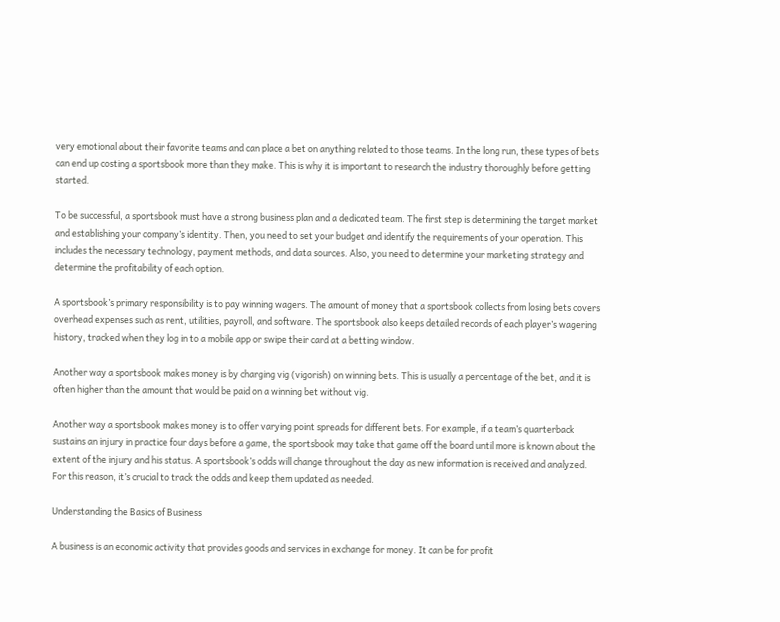very emotional about their favorite teams and can place a bet on anything related to those teams. In the long run, these types of bets can end up costing a sportsbook more than they make. This is why it is important to research the industry thoroughly before getting started.

To be successful, a sportsbook must have a strong business plan and a dedicated team. The first step is determining the target market and establishing your company’s identity. Then, you need to set your budget and identify the requirements of your operation. This includes the necessary technology, payment methods, and data sources. Also, you need to determine your marketing strategy and determine the profitability of each option.

A sportsbook’s primary responsibility is to pay winning wagers. The amount of money that a sportsbook collects from losing bets covers overhead expenses such as rent, utilities, payroll, and software. The sportsbook also keeps detailed records of each player’s wagering history, tracked when they log in to a mobile app or swipe their card at a betting window.

Another way a sportsbook makes money is by charging vig (vigorish) on winning bets. This is usually a percentage of the bet, and it is often higher than the amount that would be paid on a winning bet without vig.

Another way a sportsbook makes money is to offer varying point spreads for different bets. For example, if a team’s quarterback sustains an injury in practice four days before a game, the sportsbook may take that game off the board until more is known about the extent of the injury and his status. A sportsbook’s odds will change throughout the day as new information is received and analyzed. For this reason, it’s crucial to track the odds and keep them updated as needed.

Understanding the Basics of Business

A business is an economic activity that provides goods and services in exchange for money. It can be for profit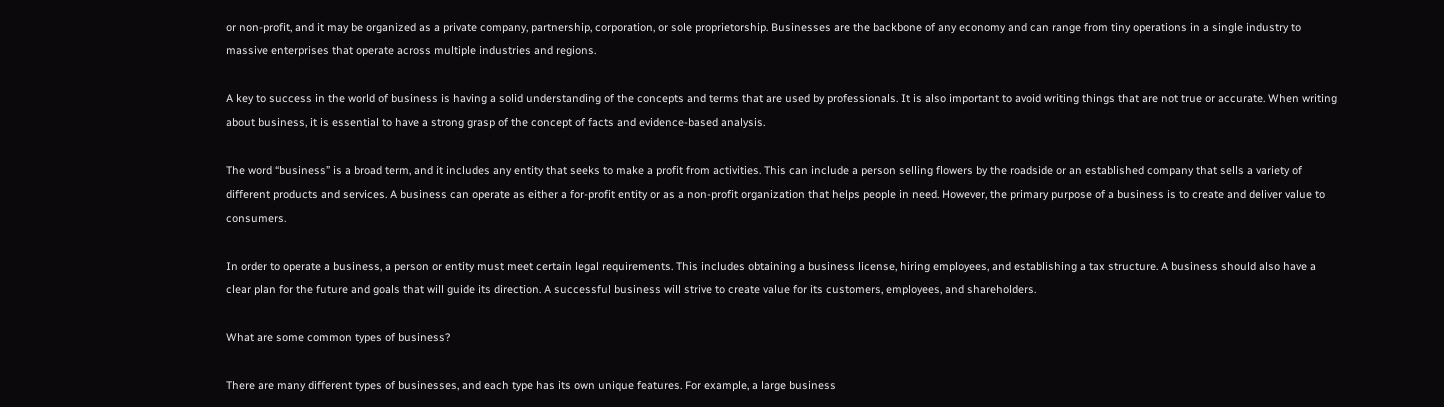or non-profit, and it may be organized as a private company, partnership, corporation, or sole proprietorship. Businesses are the backbone of any economy and can range from tiny operations in a single industry to massive enterprises that operate across multiple industries and regions.

A key to success in the world of business is having a solid understanding of the concepts and terms that are used by professionals. It is also important to avoid writing things that are not true or accurate. When writing about business, it is essential to have a strong grasp of the concept of facts and evidence-based analysis.

The word “business” is a broad term, and it includes any entity that seeks to make a profit from activities. This can include a person selling flowers by the roadside or an established company that sells a variety of different products and services. A business can operate as either a for-profit entity or as a non-profit organization that helps people in need. However, the primary purpose of a business is to create and deliver value to consumers.

In order to operate a business, a person or entity must meet certain legal requirements. This includes obtaining a business license, hiring employees, and establishing a tax structure. A business should also have a clear plan for the future and goals that will guide its direction. A successful business will strive to create value for its customers, employees, and shareholders.

What are some common types of business?

There are many different types of businesses, and each type has its own unique features. For example, a large business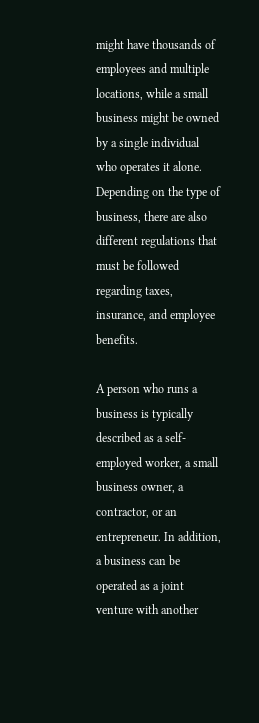might have thousands of employees and multiple locations, while a small business might be owned by a single individual who operates it alone. Depending on the type of business, there are also different regulations that must be followed regarding taxes, insurance, and employee benefits.

A person who runs a business is typically described as a self-employed worker, a small business owner, a contractor, or an entrepreneur. In addition, a business can be operated as a joint venture with another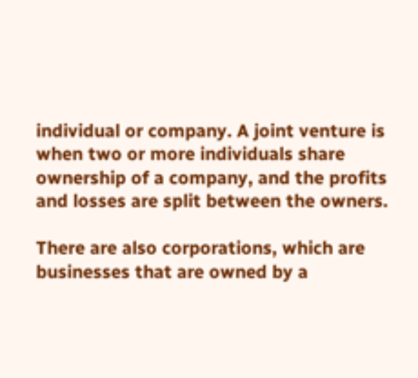individual or company. A joint venture is when two or more individuals share ownership of a company, and the profits and losses are split between the owners.

There are also corporations, which are businesses that are owned by a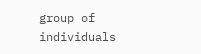group of individuals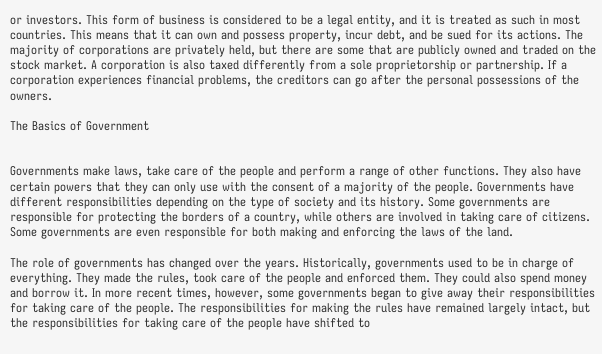or investors. This form of business is considered to be a legal entity, and it is treated as such in most countries. This means that it can own and possess property, incur debt, and be sued for its actions. The majority of corporations are privately held, but there are some that are publicly owned and traded on the stock market. A corporation is also taxed differently from a sole proprietorship or partnership. If a corporation experiences financial problems, the creditors can go after the personal possessions of the owners.

The Basics of Government


Governments make laws, take care of the people and perform a range of other functions. They also have certain powers that they can only use with the consent of a majority of the people. Governments have different responsibilities depending on the type of society and its history. Some governments are responsible for protecting the borders of a country, while others are involved in taking care of citizens. Some governments are even responsible for both making and enforcing the laws of the land.

The role of governments has changed over the years. Historically, governments used to be in charge of everything. They made the rules, took care of the people and enforced them. They could also spend money and borrow it. In more recent times, however, some governments began to give away their responsibilities for taking care of the people. The responsibilities for making the rules have remained largely intact, but the responsibilities for taking care of the people have shifted to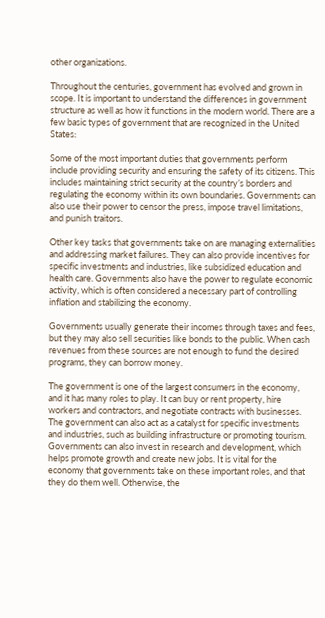other organizations.

Throughout the centuries, government has evolved and grown in scope. It is important to understand the differences in government structure as well as how it functions in the modern world. There are a few basic types of government that are recognized in the United States:

Some of the most important duties that governments perform include providing security and ensuring the safety of its citizens. This includes maintaining strict security at the country’s borders and regulating the economy within its own boundaries. Governments can also use their power to censor the press, impose travel limitations, and punish traitors.

Other key tasks that governments take on are managing externalities and addressing market failures. They can also provide incentives for specific investments and industries, like subsidized education and health care. Governments also have the power to regulate economic activity, which is often considered a necessary part of controlling inflation and stabilizing the economy.

Governments usually generate their incomes through taxes and fees, but they may also sell securities like bonds to the public. When cash revenues from these sources are not enough to fund the desired programs, they can borrow money.

The government is one of the largest consumers in the economy, and it has many roles to play. It can buy or rent property, hire workers and contractors, and negotiate contracts with businesses. The government can also act as a catalyst for specific investments and industries, such as building infrastructure or promoting tourism. Governments can also invest in research and development, which helps promote growth and create new jobs. It is vital for the economy that governments take on these important roles, and that they do them well. Otherwise, the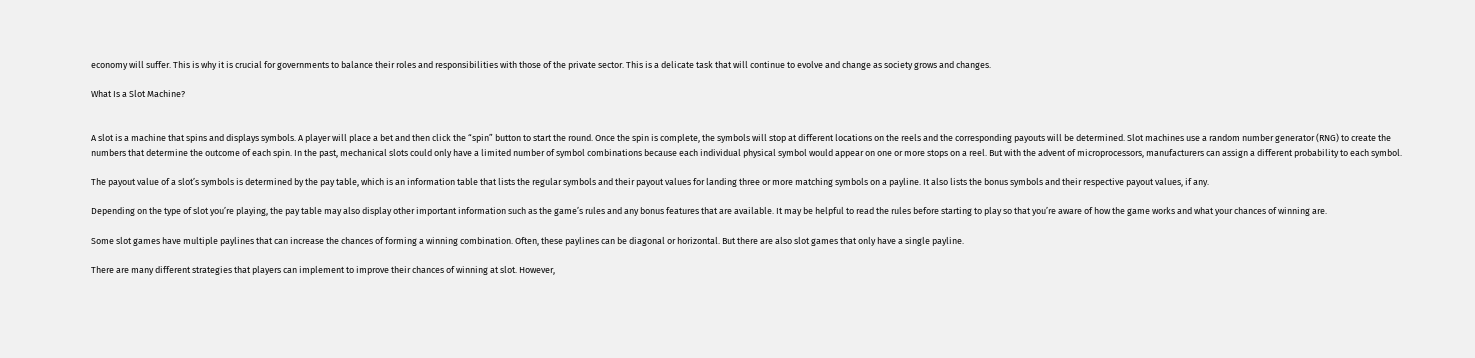economy will suffer. This is why it is crucial for governments to balance their roles and responsibilities with those of the private sector. This is a delicate task that will continue to evolve and change as society grows and changes.

What Is a Slot Machine?


A slot is a machine that spins and displays symbols. A player will place a bet and then click the “spin” button to start the round. Once the spin is complete, the symbols will stop at different locations on the reels and the corresponding payouts will be determined. Slot machines use a random number generator (RNG) to create the numbers that determine the outcome of each spin. In the past, mechanical slots could only have a limited number of symbol combinations because each individual physical symbol would appear on one or more stops on a reel. But with the advent of microprocessors, manufacturers can assign a different probability to each symbol.

The payout value of a slot’s symbols is determined by the pay table, which is an information table that lists the regular symbols and their payout values for landing three or more matching symbols on a payline. It also lists the bonus symbols and their respective payout values, if any.

Depending on the type of slot you’re playing, the pay table may also display other important information such as the game’s rules and any bonus features that are available. It may be helpful to read the rules before starting to play so that you’re aware of how the game works and what your chances of winning are.

Some slot games have multiple paylines that can increase the chances of forming a winning combination. Often, these paylines can be diagonal or horizontal. But there are also slot games that only have a single payline.

There are many different strategies that players can implement to improve their chances of winning at slot. However,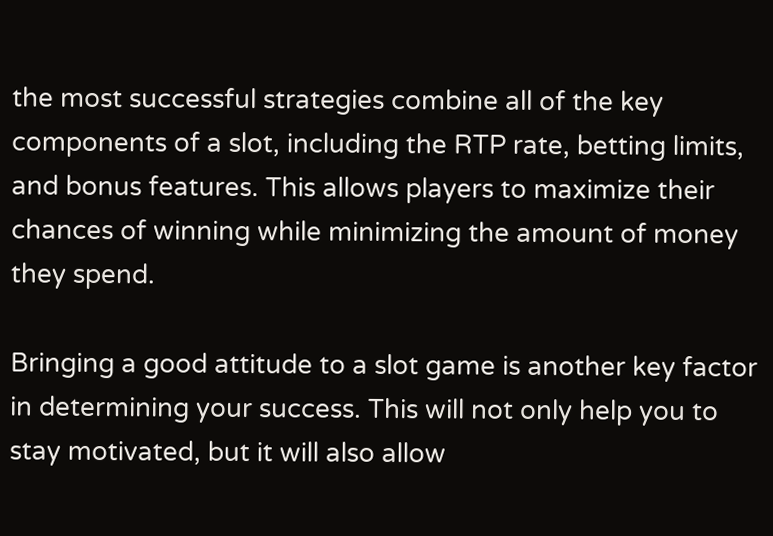the most successful strategies combine all of the key components of a slot, including the RTP rate, betting limits, and bonus features. This allows players to maximize their chances of winning while minimizing the amount of money they spend.

Bringing a good attitude to a slot game is another key factor in determining your success. This will not only help you to stay motivated, but it will also allow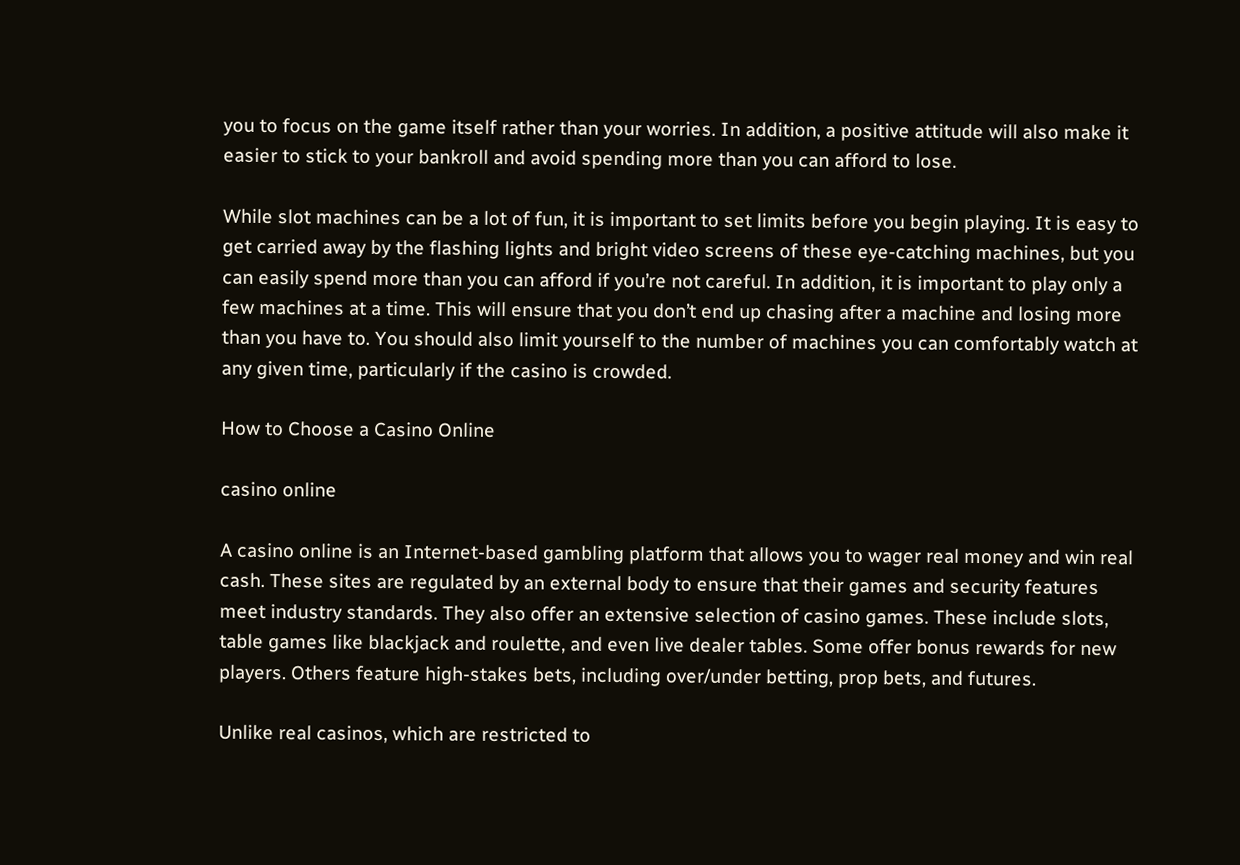you to focus on the game itself rather than your worries. In addition, a positive attitude will also make it easier to stick to your bankroll and avoid spending more than you can afford to lose.

While slot machines can be a lot of fun, it is important to set limits before you begin playing. It is easy to get carried away by the flashing lights and bright video screens of these eye-catching machines, but you can easily spend more than you can afford if you’re not careful. In addition, it is important to play only a few machines at a time. This will ensure that you don’t end up chasing after a machine and losing more than you have to. You should also limit yourself to the number of machines you can comfortably watch at any given time, particularly if the casino is crowded.

How to Choose a Casino Online

casino online

A casino online is an Internet-based gambling platform that allows you to wager real money and win real cash. These sites are regulated by an external body to ensure that their games and security features meet industry standards. They also offer an extensive selection of casino games. These include slots, table games like blackjack and roulette, and even live dealer tables. Some offer bonus rewards for new players. Others feature high-stakes bets, including over/under betting, prop bets, and futures.

Unlike real casinos, which are restricted to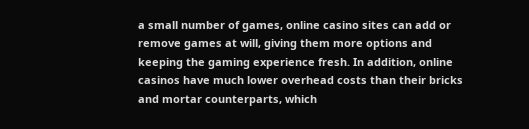a small number of games, online casino sites can add or remove games at will, giving them more options and keeping the gaming experience fresh. In addition, online casinos have much lower overhead costs than their bricks and mortar counterparts, which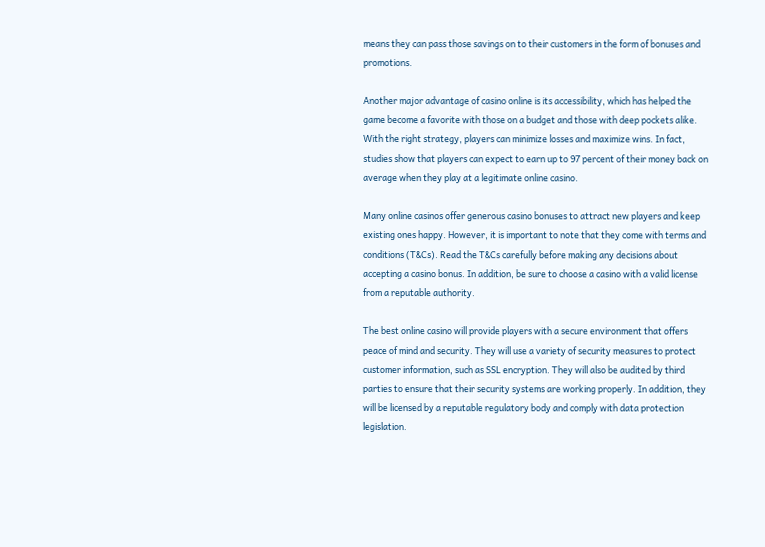means they can pass those savings on to their customers in the form of bonuses and promotions.

Another major advantage of casino online is its accessibility, which has helped the game become a favorite with those on a budget and those with deep pockets alike. With the right strategy, players can minimize losses and maximize wins. In fact, studies show that players can expect to earn up to 97 percent of their money back on average when they play at a legitimate online casino.

Many online casinos offer generous casino bonuses to attract new players and keep existing ones happy. However, it is important to note that they come with terms and conditions (T&Cs). Read the T&Cs carefully before making any decisions about accepting a casino bonus. In addition, be sure to choose a casino with a valid license from a reputable authority.

The best online casino will provide players with a secure environment that offers peace of mind and security. They will use a variety of security measures to protect customer information, such as SSL encryption. They will also be audited by third parties to ensure that their security systems are working properly. In addition, they will be licensed by a reputable regulatory body and comply with data protection legislation.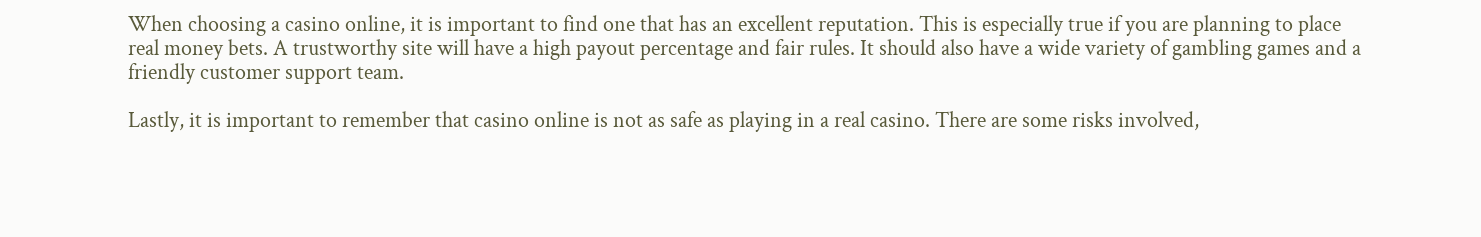When choosing a casino online, it is important to find one that has an excellent reputation. This is especially true if you are planning to place real money bets. A trustworthy site will have a high payout percentage and fair rules. It should also have a wide variety of gambling games and a friendly customer support team.

Lastly, it is important to remember that casino online is not as safe as playing in a real casino. There are some risks involved,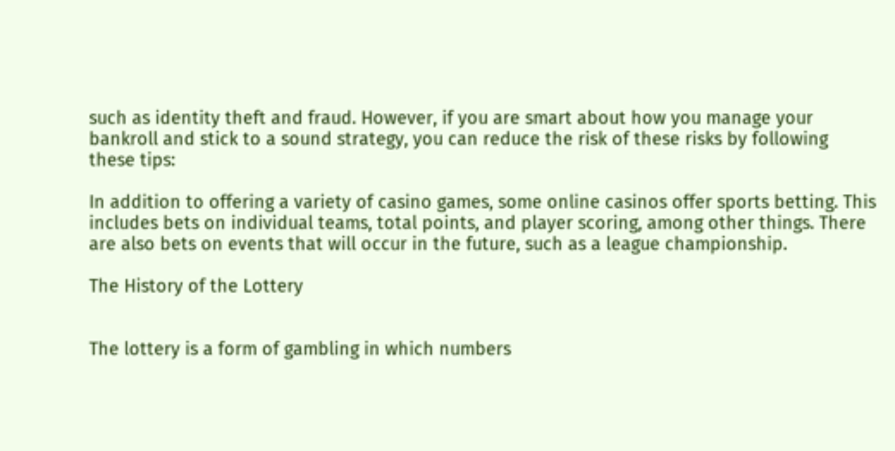such as identity theft and fraud. However, if you are smart about how you manage your bankroll and stick to a sound strategy, you can reduce the risk of these risks by following these tips:

In addition to offering a variety of casino games, some online casinos offer sports betting. This includes bets on individual teams, total points, and player scoring, among other things. There are also bets on events that will occur in the future, such as a league championship.

The History of the Lottery


The lottery is a form of gambling in which numbers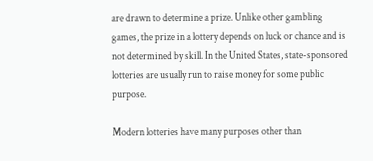are drawn to determine a prize. Unlike other gambling games, the prize in a lottery depends on luck or chance and is not determined by skill. In the United States, state-sponsored lotteries are usually run to raise money for some public purpose.

Modern lotteries have many purposes other than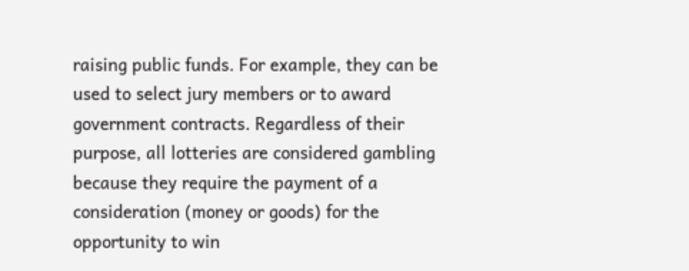raising public funds. For example, they can be used to select jury members or to award government contracts. Regardless of their purpose, all lotteries are considered gambling because they require the payment of a consideration (money or goods) for the opportunity to win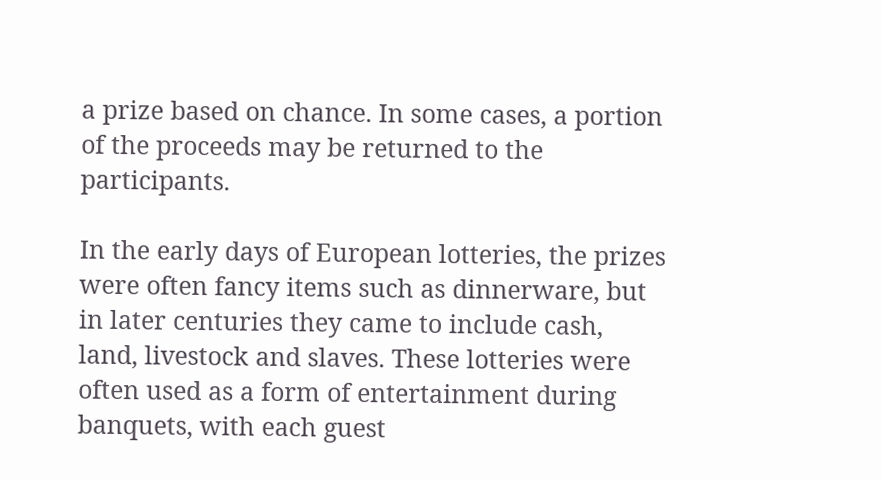a prize based on chance. In some cases, a portion of the proceeds may be returned to the participants.

In the early days of European lotteries, the prizes were often fancy items such as dinnerware, but in later centuries they came to include cash, land, livestock and slaves. These lotteries were often used as a form of entertainment during banquets, with each guest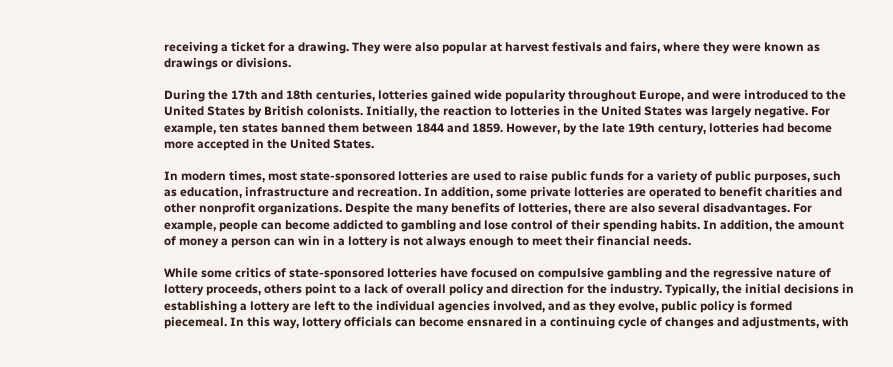receiving a ticket for a drawing. They were also popular at harvest festivals and fairs, where they were known as drawings or divisions.

During the 17th and 18th centuries, lotteries gained wide popularity throughout Europe, and were introduced to the United States by British colonists. Initially, the reaction to lotteries in the United States was largely negative. For example, ten states banned them between 1844 and 1859. However, by the late 19th century, lotteries had become more accepted in the United States.

In modern times, most state-sponsored lotteries are used to raise public funds for a variety of public purposes, such as education, infrastructure and recreation. In addition, some private lotteries are operated to benefit charities and other nonprofit organizations. Despite the many benefits of lotteries, there are also several disadvantages. For example, people can become addicted to gambling and lose control of their spending habits. In addition, the amount of money a person can win in a lottery is not always enough to meet their financial needs.

While some critics of state-sponsored lotteries have focused on compulsive gambling and the regressive nature of lottery proceeds, others point to a lack of overall policy and direction for the industry. Typically, the initial decisions in establishing a lottery are left to the individual agencies involved, and as they evolve, public policy is formed piecemeal. In this way, lottery officials can become ensnared in a continuing cycle of changes and adjustments, with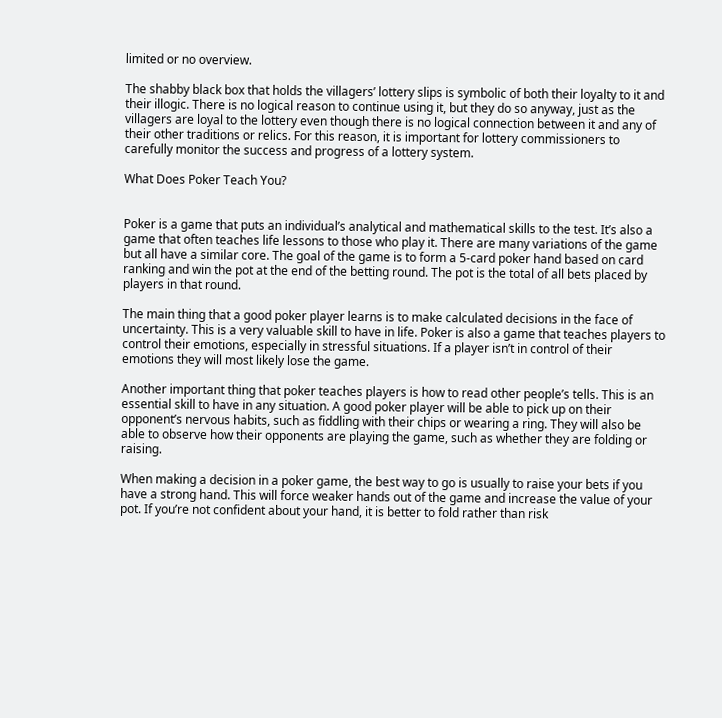limited or no overview.

The shabby black box that holds the villagers’ lottery slips is symbolic of both their loyalty to it and their illogic. There is no logical reason to continue using it, but they do so anyway, just as the villagers are loyal to the lottery even though there is no logical connection between it and any of their other traditions or relics. For this reason, it is important for lottery commissioners to carefully monitor the success and progress of a lottery system.

What Does Poker Teach You?


Poker is a game that puts an individual’s analytical and mathematical skills to the test. It’s also a game that often teaches life lessons to those who play it. There are many variations of the game but all have a similar core. The goal of the game is to form a 5-card poker hand based on card ranking and win the pot at the end of the betting round. The pot is the total of all bets placed by players in that round.

The main thing that a good poker player learns is to make calculated decisions in the face of uncertainty. This is a very valuable skill to have in life. Poker is also a game that teaches players to control their emotions, especially in stressful situations. If a player isn’t in control of their emotions they will most likely lose the game.

Another important thing that poker teaches players is how to read other people’s tells. This is an essential skill to have in any situation. A good poker player will be able to pick up on their opponent’s nervous habits, such as fiddling with their chips or wearing a ring. They will also be able to observe how their opponents are playing the game, such as whether they are folding or raising.

When making a decision in a poker game, the best way to go is usually to raise your bets if you have a strong hand. This will force weaker hands out of the game and increase the value of your pot. If you’re not confident about your hand, it is better to fold rather than risk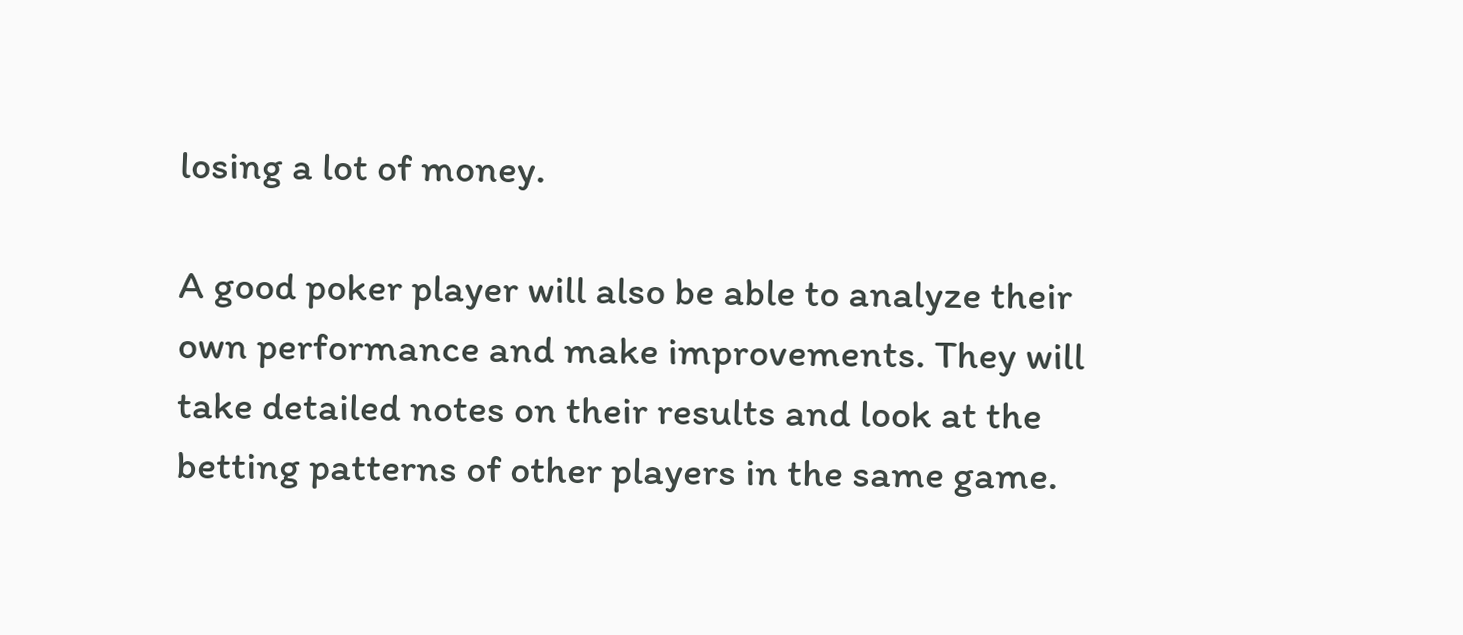losing a lot of money.

A good poker player will also be able to analyze their own performance and make improvements. They will take detailed notes on their results and look at the betting patterns of other players in the same game.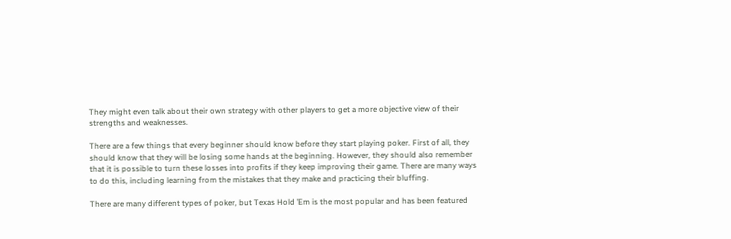They might even talk about their own strategy with other players to get a more objective view of their strengths and weaknesses.

There are a few things that every beginner should know before they start playing poker. First of all, they should know that they will be losing some hands at the beginning. However, they should also remember that it is possible to turn these losses into profits if they keep improving their game. There are many ways to do this, including learning from the mistakes that they make and practicing their bluffing.

There are many different types of poker, but Texas Hold ’Em is the most popular and has been featured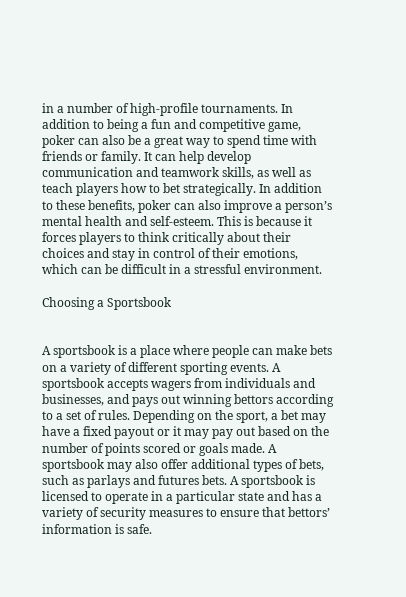in a number of high-profile tournaments. In addition to being a fun and competitive game, poker can also be a great way to spend time with friends or family. It can help develop communication and teamwork skills, as well as teach players how to bet strategically. In addition to these benefits, poker can also improve a person’s mental health and self-esteem. This is because it forces players to think critically about their choices and stay in control of their emotions, which can be difficult in a stressful environment.

Choosing a Sportsbook


A sportsbook is a place where people can make bets on a variety of different sporting events. A sportsbook accepts wagers from individuals and businesses, and pays out winning bettors according to a set of rules. Depending on the sport, a bet may have a fixed payout or it may pay out based on the number of points scored or goals made. A sportsbook may also offer additional types of bets, such as parlays and futures bets. A sportsbook is licensed to operate in a particular state and has a variety of security measures to ensure that bettors’ information is safe.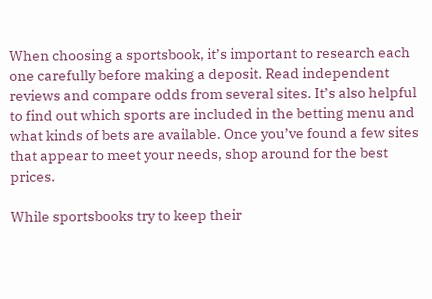When choosing a sportsbook, it’s important to research each one carefully before making a deposit. Read independent reviews and compare odds from several sites. It’s also helpful to find out which sports are included in the betting menu and what kinds of bets are available. Once you’ve found a few sites that appear to meet your needs, shop around for the best prices.

While sportsbooks try to keep their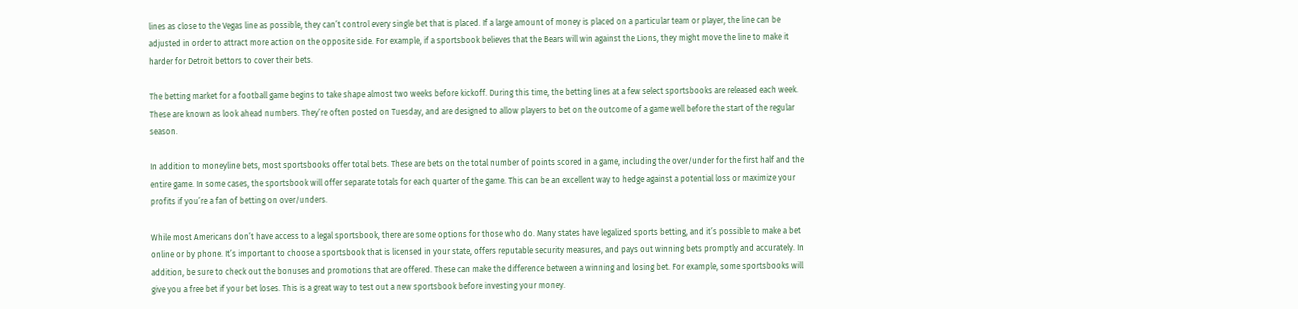lines as close to the Vegas line as possible, they can’t control every single bet that is placed. If a large amount of money is placed on a particular team or player, the line can be adjusted in order to attract more action on the opposite side. For example, if a sportsbook believes that the Bears will win against the Lions, they might move the line to make it harder for Detroit bettors to cover their bets.

The betting market for a football game begins to take shape almost two weeks before kickoff. During this time, the betting lines at a few select sportsbooks are released each week. These are known as look ahead numbers. They’re often posted on Tuesday, and are designed to allow players to bet on the outcome of a game well before the start of the regular season.

In addition to moneyline bets, most sportsbooks offer total bets. These are bets on the total number of points scored in a game, including the over/under for the first half and the entire game. In some cases, the sportsbook will offer separate totals for each quarter of the game. This can be an excellent way to hedge against a potential loss or maximize your profits if you’re a fan of betting on over/unders.

While most Americans don’t have access to a legal sportsbook, there are some options for those who do. Many states have legalized sports betting, and it’s possible to make a bet online or by phone. It’s important to choose a sportsbook that is licensed in your state, offers reputable security measures, and pays out winning bets promptly and accurately. In addition, be sure to check out the bonuses and promotions that are offered. These can make the difference between a winning and losing bet. For example, some sportsbooks will give you a free bet if your bet loses. This is a great way to test out a new sportsbook before investing your money.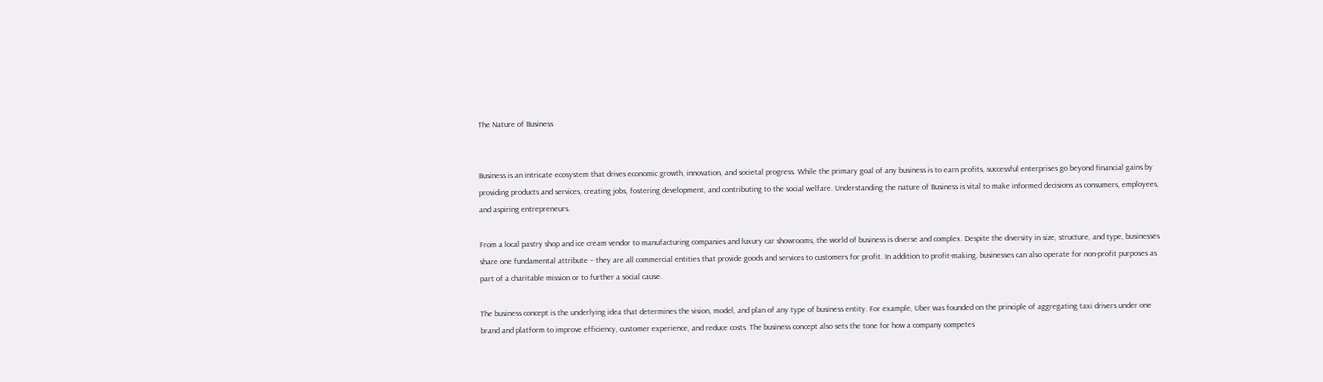The Nature of Business


Business is an intricate ecosystem that drives economic growth, innovation, and societal progress. While the primary goal of any business is to earn profits, successful enterprises go beyond financial gains by providing products and services, creating jobs, fostering development, and contributing to the social welfare. Understanding the nature of Business is vital to make informed decisions as consumers, employees, and aspiring entrepreneurs.

From a local pastry shop and ice cream vendor to manufacturing companies and luxury car showrooms, the world of business is diverse and complex. Despite the diversity in size, structure, and type, businesses share one fundamental attribute – they are all commercial entities that provide goods and services to customers for profit. In addition to profit-making, businesses can also operate for non-profit purposes as part of a charitable mission or to further a social cause.

The business concept is the underlying idea that determines the vision, model, and plan of any type of business entity. For example, Uber was founded on the principle of aggregating taxi drivers under one brand and platform to improve efficiency, customer experience, and reduce costs. The business concept also sets the tone for how a company competes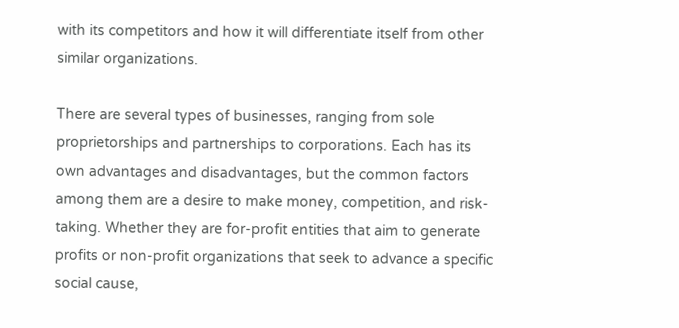with its competitors and how it will differentiate itself from other similar organizations.

There are several types of businesses, ranging from sole proprietorships and partnerships to corporations. Each has its own advantages and disadvantages, but the common factors among them are a desire to make money, competition, and risk-taking. Whether they are for-profit entities that aim to generate profits or non-profit organizations that seek to advance a specific social cause,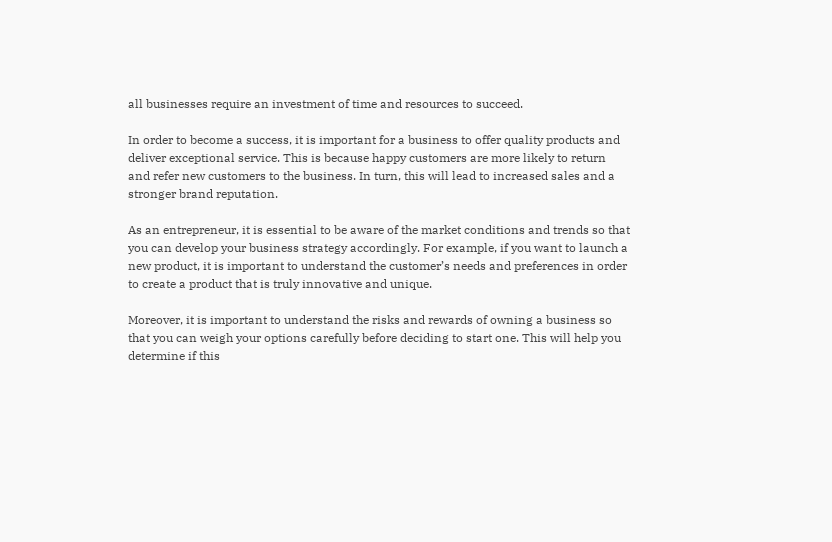all businesses require an investment of time and resources to succeed.

In order to become a success, it is important for a business to offer quality products and deliver exceptional service. This is because happy customers are more likely to return and refer new customers to the business. In turn, this will lead to increased sales and a stronger brand reputation.

As an entrepreneur, it is essential to be aware of the market conditions and trends so that you can develop your business strategy accordingly. For example, if you want to launch a new product, it is important to understand the customer’s needs and preferences in order to create a product that is truly innovative and unique.

Moreover, it is important to understand the risks and rewards of owning a business so that you can weigh your options carefully before deciding to start one. This will help you determine if this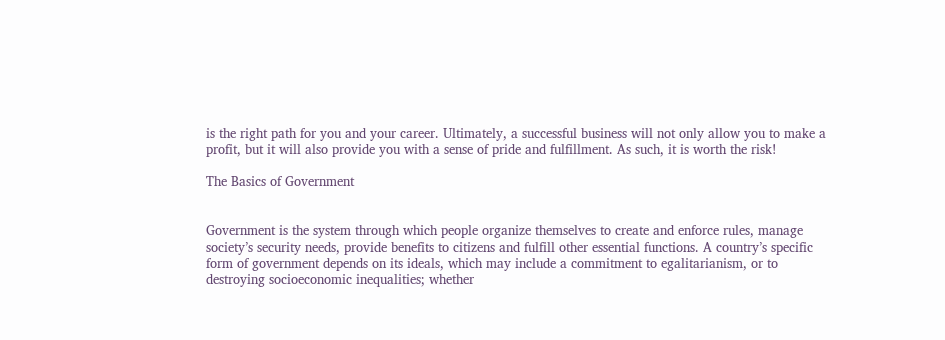is the right path for you and your career. Ultimately, a successful business will not only allow you to make a profit, but it will also provide you with a sense of pride and fulfillment. As such, it is worth the risk!

The Basics of Government


Government is the system through which people organize themselves to create and enforce rules, manage society’s security needs, provide benefits to citizens and fulfill other essential functions. A country’s specific form of government depends on its ideals, which may include a commitment to egalitarianism, or to destroying socioeconomic inequalities; whether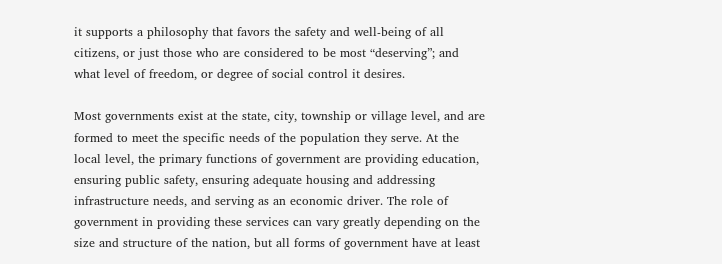it supports a philosophy that favors the safety and well-being of all citizens, or just those who are considered to be most “deserving”; and what level of freedom, or degree of social control it desires.

Most governments exist at the state, city, township or village level, and are formed to meet the specific needs of the population they serve. At the local level, the primary functions of government are providing education, ensuring public safety, ensuring adequate housing and addressing infrastructure needs, and serving as an economic driver. The role of government in providing these services can vary greatly depending on the size and structure of the nation, but all forms of government have at least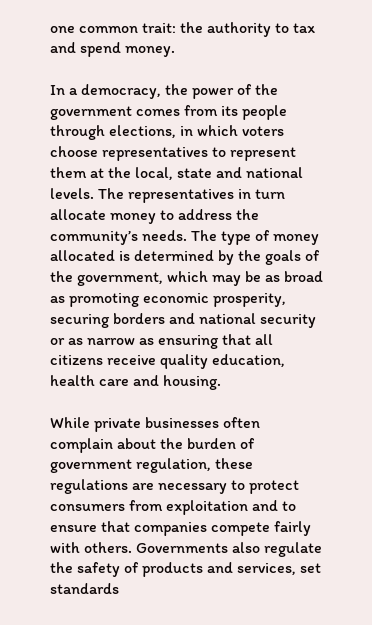one common trait: the authority to tax and spend money.

In a democracy, the power of the government comes from its people through elections, in which voters choose representatives to represent them at the local, state and national levels. The representatives in turn allocate money to address the community’s needs. The type of money allocated is determined by the goals of the government, which may be as broad as promoting economic prosperity, securing borders and national security or as narrow as ensuring that all citizens receive quality education, health care and housing.

While private businesses often complain about the burden of government regulation, these regulations are necessary to protect consumers from exploitation and to ensure that companies compete fairly with others. Governments also regulate the safety of products and services, set standards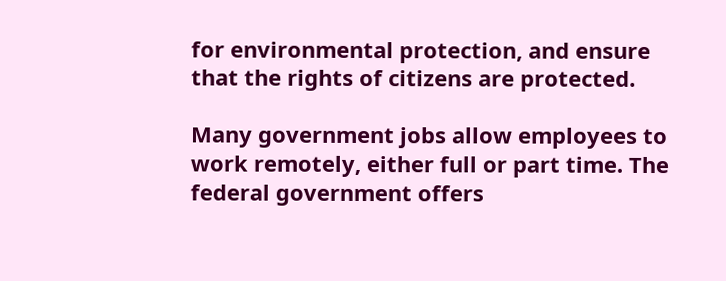for environmental protection, and ensure that the rights of citizens are protected.

Many government jobs allow employees to work remotely, either full or part time. The federal government offers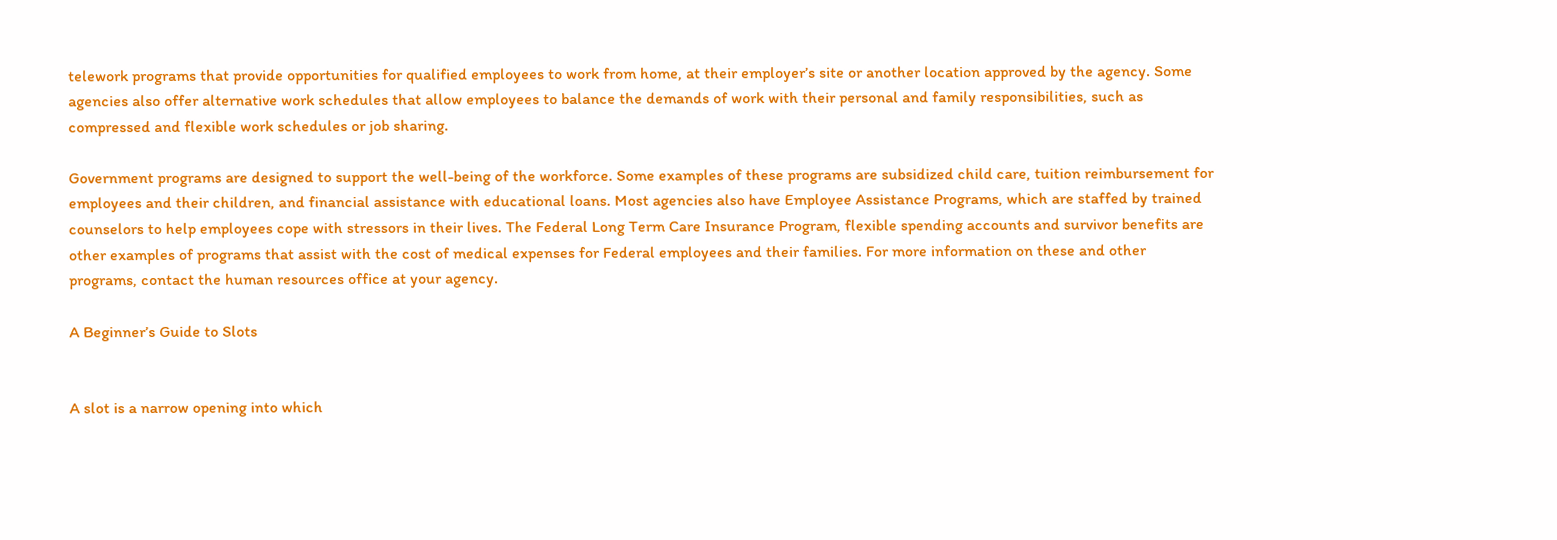telework programs that provide opportunities for qualified employees to work from home, at their employer’s site or another location approved by the agency. Some agencies also offer alternative work schedules that allow employees to balance the demands of work with their personal and family responsibilities, such as compressed and flexible work schedules or job sharing.

Government programs are designed to support the well-being of the workforce. Some examples of these programs are subsidized child care, tuition reimbursement for employees and their children, and financial assistance with educational loans. Most agencies also have Employee Assistance Programs, which are staffed by trained counselors to help employees cope with stressors in their lives. The Federal Long Term Care Insurance Program, flexible spending accounts and survivor benefits are other examples of programs that assist with the cost of medical expenses for Federal employees and their families. For more information on these and other programs, contact the human resources office at your agency.

A Beginner’s Guide to Slots


A slot is a narrow opening into which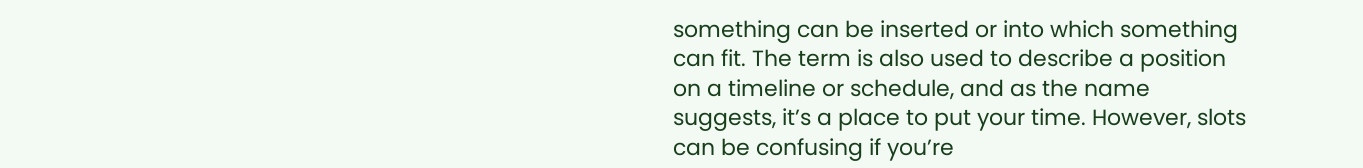something can be inserted or into which something can fit. The term is also used to describe a position on a timeline or schedule, and as the name suggests, it’s a place to put your time. However, slots can be confusing if you’re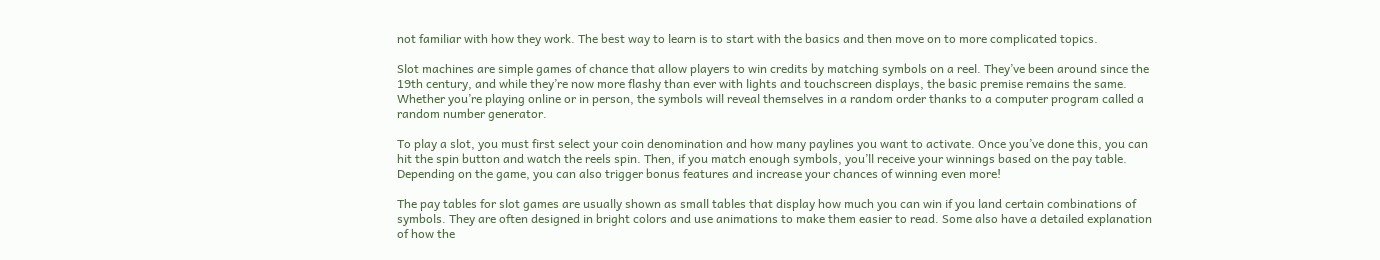not familiar with how they work. The best way to learn is to start with the basics and then move on to more complicated topics.

Slot machines are simple games of chance that allow players to win credits by matching symbols on a reel. They’ve been around since the 19th century, and while they’re now more flashy than ever with lights and touchscreen displays, the basic premise remains the same. Whether you’re playing online or in person, the symbols will reveal themselves in a random order thanks to a computer program called a random number generator.

To play a slot, you must first select your coin denomination and how many paylines you want to activate. Once you’ve done this, you can hit the spin button and watch the reels spin. Then, if you match enough symbols, you’ll receive your winnings based on the pay table. Depending on the game, you can also trigger bonus features and increase your chances of winning even more!

The pay tables for slot games are usually shown as small tables that display how much you can win if you land certain combinations of symbols. They are often designed in bright colors and use animations to make them easier to read. Some also have a detailed explanation of how the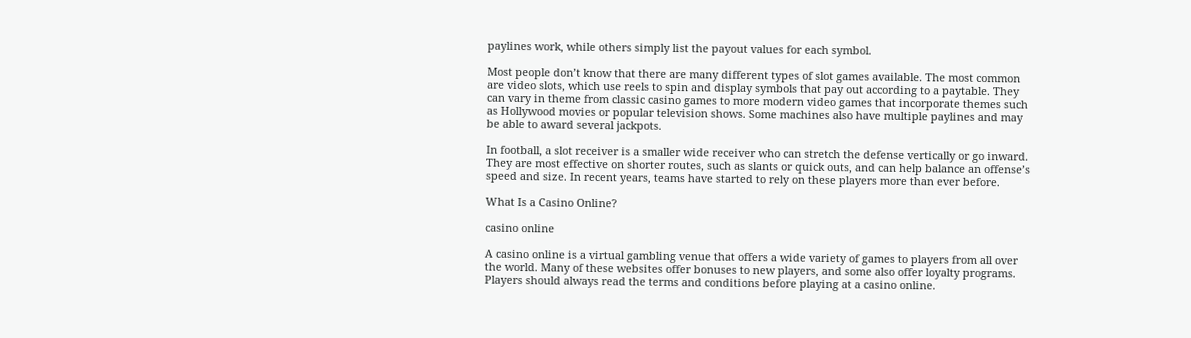paylines work, while others simply list the payout values for each symbol.

Most people don’t know that there are many different types of slot games available. The most common are video slots, which use reels to spin and display symbols that pay out according to a paytable. They can vary in theme from classic casino games to more modern video games that incorporate themes such as Hollywood movies or popular television shows. Some machines also have multiple paylines and may be able to award several jackpots.

In football, a slot receiver is a smaller wide receiver who can stretch the defense vertically or go inward. They are most effective on shorter routes, such as slants or quick outs, and can help balance an offense’s speed and size. In recent years, teams have started to rely on these players more than ever before.

What Is a Casino Online?

casino online

A casino online is a virtual gambling venue that offers a wide variety of games to players from all over the world. Many of these websites offer bonuses to new players, and some also offer loyalty programs. Players should always read the terms and conditions before playing at a casino online.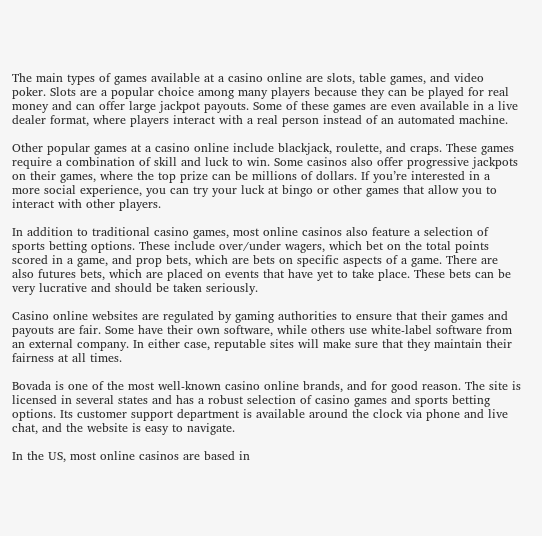The main types of games available at a casino online are slots, table games, and video poker. Slots are a popular choice among many players because they can be played for real money and can offer large jackpot payouts. Some of these games are even available in a live dealer format, where players interact with a real person instead of an automated machine.

Other popular games at a casino online include blackjack, roulette, and craps. These games require a combination of skill and luck to win. Some casinos also offer progressive jackpots on their games, where the top prize can be millions of dollars. If you’re interested in a more social experience, you can try your luck at bingo or other games that allow you to interact with other players.

In addition to traditional casino games, most online casinos also feature a selection of sports betting options. These include over/under wagers, which bet on the total points scored in a game, and prop bets, which are bets on specific aspects of a game. There are also futures bets, which are placed on events that have yet to take place. These bets can be very lucrative and should be taken seriously.

Casino online websites are regulated by gaming authorities to ensure that their games and payouts are fair. Some have their own software, while others use white-label software from an external company. In either case, reputable sites will make sure that they maintain their fairness at all times.

Bovada is one of the most well-known casino online brands, and for good reason. The site is licensed in several states and has a robust selection of casino games and sports betting options. Its customer support department is available around the clock via phone and live chat, and the website is easy to navigate.

In the US, most online casinos are based in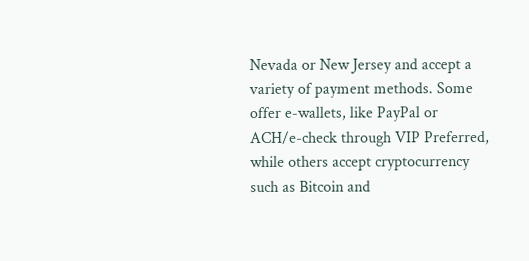Nevada or New Jersey and accept a variety of payment methods. Some offer e-wallets, like PayPal or ACH/e-check through VIP Preferred, while others accept cryptocurrency such as Bitcoin and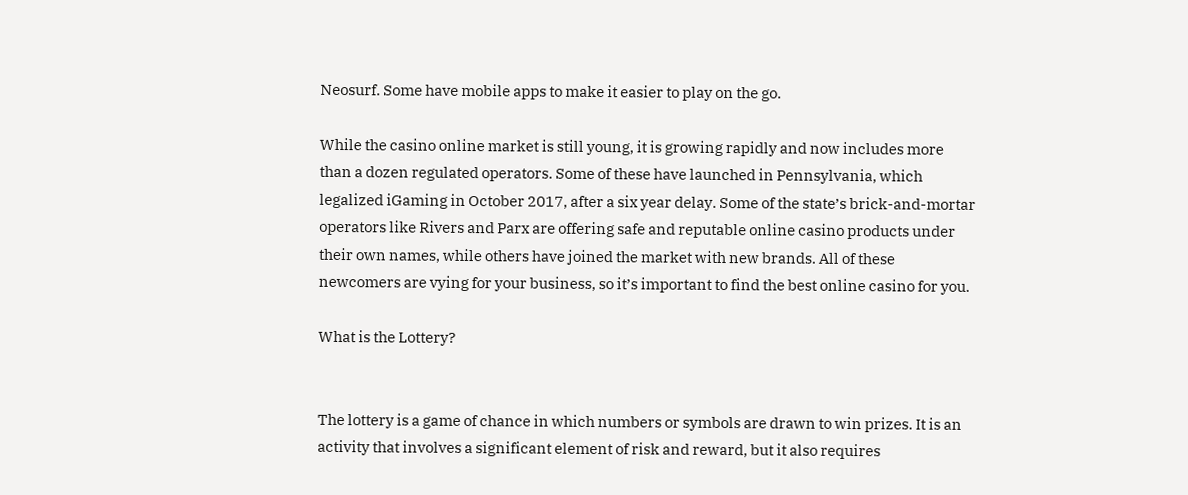Neosurf. Some have mobile apps to make it easier to play on the go.

While the casino online market is still young, it is growing rapidly and now includes more than a dozen regulated operators. Some of these have launched in Pennsylvania, which legalized iGaming in October 2017, after a six year delay. Some of the state’s brick-and-mortar operators like Rivers and Parx are offering safe and reputable online casino products under their own names, while others have joined the market with new brands. All of these newcomers are vying for your business, so it’s important to find the best online casino for you.

What is the Lottery?


The lottery is a game of chance in which numbers or symbols are drawn to win prizes. It is an activity that involves a significant element of risk and reward, but it also requires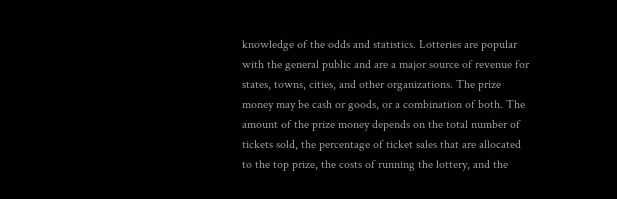knowledge of the odds and statistics. Lotteries are popular with the general public and are a major source of revenue for states, towns, cities, and other organizations. The prize money may be cash or goods, or a combination of both. The amount of the prize money depends on the total number of tickets sold, the percentage of ticket sales that are allocated to the top prize, the costs of running the lottery, and the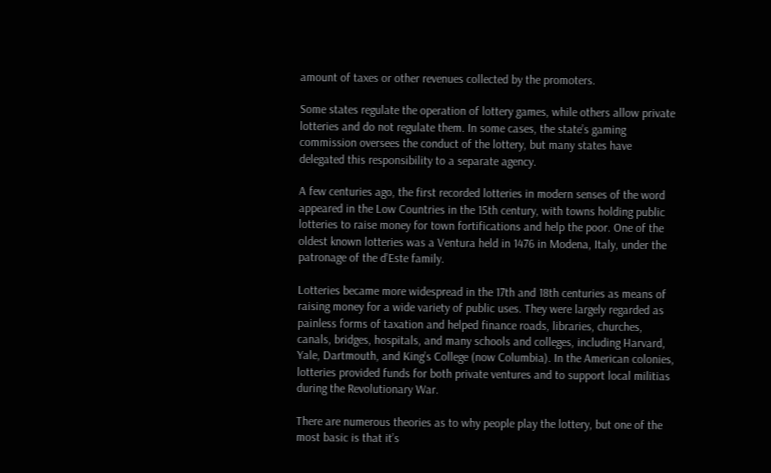amount of taxes or other revenues collected by the promoters.

Some states regulate the operation of lottery games, while others allow private lotteries and do not regulate them. In some cases, the state’s gaming commission oversees the conduct of the lottery, but many states have delegated this responsibility to a separate agency.

A few centuries ago, the first recorded lotteries in modern senses of the word appeared in the Low Countries in the 15th century, with towns holding public lotteries to raise money for town fortifications and help the poor. One of the oldest known lotteries was a Ventura held in 1476 in Modena, Italy, under the patronage of the d’Este family.

Lotteries became more widespread in the 17th and 18th centuries as means of raising money for a wide variety of public uses. They were largely regarded as painless forms of taxation and helped finance roads, libraries, churches, canals, bridges, hospitals, and many schools and colleges, including Harvard, Yale, Dartmouth, and King’s College (now Columbia). In the American colonies, lotteries provided funds for both private ventures and to support local militias during the Revolutionary War.

There are numerous theories as to why people play the lottery, but one of the most basic is that it’s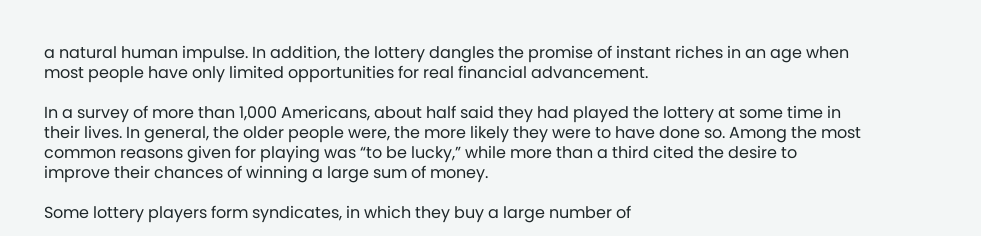a natural human impulse. In addition, the lottery dangles the promise of instant riches in an age when most people have only limited opportunities for real financial advancement.

In a survey of more than 1,000 Americans, about half said they had played the lottery at some time in their lives. In general, the older people were, the more likely they were to have done so. Among the most common reasons given for playing was “to be lucky,” while more than a third cited the desire to improve their chances of winning a large sum of money.

Some lottery players form syndicates, in which they buy a large number of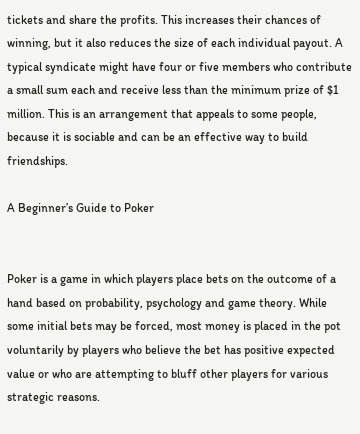tickets and share the profits. This increases their chances of winning, but it also reduces the size of each individual payout. A typical syndicate might have four or five members who contribute a small sum each and receive less than the minimum prize of $1 million. This is an arrangement that appeals to some people, because it is sociable and can be an effective way to build friendships.

A Beginner’s Guide to Poker


Poker is a game in which players place bets on the outcome of a hand based on probability, psychology and game theory. While some initial bets may be forced, most money is placed in the pot voluntarily by players who believe the bet has positive expected value or who are attempting to bluff other players for various strategic reasons.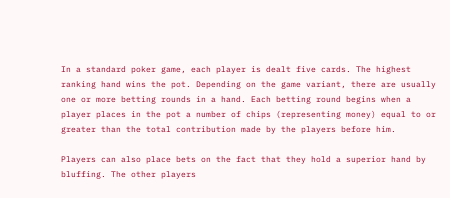In a standard poker game, each player is dealt five cards. The highest ranking hand wins the pot. Depending on the game variant, there are usually one or more betting rounds in a hand. Each betting round begins when a player places in the pot a number of chips (representing money) equal to or greater than the total contribution made by the players before him.

Players can also place bets on the fact that they hold a superior hand by bluffing. The other players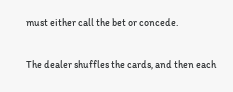must either call the bet or concede.

The dealer shuffles the cards, and then each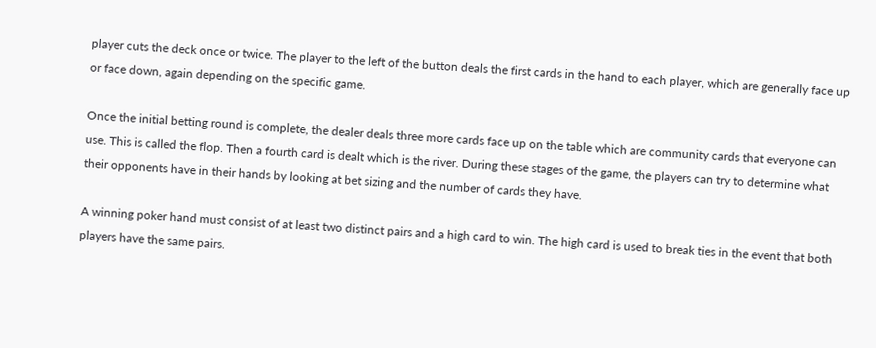player cuts the deck once or twice. The player to the left of the button deals the first cards in the hand to each player, which are generally face up or face down, again depending on the specific game.

Once the initial betting round is complete, the dealer deals three more cards face up on the table which are community cards that everyone can use. This is called the flop. Then a fourth card is dealt which is the river. During these stages of the game, the players can try to determine what their opponents have in their hands by looking at bet sizing and the number of cards they have.

A winning poker hand must consist of at least two distinct pairs and a high card to win. The high card is used to break ties in the event that both players have the same pairs.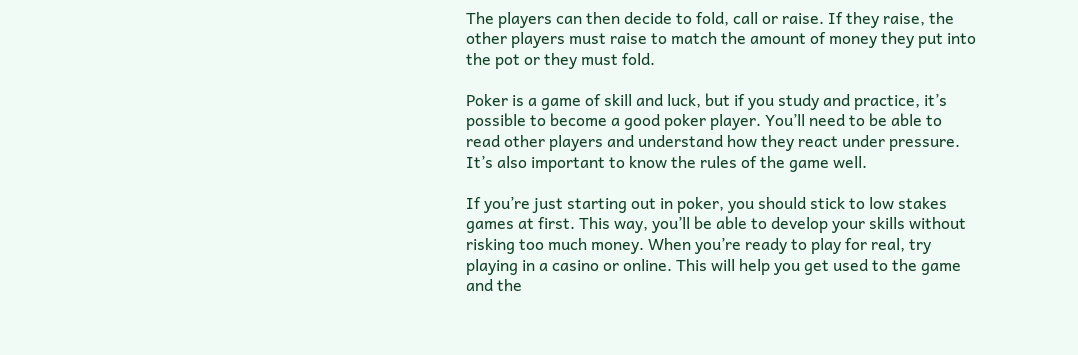The players can then decide to fold, call or raise. If they raise, the other players must raise to match the amount of money they put into the pot or they must fold.

Poker is a game of skill and luck, but if you study and practice, it’s possible to become a good poker player. You’ll need to be able to read other players and understand how they react under pressure. It’s also important to know the rules of the game well.

If you’re just starting out in poker, you should stick to low stakes games at first. This way, you’ll be able to develop your skills without risking too much money. When you’re ready to play for real, try playing in a casino or online. This will help you get used to the game and the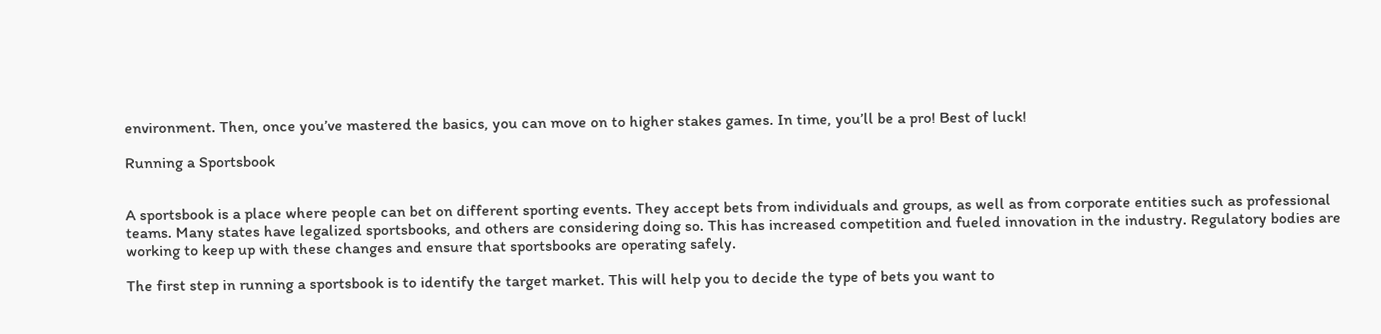environment. Then, once you’ve mastered the basics, you can move on to higher stakes games. In time, you’ll be a pro! Best of luck!

Running a Sportsbook


A sportsbook is a place where people can bet on different sporting events. They accept bets from individuals and groups, as well as from corporate entities such as professional teams. Many states have legalized sportsbooks, and others are considering doing so. This has increased competition and fueled innovation in the industry. Regulatory bodies are working to keep up with these changes and ensure that sportsbooks are operating safely.

The first step in running a sportsbook is to identify the target market. This will help you to decide the type of bets you want to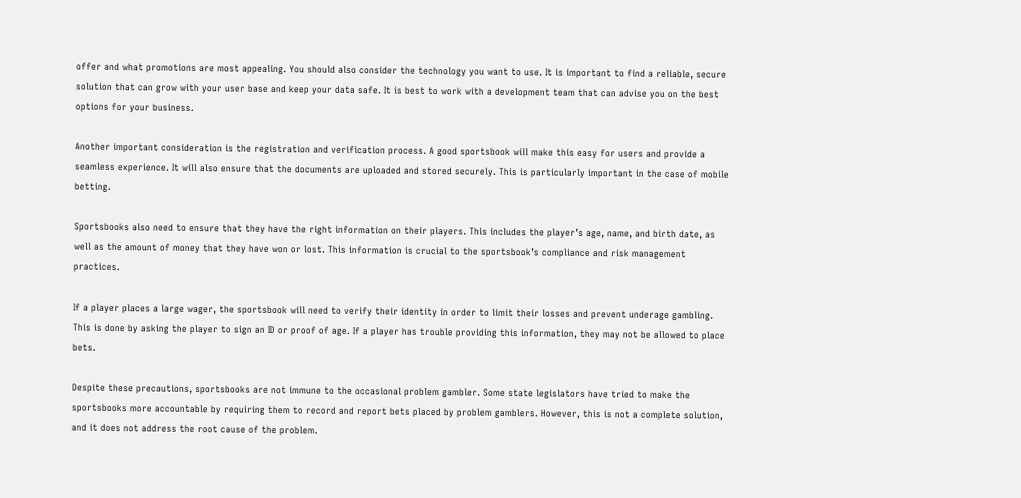offer and what promotions are most appealing. You should also consider the technology you want to use. It is important to find a reliable, secure solution that can grow with your user base and keep your data safe. It is best to work with a development team that can advise you on the best options for your business.

Another important consideration is the registration and verification process. A good sportsbook will make this easy for users and provide a seamless experience. It will also ensure that the documents are uploaded and stored securely. This is particularly important in the case of mobile betting.

Sportsbooks also need to ensure that they have the right information on their players. This includes the player’s age, name, and birth date, as well as the amount of money that they have won or lost. This information is crucial to the sportsbook’s compliance and risk management practices.

If a player places a large wager, the sportsbook will need to verify their identity in order to limit their losses and prevent underage gambling. This is done by asking the player to sign an ID or proof of age. If a player has trouble providing this information, they may not be allowed to place bets.

Despite these precautions, sportsbooks are not immune to the occasional problem gambler. Some state legislators have tried to make the sportsbooks more accountable by requiring them to record and report bets placed by problem gamblers. However, this is not a complete solution, and it does not address the root cause of the problem.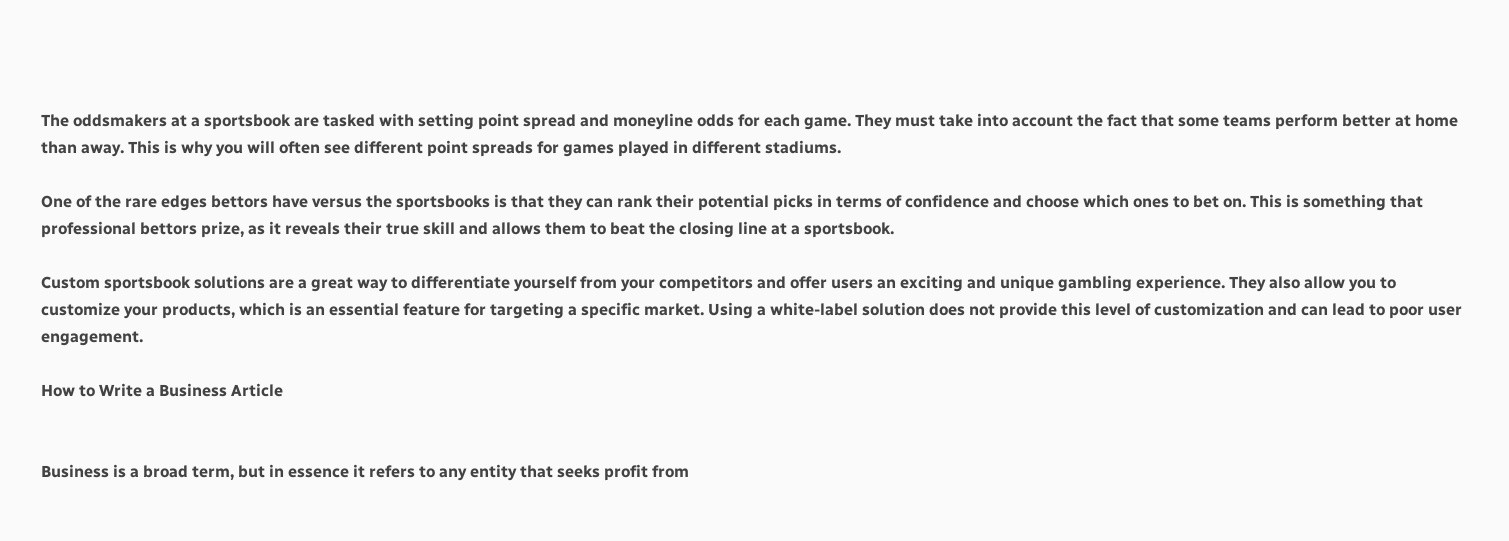The oddsmakers at a sportsbook are tasked with setting point spread and moneyline odds for each game. They must take into account the fact that some teams perform better at home than away. This is why you will often see different point spreads for games played in different stadiums.

One of the rare edges bettors have versus the sportsbooks is that they can rank their potential picks in terms of confidence and choose which ones to bet on. This is something that professional bettors prize, as it reveals their true skill and allows them to beat the closing line at a sportsbook.

Custom sportsbook solutions are a great way to differentiate yourself from your competitors and offer users an exciting and unique gambling experience. They also allow you to customize your products, which is an essential feature for targeting a specific market. Using a white-label solution does not provide this level of customization and can lead to poor user engagement.

How to Write a Business Article


Business is a broad term, but in essence it refers to any entity that seeks profit from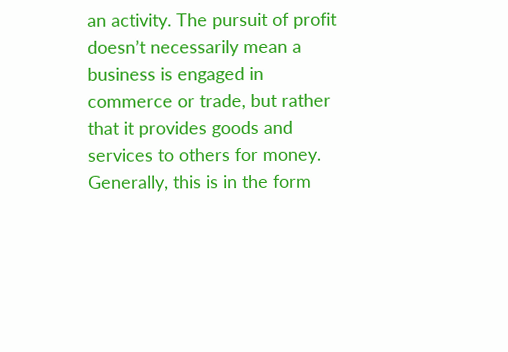an activity. The pursuit of profit doesn’t necessarily mean a business is engaged in commerce or trade, but rather that it provides goods and services to others for money. Generally, this is in the form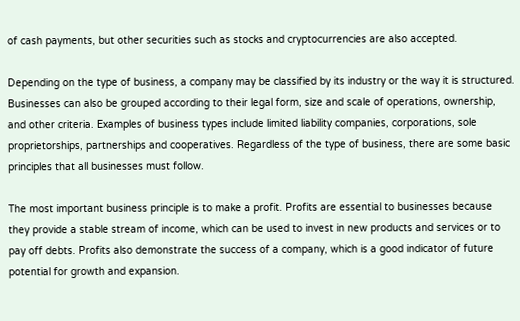of cash payments, but other securities such as stocks and cryptocurrencies are also accepted.

Depending on the type of business, a company may be classified by its industry or the way it is structured. Businesses can also be grouped according to their legal form, size and scale of operations, ownership, and other criteria. Examples of business types include limited liability companies, corporations, sole proprietorships, partnerships and cooperatives. Regardless of the type of business, there are some basic principles that all businesses must follow.

The most important business principle is to make a profit. Profits are essential to businesses because they provide a stable stream of income, which can be used to invest in new products and services or to pay off debts. Profits also demonstrate the success of a company, which is a good indicator of future potential for growth and expansion.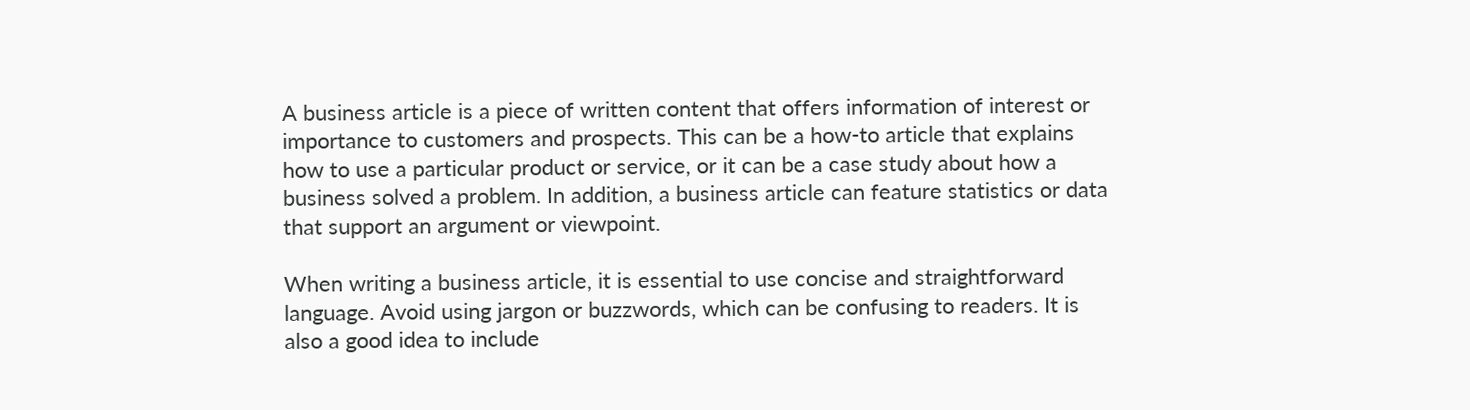A business article is a piece of written content that offers information of interest or importance to customers and prospects. This can be a how-to article that explains how to use a particular product or service, or it can be a case study about how a business solved a problem. In addition, a business article can feature statistics or data that support an argument or viewpoint.

When writing a business article, it is essential to use concise and straightforward language. Avoid using jargon or buzzwords, which can be confusing to readers. It is also a good idea to include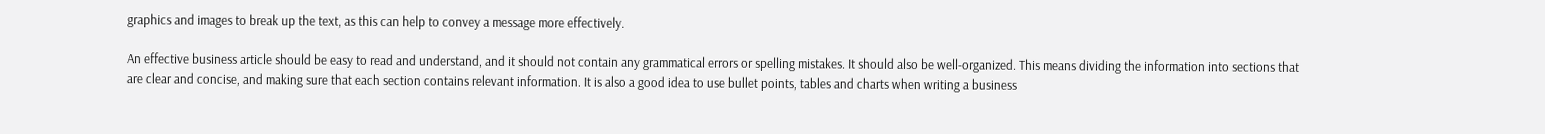graphics and images to break up the text, as this can help to convey a message more effectively.

An effective business article should be easy to read and understand, and it should not contain any grammatical errors or spelling mistakes. It should also be well-organized. This means dividing the information into sections that are clear and concise, and making sure that each section contains relevant information. It is also a good idea to use bullet points, tables and charts when writing a business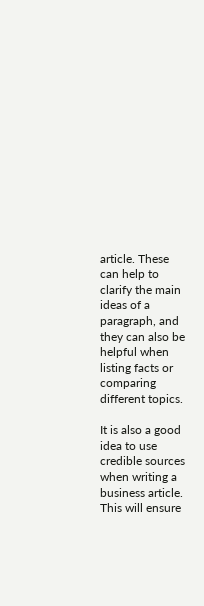article. These can help to clarify the main ideas of a paragraph, and they can also be helpful when listing facts or comparing different topics.

It is also a good idea to use credible sources when writing a business article. This will ensure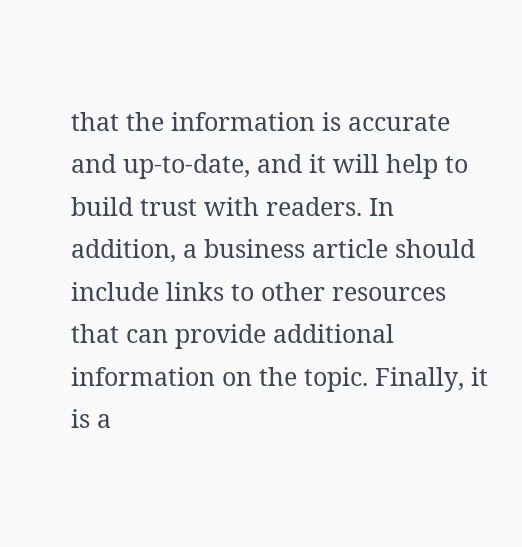that the information is accurate and up-to-date, and it will help to build trust with readers. In addition, a business article should include links to other resources that can provide additional information on the topic. Finally, it is a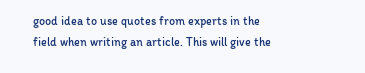good idea to use quotes from experts in the field when writing an article. This will give the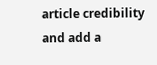article credibility and add a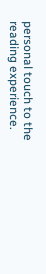personal touch to the reading experience.